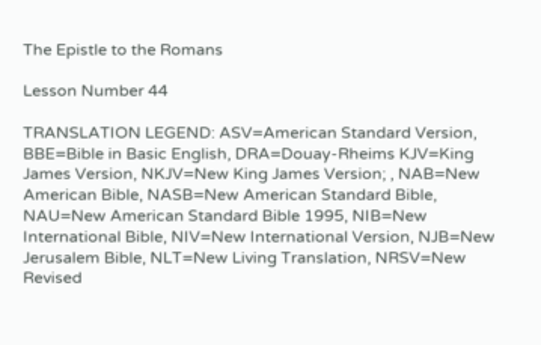The Epistle to the Romans

Lesson Number 44

TRANSLATION LEGEND: ASV=American Standard Version, BBE=Bible in Basic English, DRA=Douay-Rheims KJV=King James Version, NKJV=New King James Version; , NAB=New American Bible, NASB=New American Standard Bible, NAU=New American Standard Bible 1995, NIB=New International Bible, NIV=New International Version, NJB=New Jerusalem Bible, NLT=New Living Translation, NRSV=New Revised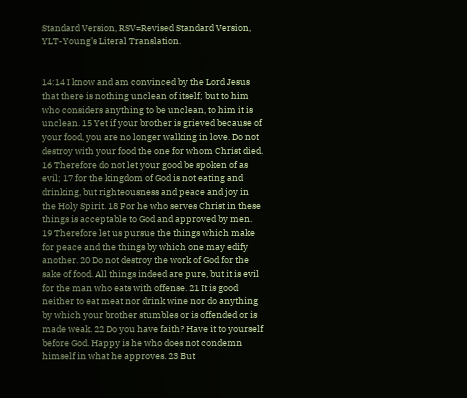Standard Version, RSV=Revised Standard Version, YLT-Young’s Literal Translation.


14:14 I know and am convinced by the Lord Jesus that there is nothing unclean of itself; but to him who considers anything to be unclean, to him it is unclean. 15 Yet if your brother is grieved because of your food, you are no longer walking in love. Do not destroy with your food the one for whom Christ died. 16 Therefore do not let your good be spoken of as evil; 17 for the kingdom of God is not eating and drinking, but righteousness and peace and joy in the Holy Spirit. 18 For he who serves Christ in these things is acceptable to God and approved by men. 19 Therefore let us pursue the things which make for peace and the things by which one may edify another. 20 Do not destroy the work of God for the sake of food. All things indeed are pure, but it is evil for the man who eats with offense. 21 It is good neither to eat meat nor drink wine nor do anything by which your brother stumbles or is offended or is made weak. 22 Do you have faith? Have it to yourself before God. Happy is he who does not condemn himself in what he approves. 23 But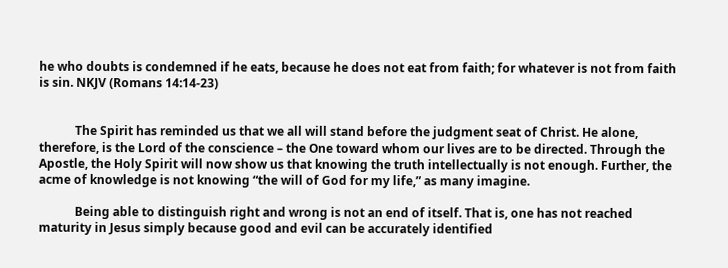he who doubts is condemned if he eats, because he does not eat from faith; for whatever is not from faith is sin. NKJV (Romans 14:14-23)


            The Spirit has reminded us that we all will stand before the judgment seat of Christ. He alone, therefore, is the Lord of the conscience – the One toward whom our lives are to be directed. Through the Apostle, the Holy Spirit will now show us that knowing the truth intellectually is not enough. Further, the acme of knowledge is not knowing “the will of God for my life,” as many imagine.

            Being able to distinguish right and wrong is not an end of itself. That is, one has not reached maturity in Jesus simply because good and evil can be accurately identified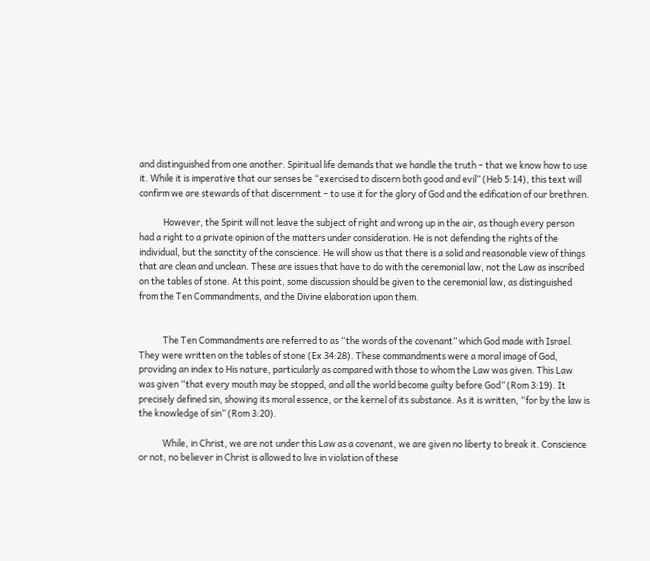and distinguished from one another. Spiritual life demands that we handle the truth – that we know how to use it. While it is imperative that our senses be “exercised to discern both good and evil” (Heb 5:14), this text will confirm we are stewards of that discernment – to use it for the glory of God and the edification of our brethren.

            However, the Spirit will not leave the subject of right and wrong up in the air, as though every person had a right to a private opinion of the matters under consideration. He is not defending the rights of the individual, but the sanctity of the conscience. He will show us that there is a solid and reasonable view of things that are clean and unclean. These are issues that have to do with the ceremonial law, not the Law as inscribed on the tables of stone. At this point, some discussion should be given to the ceremonial law, as distinguished from the Ten Commandments, and the Divine elaboration upon them.


            The Ten Commandments are referred to as “the words of the covenant” which God made with Israel. They were written on the tables of stone (Ex 34:28). These commandments were a moral image of God, providing an index to His nature, particularly as compared with those to whom the Law was given. This Law was given “that every mouth may be stopped, and all the world become guilty before God” (Rom 3:19). It precisely defined sin, showing its moral essence, or the kernel of its substance. As it is written, “for by the law is the knowledge of sin” (Rom 3:20).

            While, in Christ, we are not under this Law as a covenant, we are given no liberty to break it. Conscience or not, no believer in Christ is allowed to live in violation of these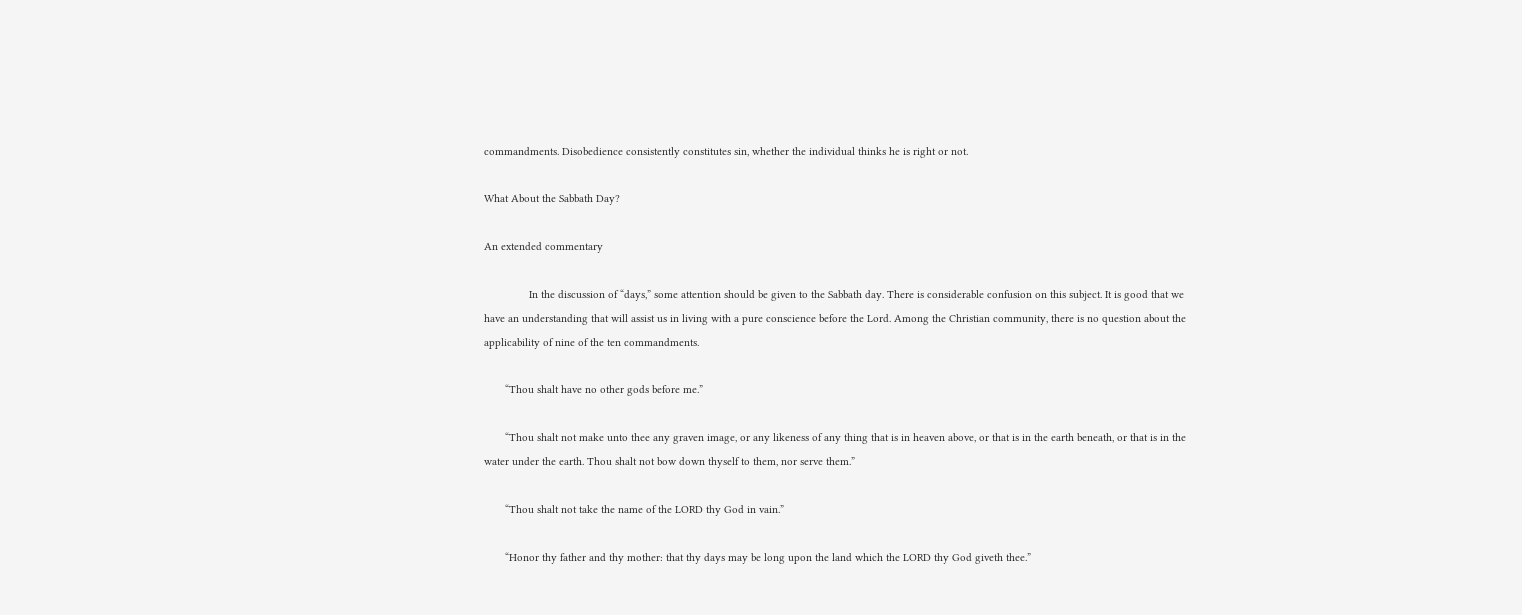commandments. Disobedience consistently constitutes sin, whether the individual thinks he is right or not.

What About the Sabbath Day?

An extended commentary

               In the discussion of “days,” some attention should be given to the Sabbath day. There is considerable confusion on this subject. It is good that we have an understanding that will assist us in living with a pure conscience before the Lord. Among the Christian community, there is no question about the applicability of nine of the ten commandments.

       “Thou shalt have no other gods before me.”

       “Thou shalt not make unto thee any graven image, or any likeness of any thing that is in heaven above, or that is in the earth beneath, or that is in the water under the earth. Thou shalt not bow down thyself to them, nor serve them.”

       “Thou shalt not take the name of the LORD thy God in vain.”

       “Honor thy father and thy mother: that thy days may be long upon the land which the LORD thy God giveth thee.”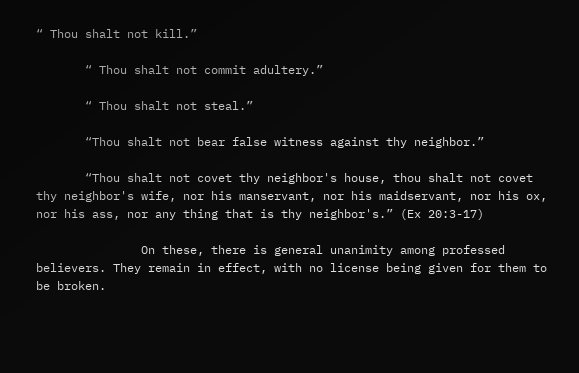“ Thou shalt not kill.”

       “ Thou shalt not commit adultery.”

       “ Thou shalt not steal.”

       “Thou shalt not bear false witness against thy neighbor.”

       “Thou shalt not covet thy neighbor's house, thou shalt not covet thy neighbor's wife, nor his manservant, nor his maidservant, nor his ox, nor his ass, nor any thing that is thy neighbor's.” (Ex 20:3-17)

               On these, there is general unanimity among professed believers. They remain in effect, with no license being given for them to be broken.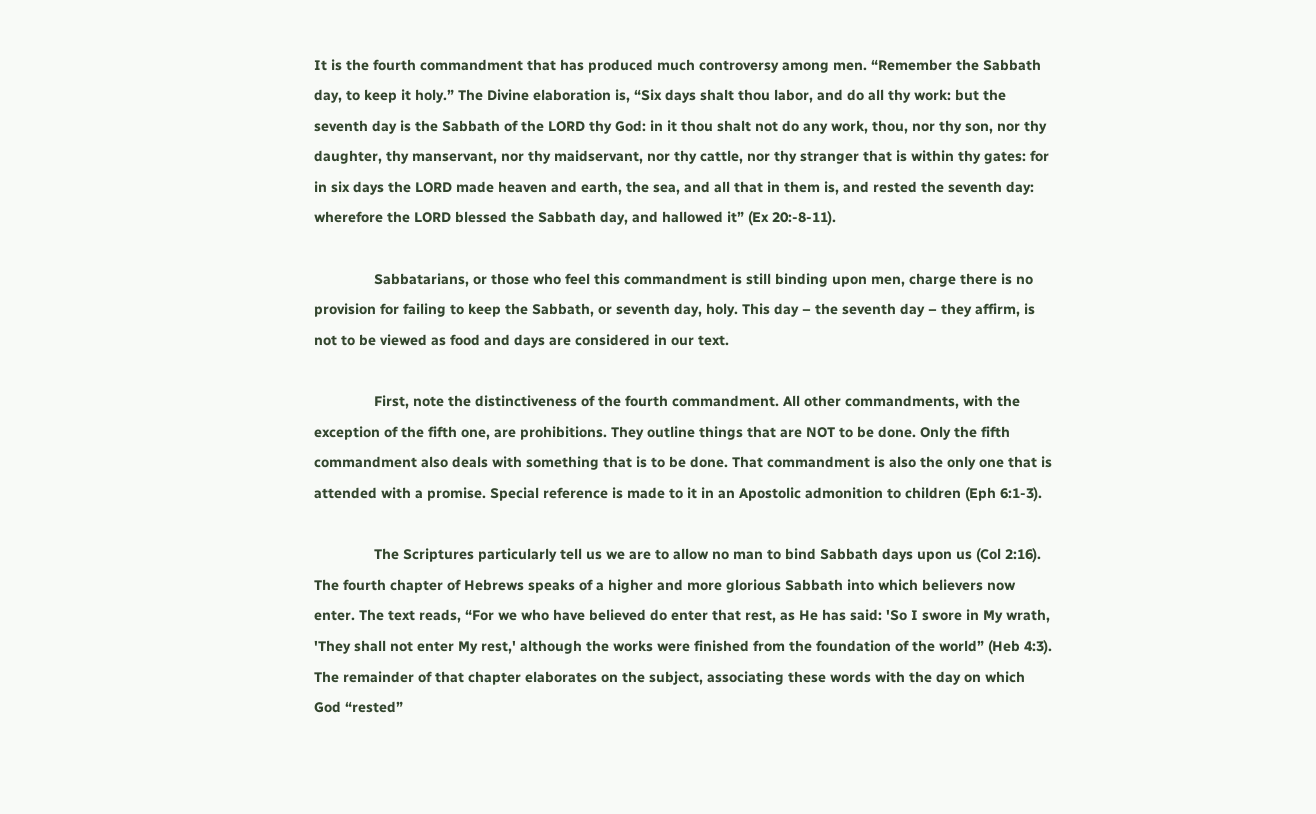It is the fourth commandment that has produced much controversy among men. “Remember the Sabbath day, to keep it holy.” The Divine elaboration is, “Six days shalt thou labor, and do all thy work: but the seventh day is the Sabbath of the LORD thy God: in it thou shalt not do any work, thou, nor thy son, nor thy daughter, thy manservant, nor thy maidservant, nor thy cattle, nor thy stranger that is within thy gates: for in six days the LORD made heaven and earth, the sea, and all that in them is, and rested the seventh day: wherefore the LORD blessed the Sabbath day, and hallowed it” (Ex 20:-8-11).

               Sabbatarians, or those who feel this commandment is still binding upon men, charge there is no provision for failing to keep the Sabbath, or seventh day, holy. This day – the seventh day – they affirm, is not to be viewed as food and days are considered in our text.

               First, note the distinctiveness of the fourth commandment. All other commandments, with the exception of the fifth one, are prohibitions. They outline things that are NOT to be done. Only the fifth commandment also deals with something that is to be done. That commandment is also the only one that is attended with a promise. Special reference is made to it in an Apostolic admonition to children (Eph 6:1-3).

               The Scriptures particularly tell us we are to allow no man to bind Sabbath days upon us (Col 2:16). The fourth chapter of Hebrews speaks of a higher and more glorious Sabbath into which believers now enter. The text reads, “For we who have believed do enter that rest, as He has said: 'So I swore in My wrath, 'They shall not enter My rest,' although the works were finished from the foundation of the world” (Heb 4:3). The remainder of that chapter elaborates on the subject, associating these words with the day on which God “rested”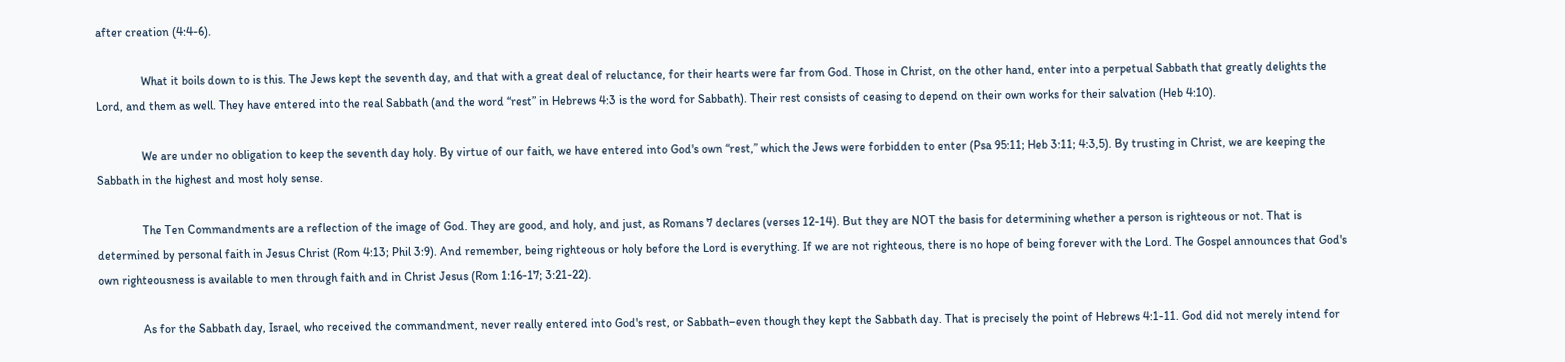after creation (4:4-6).

               What it boils down to is this. The Jews kept the seventh day, and that with a great deal of reluctance, for their hearts were far from God. Those in Christ, on the other hand, enter into a perpetual Sabbath that greatly delights the Lord, and them as well. They have entered into the real Sabbath (and the word “rest” in Hebrews 4:3 is the word for Sabbath). Their rest consists of ceasing to depend on their own works for their salvation (Heb 4:10).

               We are under no obligation to keep the seventh day holy. By virtue of our faith, we have entered into God's own “rest,” which the Jews were forbidden to enter (Psa 95:11; Heb 3:11; 4:3,5). By trusting in Christ, we are keeping the Sabbath in the highest and most holy sense.

               The Ten Commandments are a reflection of the image of God. They are good, and holy, and just, as Romans 7 declares (verses 12-14). But they are NOT the basis for determining whether a person is righteous or not. That is determined by personal faith in Jesus Christ (Rom 4:13; Phil 3:9). And remember, being righteous or holy before the Lord is everything. If we are not righteous, there is no hope of being forever with the Lord. The Gospel announces that God's own righteousness is available to men through faith and in Christ Jesus (Rom 1:16-17; 3:21-22).

               As for the Sabbath day, Israel, who received the commandment, never really entered into God's rest, or Sabbath–even though they kept the Sabbath day. That is precisely the point of Hebrews 4:1-11. God did not merely intend for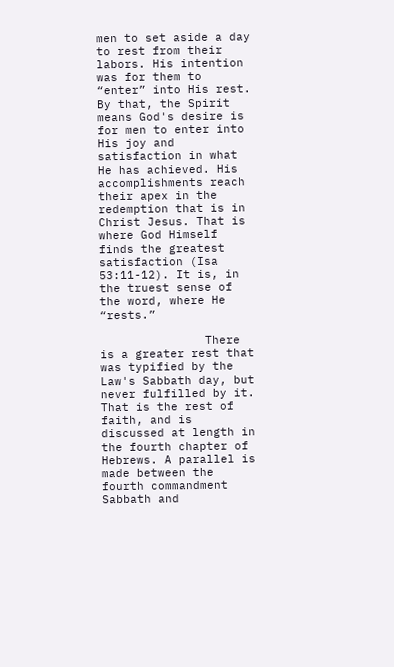men to set aside a day to rest from their labors. His intention was for them to “enter” into His rest. By that, the Spirit means God's desire is for men to enter into His joy and satisfaction in what He has achieved. His accomplishments reach their apex in the redemption that is in Christ Jesus. That is where God Himself finds the greatest satisfaction (Isa 53:11-12). It is, in the truest sense of the word, where He “rests.”

               There is a greater rest that was typified by the Law's Sabbath day, but never fulfilled by it. That is the rest of faith, and is discussed at length in the fourth chapter of Hebrews. A parallel is made between the fourth commandment Sabbath and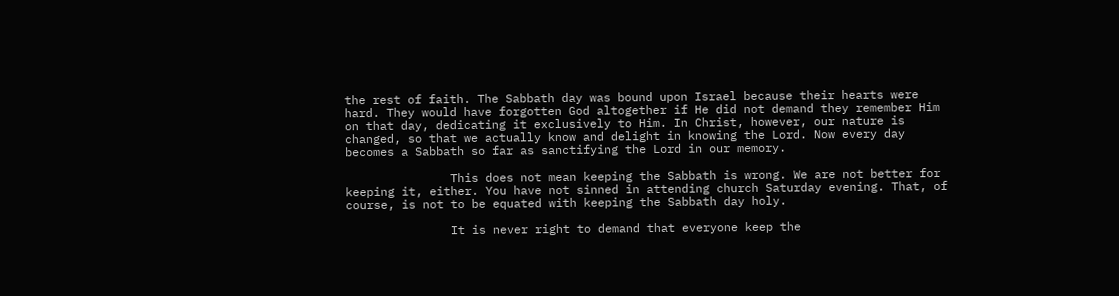the rest of faith. The Sabbath day was bound upon Israel because their hearts were hard. They would have forgotten God altogether if He did not demand they remember Him on that day, dedicating it exclusively to Him. In Christ, however, our nature is changed, so that we actually know and delight in knowing the Lord. Now every day becomes a Sabbath so far as sanctifying the Lord in our memory.

               This does not mean keeping the Sabbath is wrong. We are not better for keeping it, either. You have not sinned in attending church Saturday evening. That, of course, is not to be equated with keeping the Sabbath day holy.

               It is never right to demand that everyone keep the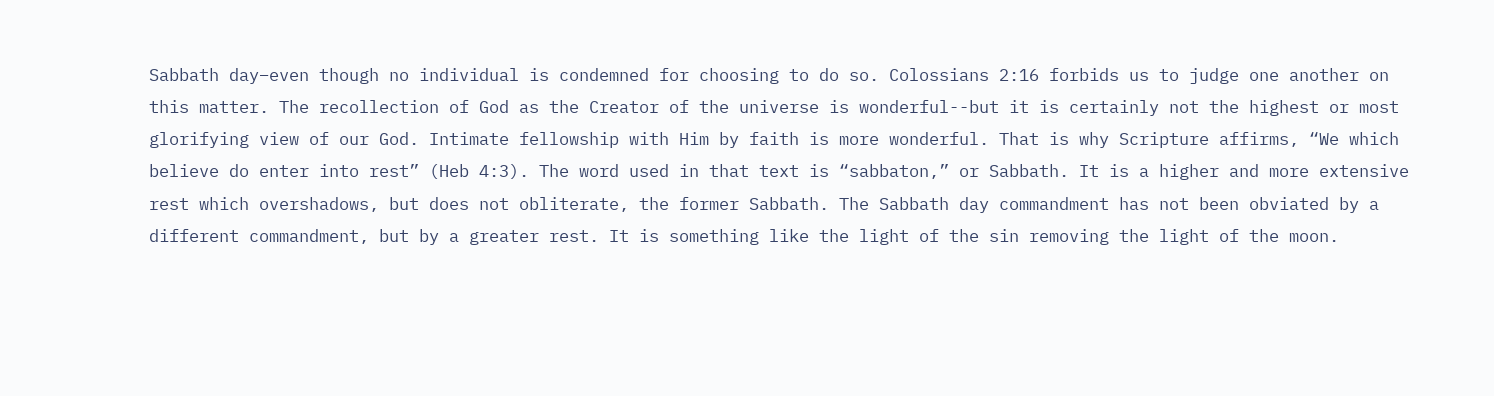Sabbath day–even though no individual is condemned for choosing to do so. Colossians 2:16 forbids us to judge one another on this matter. The recollection of God as the Creator of the universe is wonderful--but it is certainly not the highest or most glorifying view of our God. Intimate fellowship with Him by faith is more wonderful. That is why Scripture affirms, “We which believe do enter into rest” (Heb 4:3). The word used in that text is “sabbaton,” or Sabbath. It is a higher and more extensive rest which overshadows, but does not obliterate, the former Sabbath. The Sabbath day commandment has not been obviated by a different commandment, but by a greater rest. It is something like the light of the sin removing the light of the moon.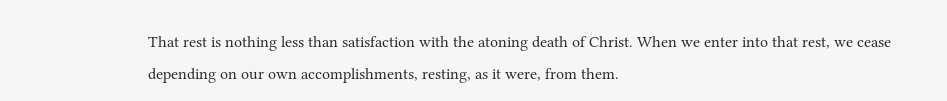That rest is nothing less than satisfaction with the atoning death of Christ. When we enter into that rest, we cease depending on our own accomplishments, resting, as it were, from them.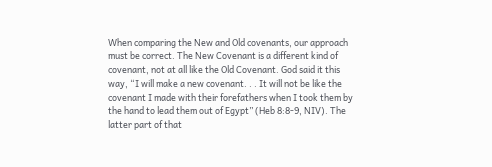When comparing the New and Old covenants, our approach must be correct. The New Covenant is a different kind of covenant, not at all like the Old Covenant. God said it this way, “I will make a new covenant. . . It will not be like the covenant I made with their forefathers when I took them by the hand to lead them out of Egypt” (Heb 8:8-9, NIV). The latter part of that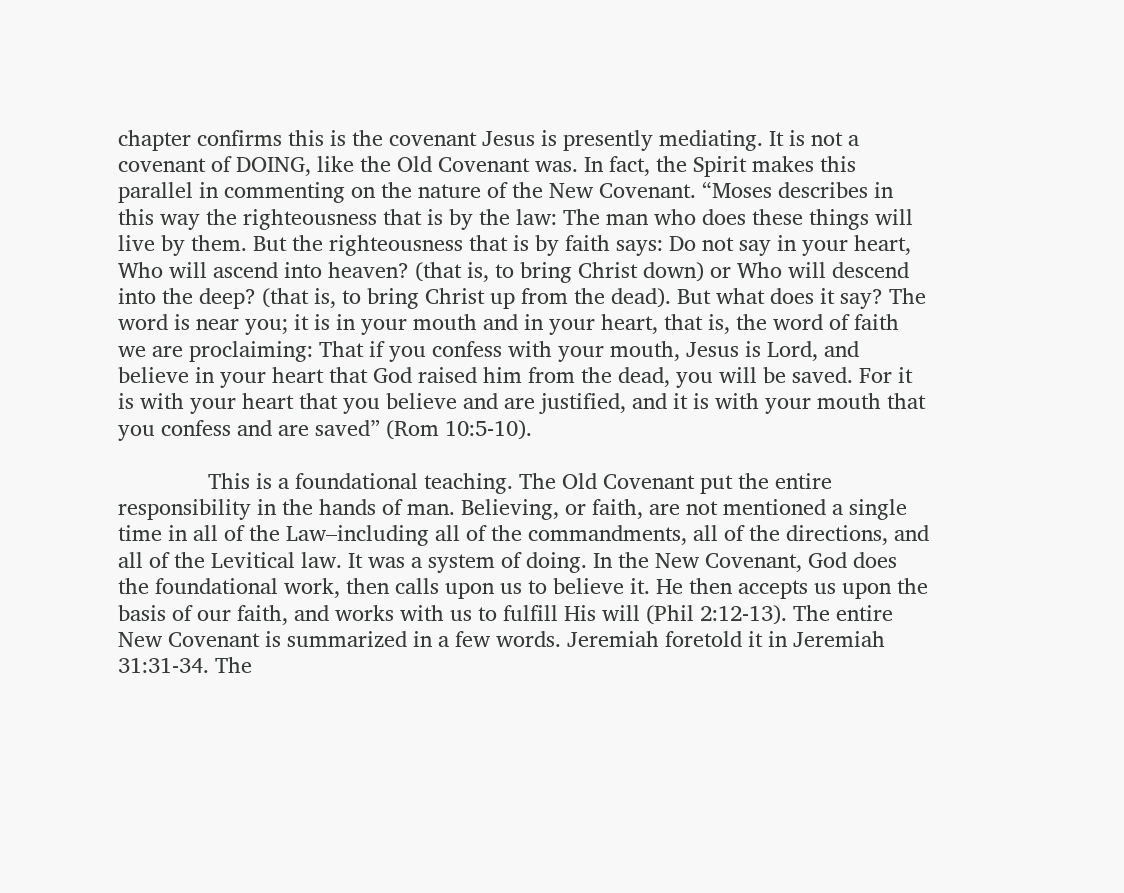chapter confirms this is the covenant Jesus is presently mediating. It is not a covenant of DOING, like the Old Covenant was. In fact, the Spirit makes this parallel in commenting on the nature of the New Covenant. “Moses describes in this way the righteousness that is by the law: The man who does these things will live by them. But the righteousness that is by faith says: Do not say in your heart, Who will ascend into heaven? (that is, to bring Christ down) or Who will descend into the deep? (that is, to bring Christ up from the dead). But what does it say? The word is near you; it is in your mouth and in your heart, that is, the word of faith we are proclaiming: That if you confess with your mouth, Jesus is Lord, and believe in your heart that God raised him from the dead, you will be saved. For it is with your heart that you believe and are justified, and it is with your mouth that you confess and are saved” (Rom 10:5-10).

               This is a foundational teaching. The Old Covenant put the entire responsibility in the hands of man. Believing, or faith, are not mentioned a single time in all of the Law–including all of the commandments, all of the directions, and all of the Levitical law. It was a system of doing. In the New Covenant, God does the foundational work, then calls upon us to believe it. He then accepts us upon the basis of our faith, and works with us to fulfill His will (Phil 2:12-13). The entire New Covenant is summarized in a few words. Jeremiah foretold it in Jeremiah 31:31-34. The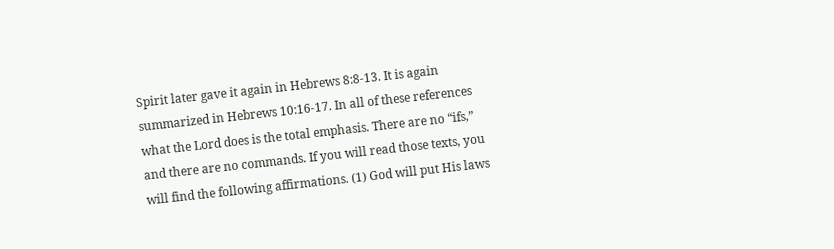Spirit later gave it again in Hebrews 8:8-13. It is again summarized in Hebrews 10:16-17. In all of these references what the Lord does is the total emphasis. There are no “ifs,” and there are no commands. If you will read those texts, you will find the following affirmations. (1) God will put His laws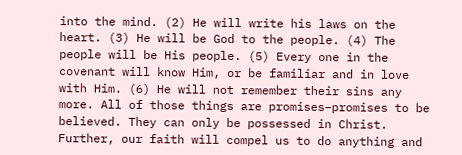into the mind. (2) He will write his laws on the heart. (3) He will be God to the people. (4) The people will be His people. (5) Every one in the covenant will know Him, or be familiar and in love with Him. (6) He will not remember their sins any more. All of those things are promises–promises to be believed. They can only be possessed in Christ. Further, our faith will compel us to do anything and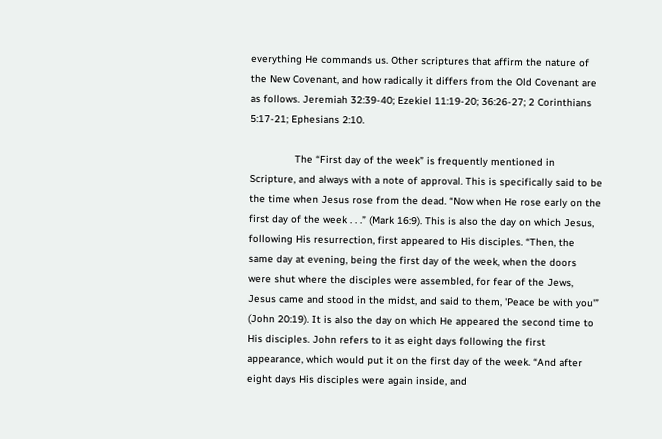everything He commands us. Other scriptures that affirm the nature of the New Covenant, and how radically it differs from the Old Covenant are as follows. Jeremiah 32:39-40; Ezekiel 11:19-20; 36:26-27; 2 Corinthians 5:17-21; Ephesians 2:10.

               The “First day of the week” is frequently mentioned in Scripture, and always with a note of approval. This is specifically said to be the time when Jesus rose from the dead. “Now when He rose early on the first day of the week . . .” (Mark 16:9). This is also the day on which Jesus, following His resurrection, first appeared to His disciples. “Then, the same day at evening, being the first day of the week, when the doors were shut where the disciples were assembled, for fear of the Jews, Jesus came and stood in the midst, and said to them, 'Peace be with you'” (John 20:19). It is also the day on which He appeared the second time to His disciples. John refers to it as eight days following the first appearance, which would put it on the first day of the week. “And after eight days His disciples were again inside, and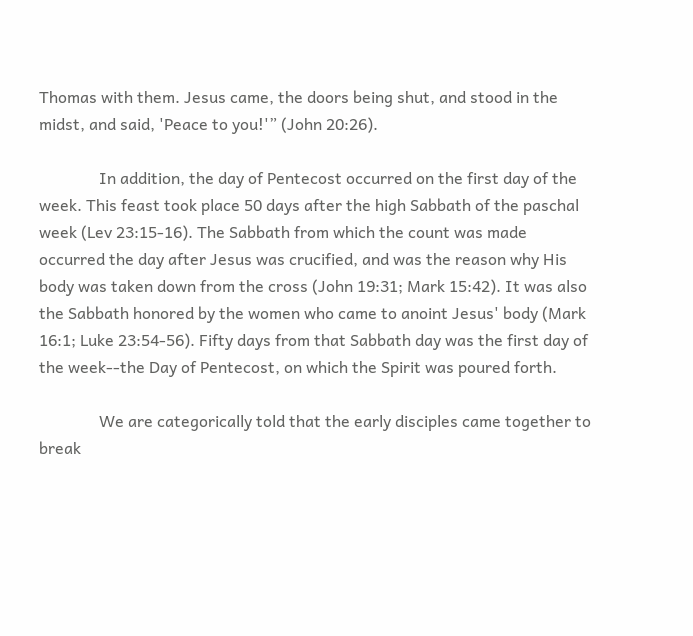Thomas with them. Jesus came, the doors being shut, and stood in the midst, and said, 'Peace to you!'” (John 20:26).

               In addition, the day of Pentecost occurred on the first day of the week. This feast took place 50 days after the high Sabbath of the paschal week (Lev 23:15-16). The Sabbath from which the count was made occurred the day after Jesus was crucified, and was the reason why His body was taken down from the cross (John 19:31; Mark 15:42). It was also the Sabbath honored by the women who came to anoint Jesus' body (Mark 16:1; Luke 23:54-56). Fifty days from that Sabbath day was the first day of the week--the Day of Pentecost, on which the Spirit was poured forth.

               We are categorically told that the early disciples came together to break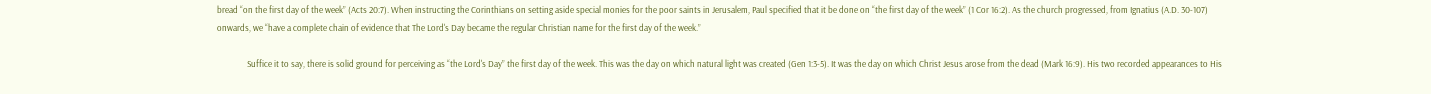bread “on the first day of the week” (Acts 20:7). When instructing the Corinthians on setting aside special monies for the poor saints in Jerusalem, Paul specified that it be done on “the first day of the week” (1 Cor 16:2). As the church progressed, from Ignatius (A.D. 30-107) onwards, we “have a complete chain of evidence that The Lord's Day became the regular Christian name for the first day of the week.”

               Suffice it to say, there is solid ground for perceiving as “the Lord's Day” the first day of the week. This was the day on which natural light was created (Gen 1:3-5). It was the day on which Christ Jesus arose from the dead (Mark 16:9). His two recorded appearances to His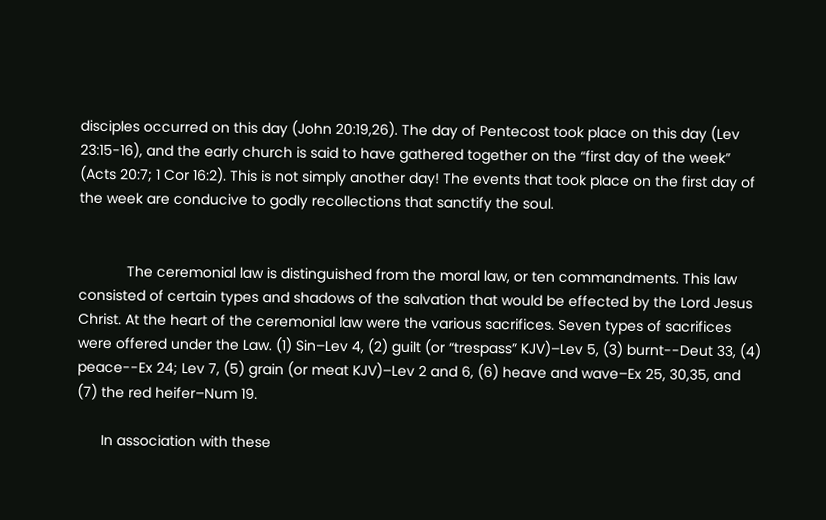disciples occurred on this day (John 20:19,26). The day of Pentecost took place on this day (Lev 23:15-16), and the early church is said to have gathered together on the “first day of the week” (Acts 20:7; 1 Cor 16:2). This is not simply another day! The events that took place on the first day of the week are conducive to godly recollections that sanctify the soul.


            The ceremonial law is distinguished from the moral law, or ten commandments. This law consisted of certain types and shadows of the salvation that would be effected by the Lord Jesus Christ. At the heart of the ceremonial law were the various sacrifices. Seven types of sacrifices were offered under the Law. (1) Sin–Lev 4, (2) guilt (or “trespass” KJV)–Lev 5, (3) burnt--Deut 33, (4) peace--Ex 24; Lev 7, (5) grain (or meat KJV)–Lev 2 and 6, (6) heave and wave–Ex 25, 30,35, and (7) the red heifer–Num 19.

      In association with these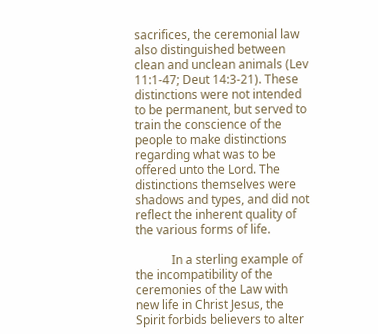sacrifices, the ceremonial law also distinguished between clean and unclean animals (Lev 11:1-47; Deut 14:3-21). These distinctions were not intended to be permanent, but served to train the conscience of the people to make distinctions regarding what was to be offered unto the Lord. The distinctions themselves were shadows and types, and did not reflect the inherent quality of the various forms of life.

            In a sterling example of the incompatibility of the ceremonies of the Law with new life in Christ Jesus, the Spirit forbids believers to alter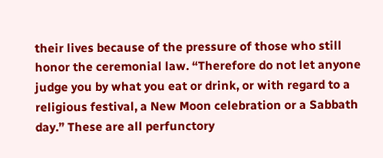their lives because of the pressure of those who still honor the ceremonial law. “Therefore do not let anyone judge you by what you eat or drink, or with regard to a religious festival, a New Moon celebration or a Sabbath day.” These are all perfunctory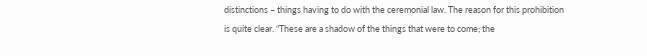distinctions – things having to do with the ceremonial law. The reason for this prohibition is quite clear. “These are a shadow of the things that were to come; the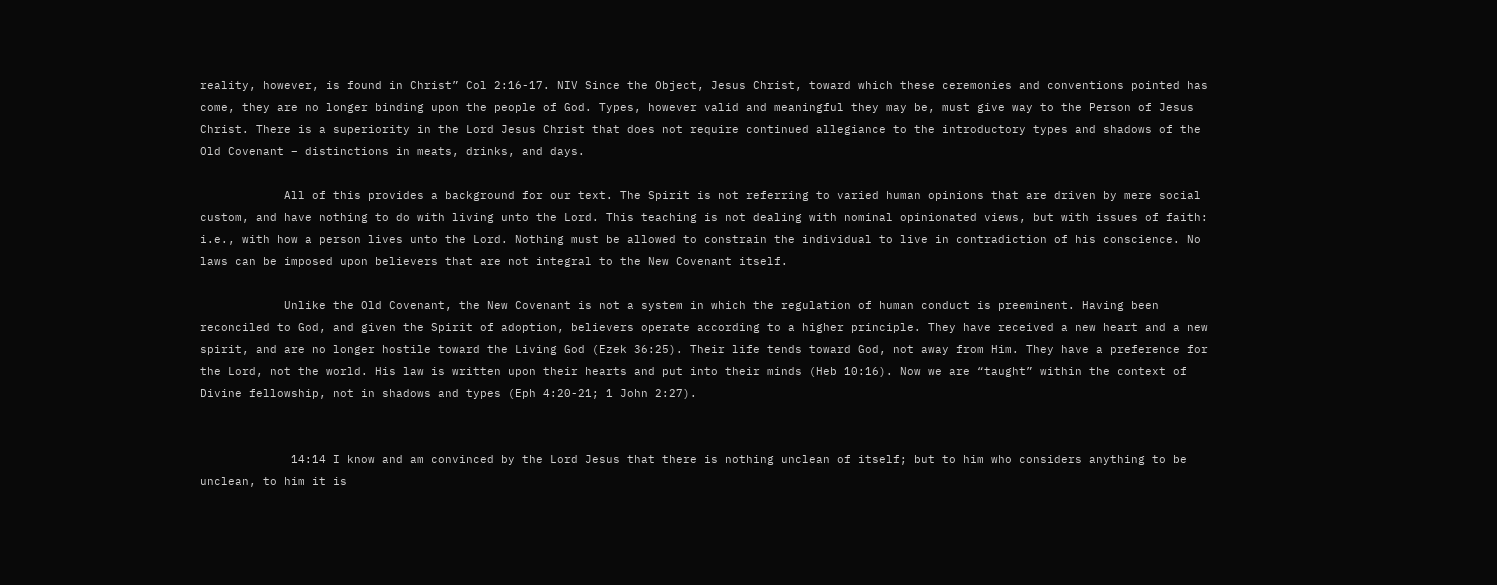reality, however, is found in Christ” Col 2:16-17. NIV Since the Object, Jesus Christ, toward which these ceremonies and conventions pointed has come, they are no longer binding upon the people of God. Types, however valid and meaningful they may be, must give way to the Person of Jesus Christ. There is a superiority in the Lord Jesus Christ that does not require continued allegiance to the introductory types and shadows of the Old Covenant – distinctions in meats, drinks, and days.

            All of this provides a background for our text. The Spirit is not referring to varied human opinions that are driven by mere social custom, and have nothing to do with living unto the Lord. This teaching is not dealing with nominal opinionated views, but with issues of faith: i.e., with how a person lives unto the Lord. Nothing must be allowed to constrain the individual to live in contradiction of his conscience. No laws can be imposed upon believers that are not integral to the New Covenant itself.

            Unlike the Old Covenant, the New Covenant is not a system in which the regulation of human conduct is preeminent. Having been reconciled to God, and given the Spirit of adoption, believers operate according to a higher principle. They have received a new heart and a new spirit, and are no longer hostile toward the Living God (Ezek 36:25). Their life tends toward God, not away from Him. They have a preference for the Lord, not the world. His law is written upon their hearts and put into their minds (Heb 10:16). Now we are “taught” within the context of Divine fellowship, not in shadows and types (Eph 4:20-21; 1 John 2:27).


             14:14 I know and am convinced by the Lord Jesus that there is nothing unclean of itself; but to him who considers anything to be unclean, to him it is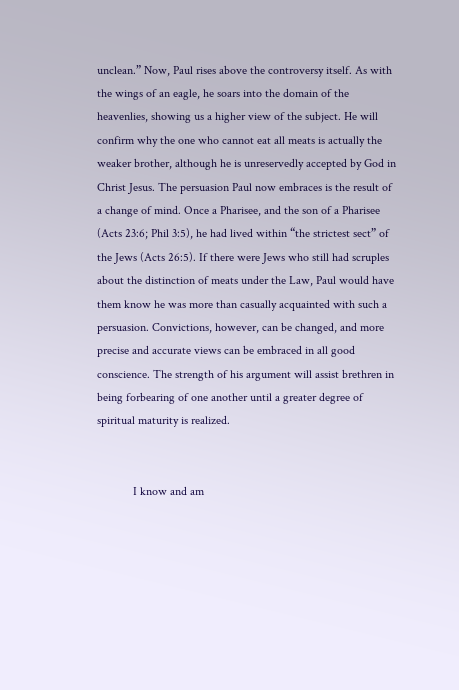unclean.” Now, Paul rises above the controversy itself. As with the wings of an eagle, he soars into the domain of the heavenlies, showing us a higher view of the subject. He will confirm why the one who cannot eat all meats is actually the weaker brother, although he is unreservedly accepted by God in Christ Jesus. The persuasion Paul now embraces is the result of a change of mind. Once a Pharisee, and the son of a Pharisee (Acts 23:6; Phil 3:5), he had lived within “the strictest sect” of the Jews (Acts 26:5). If there were Jews who still had scruples about the distinction of meats under the Law, Paul would have them know he was more than casually acquainted with such a persuasion. Convictions, however, can be changed, and more precise and accurate views can be embraced in all good conscience. The strength of his argument will assist brethren in being forbearing of one another until a greater degree of spiritual maturity is realized.


            I know and am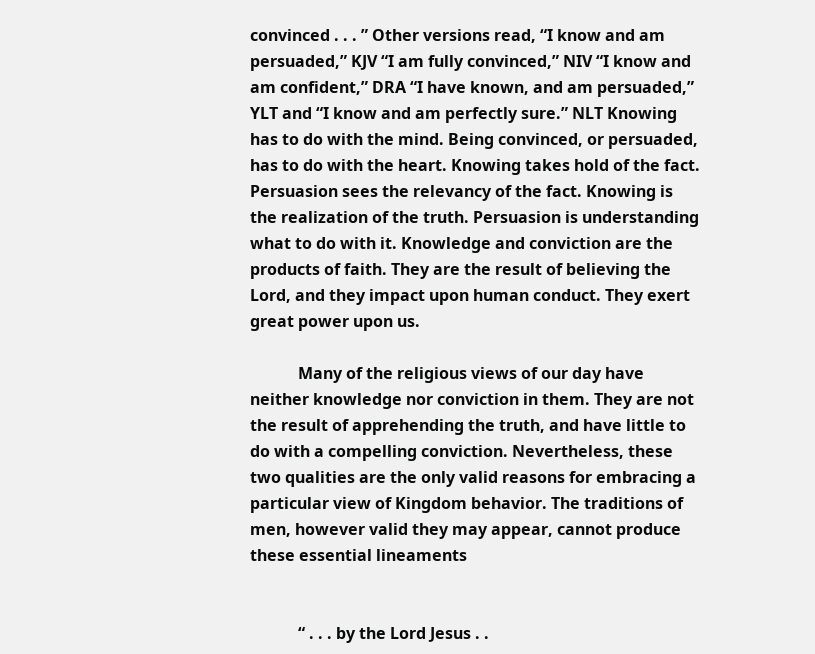convinced . . . ” Other versions read, “I know and am persuaded,” KJV “I am fully convinced,” NIV “I know and am confident,” DRA “I have known, and am persuaded,” YLT and “I know and am perfectly sure.” NLT Knowing has to do with the mind. Being convinced, or persuaded, has to do with the heart. Knowing takes hold of the fact. Persuasion sees the relevancy of the fact. Knowing is the realization of the truth. Persuasion is understanding what to do with it. Knowledge and conviction are the products of faith. They are the result of believing the Lord, and they impact upon human conduct. They exert great power upon us.

            Many of the religious views of our day have neither knowledge nor conviction in them. They are not the result of apprehending the truth, and have little to do with a compelling conviction. Nevertheless, these two qualities are the only valid reasons for embracing a particular view of Kingdom behavior. The traditions of men, however valid they may appear, cannot produce these essential lineaments


            “ . . . by the Lord Jesus . .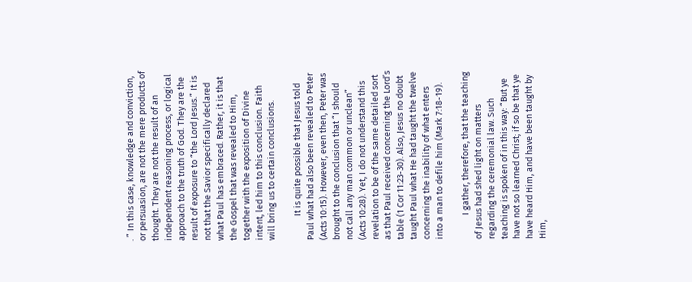. ” In this case, knowledge and conviction, or persuasion, are not the mere products of thought. They are not the result of an independent reasoning process, or logical approach to the truth of God. They are the result of exposure to “the Lord Jesus.” It is not that the Savior specifically declared what Paul has embraced. Rather, it is that the Gospel that was revealed to Him, together with the exposition of Divine intent, led him to this conclusion. Faith will bring us to certain conclusions.

            It is quite possible that Jesus told Paul what had also been revealed to Peter (Acts 10:15). However, even then, Peter was brought to the conclusion that “I should not call any man common or unclean” (Acts 10:28). Yet, I do not understand this revelation to be of the same detailed sort as that Paul received concerning the Lord’s table (1 Cor 11:23-30). Also, Jesus no doubt taught Paul what He had taught the twelve concerning the inability of what enters into a man to defile him (Mark 7:18-19).

            I gather, therefore, that the teaching of Jesus had shed light on matters regarding the ceremonial law. Such teaching is spoken of in this way: “But ye have not so learned Christ; if so be that ye have heard Him, and have been taught by Him,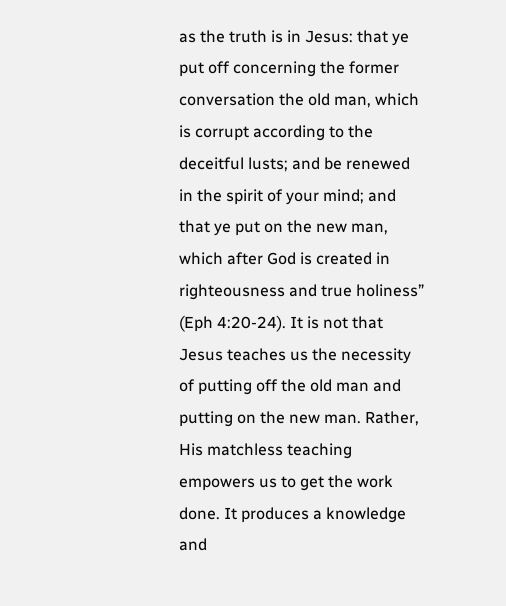as the truth is in Jesus: that ye put off concerning the former conversation the old man, which is corrupt according to the deceitful lusts; and be renewed in the spirit of your mind; and that ye put on the new man, which after God is created in righteousness and true holiness” (Eph 4:20-24). It is not that Jesus teaches us the necessity of putting off the old man and putting on the new man. Rather, His matchless teaching empowers us to get the work done. It produces a knowledge and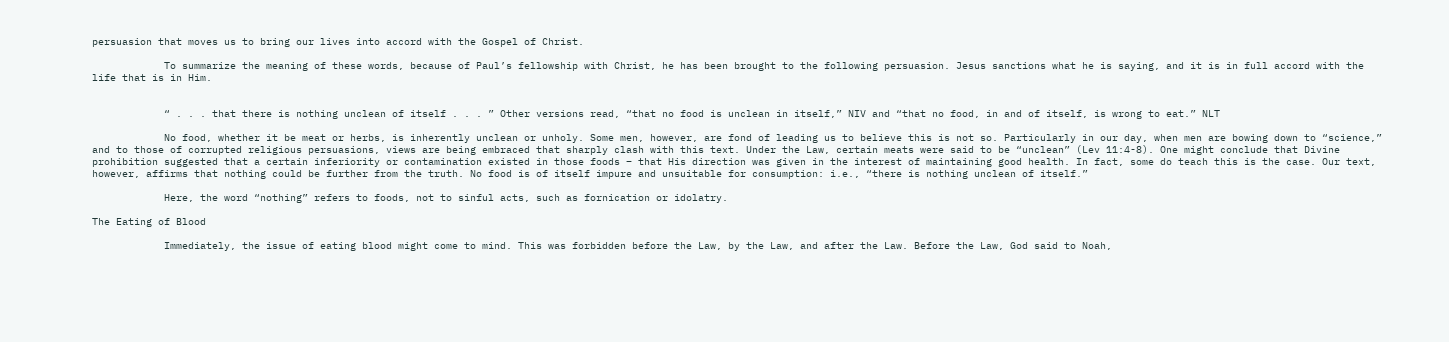persuasion that moves us to bring our lives into accord with the Gospel of Christ.

            To summarize the meaning of these words, because of Paul’s fellowship with Christ, he has been brought to the following persuasion. Jesus sanctions what he is saying, and it is in full accord with the life that is in Him.


            “ . . . that there is nothing unclean of itself . . . ” Other versions read, “that no food is unclean in itself,” NIV and “that no food, in and of itself, is wrong to eat.” NLT

            No food, whether it be meat or herbs, is inherently unclean or unholy. Some men, however, are fond of leading us to believe this is not so. Particularly in our day, when men are bowing down to “science,” and to those of corrupted religious persuasions, views are being embraced that sharply clash with this text. Under the Law, certain meats were said to be “unclean” (Lev 11:4-8). One might conclude that Divine prohibition suggested that a certain inferiority or contamination existed in those foods – that His direction was given in the interest of maintaining good health. In fact, some do teach this is the case. Our text, however, affirms that nothing could be further from the truth. No food is of itself impure and unsuitable for consumption: i.e., “there is nothing unclean of itself.”

            Here, the word “nothing” refers to foods, not to sinful acts, such as fornication or idolatry.

The Eating of Blood

            Immediately, the issue of eating blood might come to mind. This was forbidden before the Law, by the Law, and after the Law. Before the Law, God said to Noah,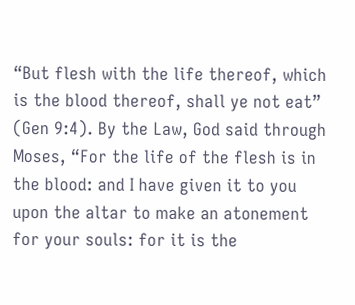“But flesh with the life thereof, which is the blood thereof, shall ye not eat” (Gen 9:4). By the Law, God said through Moses, “For the life of the flesh is in the blood: and I have given it to you upon the altar to make an atonement for your souls: for it is the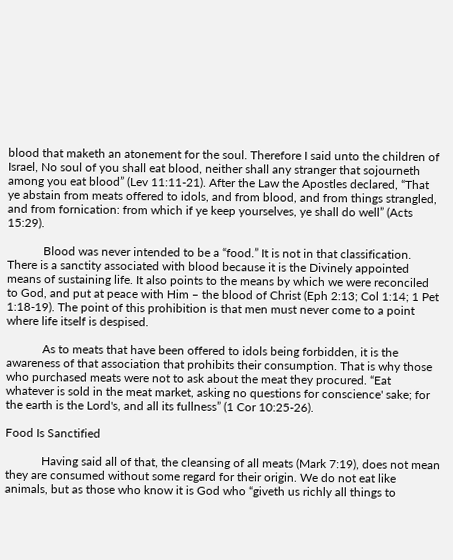blood that maketh an atonement for the soul. Therefore I said unto the children of Israel, No soul of you shall eat blood, neither shall any stranger that sojourneth among you eat blood” (Lev 11:11-21). After the Law the Apostles declared, “That ye abstain from meats offered to idols, and from blood, and from things strangled, and from fornication: from which if ye keep yourselves, ye shall do well” (Acts 15:29).

            Blood was never intended to be a “food.” It is not in that classification. There is a sanctity associated with blood because it is the Divinely appointed means of sustaining life. It also points to the means by which we were reconciled to God, and put at peace with Him – the blood of Christ (Eph 2:13; Col 1:14; 1 Pet 1:18-19). The point of this prohibition is that men must never come to a point where life itself is despised.

            As to meats that have been offered to idols being forbidden, it is the awareness of that association that prohibits their consumption. That is why those who purchased meats were not to ask about the meat they procured. “Eat whatever is sold in the meat market, asking no questions for conscience' sake; for the earth is the Lord's, and all its fullness” (1 Cor 10:25-26).

Food Is Sanctified

            Having said all of that, the cleansing of all meats (Mark 7:19), does not mean they are consumed without some regard for their origin. We do not eat like animals, but as those who know it is God who “giveth us richly all things to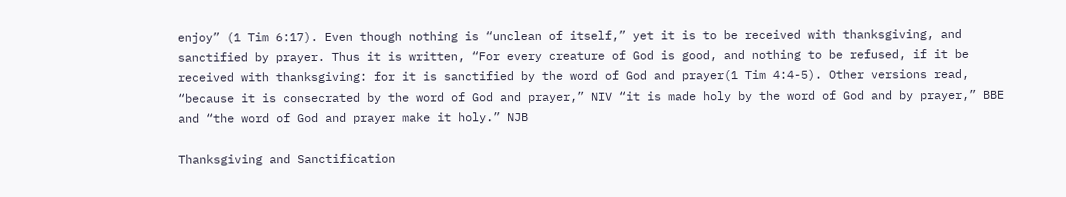enjoy” (1 Tim 6:17). Even though nothing is “unclean of itself,” yet it is to be received with thanksgiving, and sanctified by prayer. Thus it is written, “For every creature of God is good, and nothing to be refused, if it be received with thanksgiving: for it is sanctified by the word of God and prayer(1 Tim 4:4-5). Other versions read, “because it is consecrated by the word of God and prayer,” NIV “it is made holy by the word of God and by prayer,” BBE and “the word of God and prayer make it holy.” NJB

Thanksgiving and Sanctification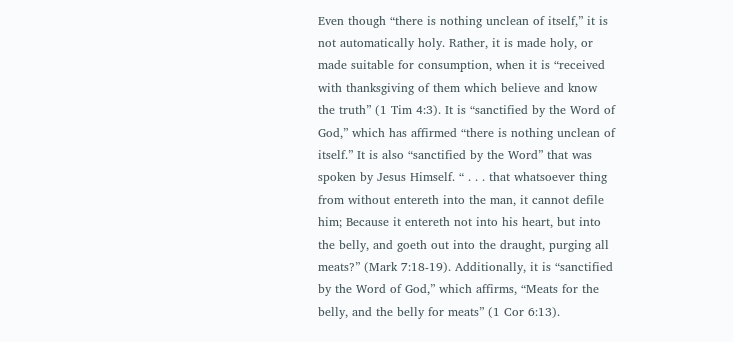Even though “there is nothing unclean of itself,” it is not automatically holy. Rather, it is made holy, or made suitable for consumption, when it is “received with thanksgiving of them which believe and know the truth” (1 Tim 4:3). It is “sanctified by the Word of God,” which has affirmed “there is nothing unclean of itself.” It is also “sanctified by the Word” that was spoken by Jesus Himself. “ . . . that whatsoever thing from without entereth into the man, it cannot defile him; Because it entereth not into his heart, but into the belly, and goeth out into the draught, purging all meats?” (Mark 7:18-19). Additionally, it is “sanctified by the Word of God,” which affirms, “Meats for the belly, and the belly for meats” (1 Cor 6:13).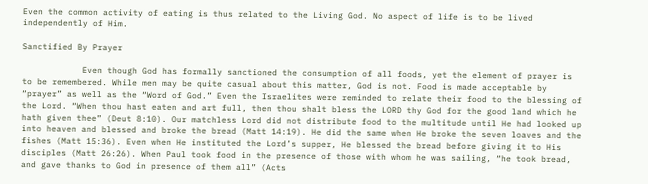Even the common activity of eating is thus related to the Living God. No aspect of life is to be lived independently of Him.

Sanctified By Prayer

            Even though God has formally sanctioned the consumption of all foods, yet the element of prayer is to be remembered. While men may be quite casual about this matter, God is not. Food is made acceptable by “prayer” as well as the “Word of God.” Even the Israelites were reminded to relate their food to the blessing of the Lord. “When thou hast eaten and art full, then thou shalt bless the LORD thy God for the good land which he hath given thee” (Deut 8:10). Our matchless Lord did not distribute food to the multitude until He had looked up into heaven and blessed and broke the bread (Matt 14:19). He did the same when He broke the seven loaves and the fishes (Matt 15:36). Even when He instituted the Lord’s supper, He blessed the bread before giving it to His disciples (Matt 26:26). When Paul took food in the presence of those with whom he was sailing, “he took bread, and gave thanks to God in presence of them all” (Acts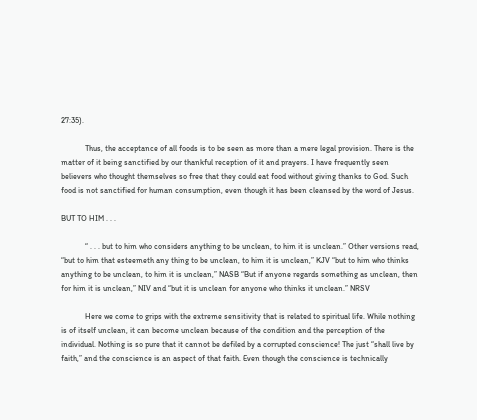27:35).

            Thus, the acceptance of all foods is to be seen as more than a mere legal provision. There is the matter of it being sanctified by our thankful reception of it and prayers. I have frequently seen believers who thought themselves so free that they could eat food without giving thanks to God. Such food is not sanctified for human consumption, even though it has been cleansed by the word of Jesus.

BUT TO HIM . . .

            “ . . . but to him who considers anything to be unclean, to him it is unclean.” Other versions read, “but to him that esteemeth any thing to be unclean, to him it is unclean,” KJV “but to him who thinks anything to be unclean, to him it is unclean,” NASB “But if anyone regards something as unclean, then for him it is unclean,” NIV and “but it is unclean for anyone who thinks it unclean.” NRSV

            Here we come to grips with the extreme sensitivity that is related to spiritual life. While nothing is of itself unclean, it can become unclean because of the condition and the perception of the individual. Nothing is so pure that it cannot be defiled by a corrupted conscience! The just “shall live by faith,” and the conscience is an aspect of that faith. Even though the conscience is technically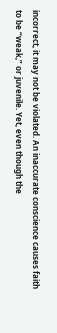incorrect, it may not be violated. An inaccurate conscience causes faith to be “weak,” or juvenile. Yet, even though the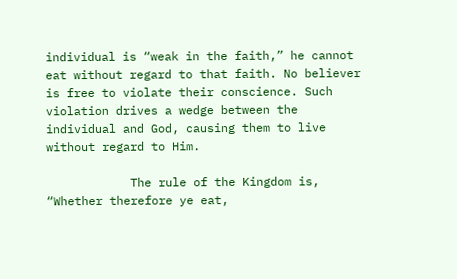individual is “weak in the faith,” he cannot eat without regard to that faith. No believer is free to violate their conscience. Such violation drives a wedge between the individual and God, causing them to live without regard to Him.

            The rule of the Kingdom is, “Whether therefore ye eat,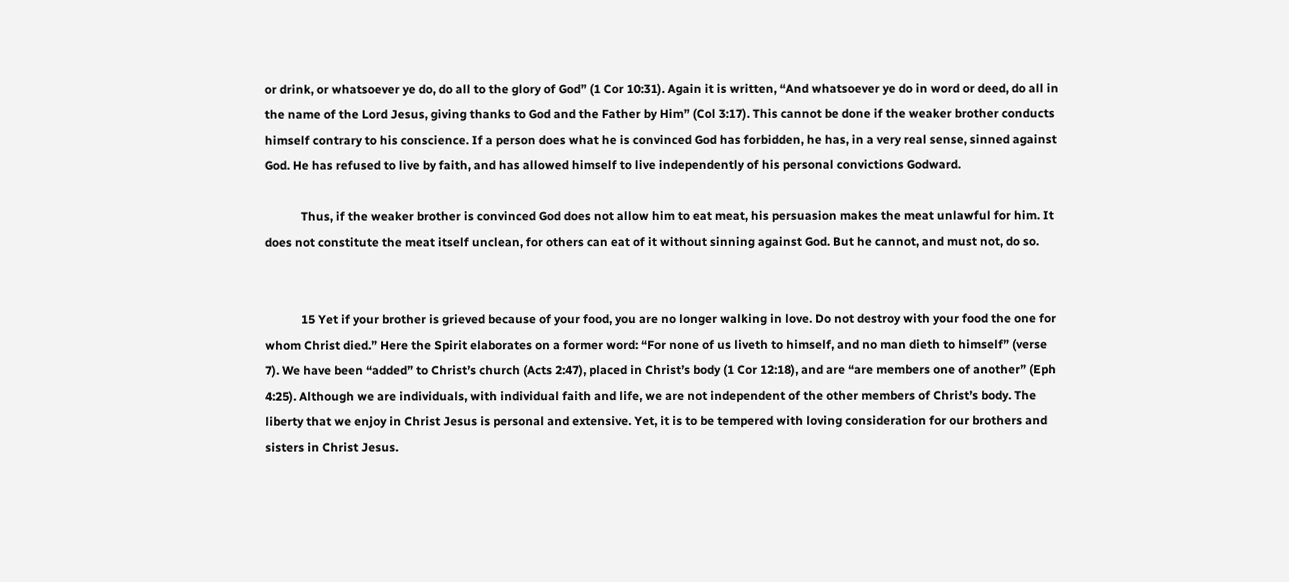or drink, or whatsoever ye do, do all to the glory of God” (1 Cor 10:31). Again it is written, “And whatsoever ye do in word or deed, do all in the name of the Lord Jesus, giving thanks to God and the Father by Him” (Col 3:17). This cannot be done if the weaker brother conducts himself contrary to his conscience. If a person does what he is convinced God has forbidden, he has, in a very real sense, sinned against God. He has refused to live by faith, and has allowed himself to live independently of his personal convictions Godward.

            Thus, if the weaker brother is convinced God does not allow him to eat meat, his persuasion makes the meat unlawful for him. It does not constitute the meat itself unclean, for others can eat of it without sinning against God. But he cannot, and must not, do so.


            15 Yet if your brother is grieved because of your food, you are no longer walking in love. Do not destroy with your food the one for whom Christ died.” Here the Spirit elaborates on a former word: “For none of us liveth to himself, and no man dieth to himself” (verse 7). We have been “added” to Christ’s church (Acts 2:47), placed in Christ’s body (1 Cor 12:18), and are “are members one of another” (Eph 4:25). Although we are individuals, with individual faith and life, we are not independent of the other members of Christ’s body. The liberty that we enjoy in Christ Jesus is personal and extensive. Yet, it is to be tempered with loving consideration for our brothers and sisters in Christ Jesus.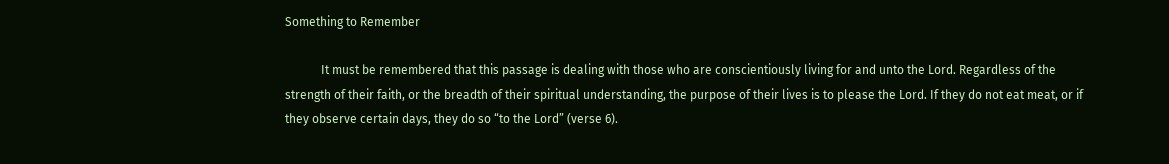Something to Remember

            It must be remembered that this passage is dealing with those who are conscientiously living for and unto the Lord. Regardless of the strength of their faith, or the breadth of their spiritual understanding, the purpose of their lives is to please the Lord. If they do not eat meat, or if they observe certain days, they do so “to the Lord” (verse 6).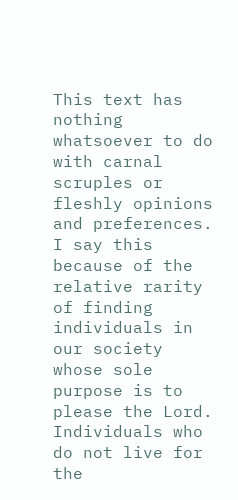This text has nothing whatsoever to do with carnal scruples or fleshly opinions and preferences. I say this because of the relative rarity of finding individuals in our society whose sole purpose is to please the Lord. Individuals who do not live for the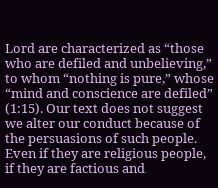Lord are characterized as “those who are defiled and unbelieving,” to whom “nothing is pure,” whose “mind and conscience are defiled” (1:15). Our text does not suggest we alter our conduct because of the persuasions of such people. Even if they are religious people, if they are factious and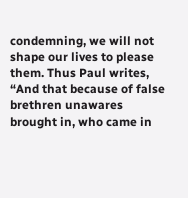condemning, we will not shape our lives to please them. Thus Paul writes, “And that because of false brethren unawares brought in, who came in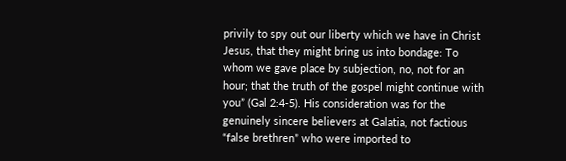privily to spy out our liberty which we have in Christ Jesus, that they might bring us into bondage: To whom we gave place by subjection, no, not for an hour; that the truth of the gospel might continue with you” (Gal 2:4-5). His consideration was for the genuinely sincere believers at Galatia, not factious “false brethren” who were imported to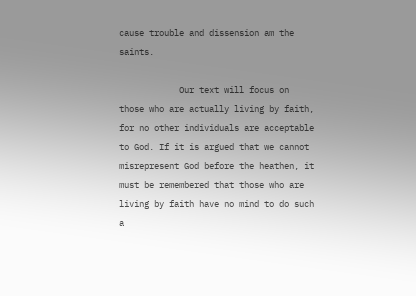cause trouble and dissension am the saints.

            Our text will focus on those who are actually living by faith, for no other individuals are acceptable to God. If it is argued that we cannot misrepresent God before the heathen, it must be remembered that those who are living by faith have no mind to do such a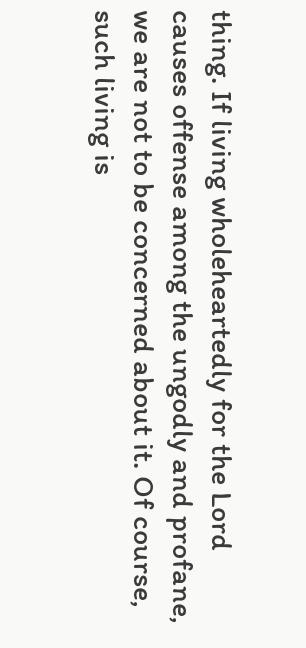thing. If living wholeheartedly for the Lord causes offense among the ungodly and profane, we are not to be concerned about it. Of course, such living is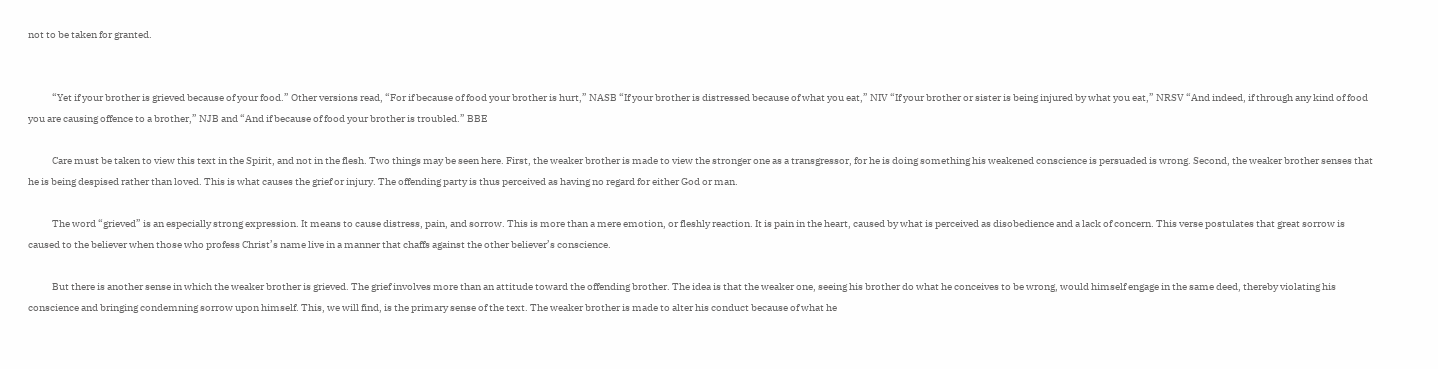not to be taken for granted.


            “Yet if your brother is grieved because of your food.” Other versions read, “For if because of food your brother is hurt,” NASB “If your brother is distressed because of what you eat,” NIV “If your brother or sister is being injured by what you eat,” NRSV “And indeed, if through any kind of food you are causing offence to a brother,” NJB and “And if because of food your brother is troubled.” BBE

            Care must be taken to view this text in the Spirit, and not in the flesh. Two things may be seen here. First, the weaker brother is made to view the stronger one as a transgressor, for he is doing something his weakened conscience is persuaded is wrong. Second, the weaker brother senses that he is being despised rather than loved. This is what causes the grief or injury. The offending party is thus perceived as having no regard for either God or man.

            The word “grieved” is an especially strong expression. It means to cause distress, pain, and sorrow. This is more than a mere emotion, or fleshly reaction. It is pain in the heart, caused by what is perceived as disobedience and a lack of concern. This verse postulates that great sorrow is caused to the believer when those who profess Christ’s name live in a manner that chaffs against the other believer’s conscience.

            But there is another sense in which the weaker brother is grieved. The grief involves more than an attitude toward the offending brother. The idea is that the weaker one, seeing his brother do what he conceives to be wrong, would himself engage in the same deed, thereby violating his conscience and bringing condemning sorrow upon himself. This, we will find, is the primary sense of the text. The weaker brother is made to alter his conduct because of what he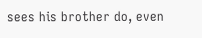sees his brother do, even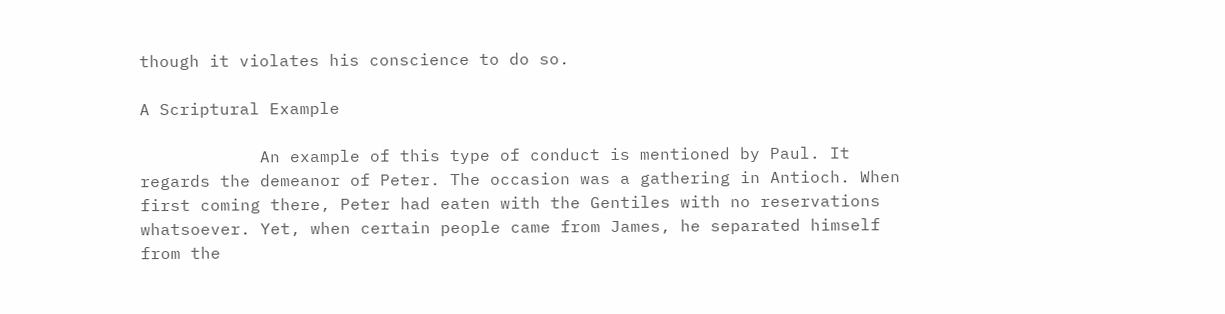though it violates his conscience to do so.

A Scriptural Example

            An example of this type of conduct is mentioned by Paul. It regards the demeanor of Peter. The occasion was a gathering in Antioch. When first coming there, Peter had eaten with the Gentiles with no reservations whatsoever. Yet, when certain people came from James, he separated himself from the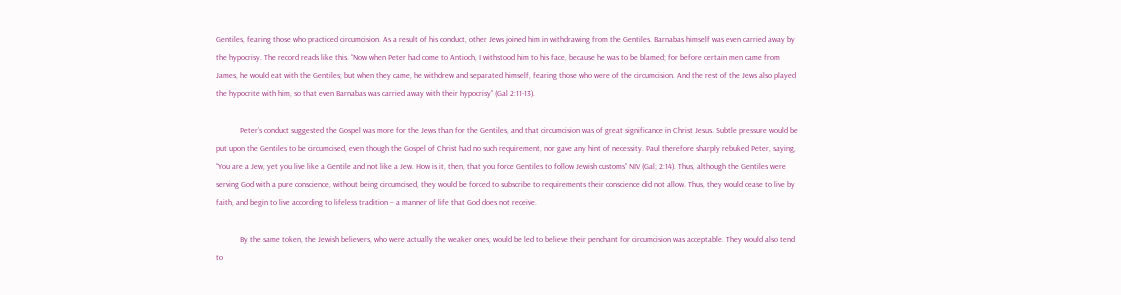Gentiles, fearing those who practiced circumcision. As a result of his conduct, other Jews joined him in withdrawing from the Gentiles. Barnabas himself was even carried away by the hypocrisy. The record reads like this. “Now when Peter had come to Antioch, I withstood him to his face, because he was to be blamed; for before certain men came from James, he would eat with the Gentiles; but when they came, he withdrew and separated himself, fearing those who were of the circumcision. And the rest of the Jews also played the hypocrite with him, so that even Barnabas was carried away with their hypocrisy” (Gal 2:11-13).

            Peter’s conduct suggested the Gospel was more for the Jews than for the Gentiles, and that circumcision was of great significance in Christ Jesus. Subtle pressure would be put upon the Gentiles to be circumcised, even though the Gospel of Christ had no such requirement, nor gave any hint of necessity. Paul therefore sharply rebuked Peter, saying, “You are a Jew, yet you live like a Gentile and not like a Jew. How is it, then, that you force Gentiles to follow Jewish customs” NIV (Gal; 2:14). Thus, although the Gentiles were serving God with a pure conscience, without being circumcised, they would be forced to subscribe to requirements their conscience did not allow. Thus, they would cease to live by faith, and begin to live according to lifeless tradition – a manner of life that God does not receive.

            By the same token, the Jewish believers, who were actually the weaker ones, would be led to believe their penchant for circumcision was acceptable. They would also tend to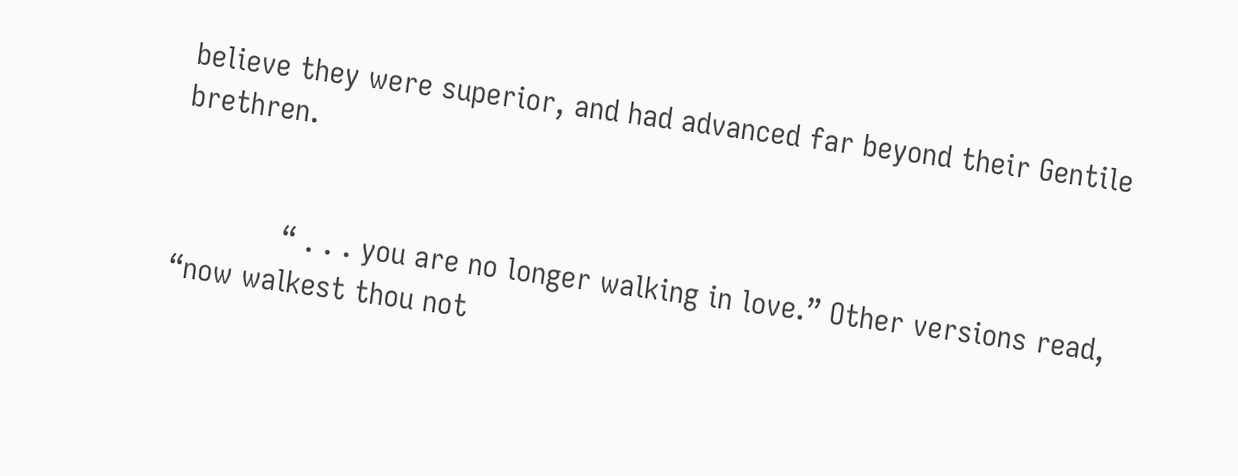believe they were superior, and had advanced far beyond their Gentile brethren.


            “ . . . you are no longer walking in love.” Other versions read, “now walkest thou not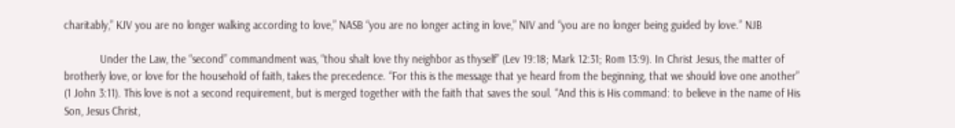charitably,” KJV you are no longer walking according to love,” NASB “you are no longer acting in love,” NIV and “you are no longer being guided by love.” NJB

            Under the Law, the “second” commandment was, “thou shalt love thy neighbor as thyself” (Lev 19:18; Mark 12:31; Rom 13:9). In Christ Jesus, the matter of brotherly love, or love for the household of faith, takes the precedence. “For this is the message that ye heard from the beginning, that we should love one another” (1 John 3:11). This love is not a second requirement, but is merged together with the faith that saves the soul. “And this is His command: to believe in the name of His Son, Jesus Christ,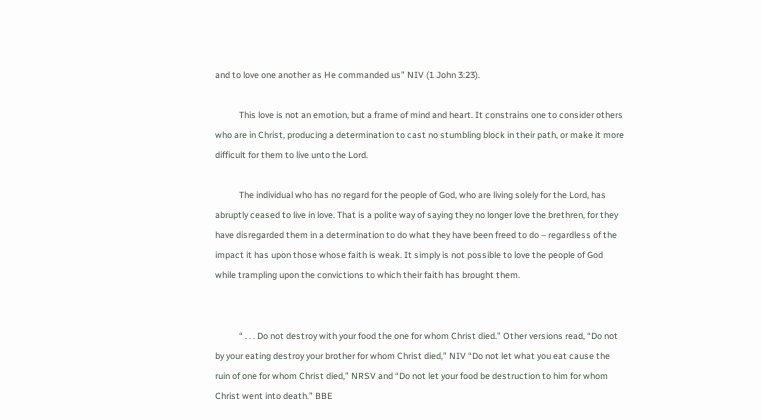and to love one another as He commanded us” NIV (1 John 3:23).

            This love is not an emotion, but a frame of mind and heart. It constrains one to consider others who are in Christ, producing a determination to cast no stumbling block in their path, or make it more difficult for them to live unto the Lord.

            The individual who has no regard for the people of God, who are living solely for the Lord, has abruptly ceased to live in love. That is a polite way of saying they no longer love the brethren, for they have disregarded them in a determination to do what they have been freed to do – regardless of the impact it has upon those whose faith is weak. It simply is not possible to love the people of God while trampling upon the convictions to which their faith has brought them.


            “ . . . Do not destroy with your food the one for whom Christ died.” Other versions read, “Do not by your eating destroy your brother for whom Christ died,” NIV “Do not let what you eat cause the ruin of one for whom Christ died,” NRSV and “Do not let your food be destruction to him for whom Christ went into death.” BBE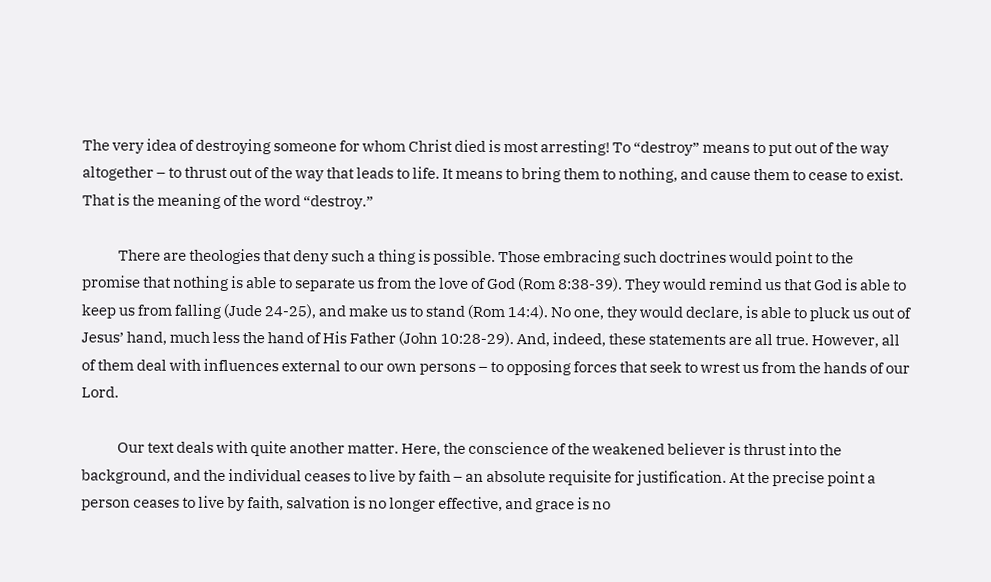The very idea of destroying someone for whom Christ died is most arresting! To “destroy” means to put out of the way altogether – to thrust out of the way that leads to life. It means to bring them to nothing, and cause them to cease to exist. That is the meaning of the word “destroy.”

            There are theologies that deny such a thing is possible. Those embracing such doctrines would point to the promise that nothing is able to separate us from the love of God (Rom 8:38-39). They would remind us that God is able to keep us from falling (Jude 24-25), and make us to stand (Rom 14:4). No one, they would declare, is able to pluck us out of Jesus’ hand, much less the hand of His Father (John 10:28-29). And, indeed, these statements are all true. However, all of them deal with influences external to our own persons – to opposing forces that seek to wrest us from the hands of our Lord.

            Our text deals with quite another matter. Here, the conscience of the weakened believer is thrust into the background, and the individual ceases to live by faith – an absolute requisite for justification. At the precise point a person ceases to live by faith, salvation is no longer effective, and grace is no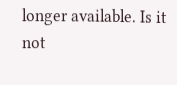longer available. Is it not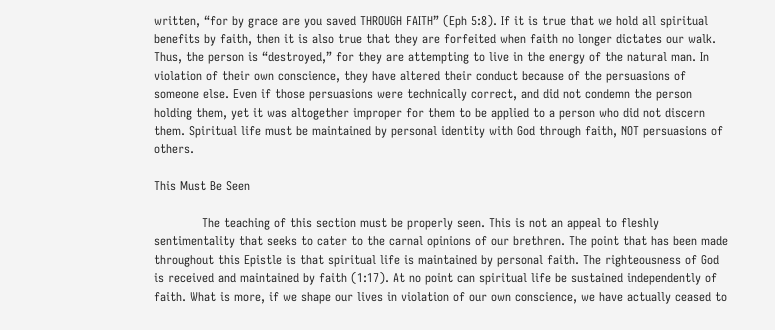written, “for by grace are you saved THROUGH FAITH” (Eph 5:8). If it is true that we hold all spiritual benefits by faith, then it is also true that they are forfeited when faith no longer dictates our walk. Thus, the person is “destroyed,” for they are attempting to live in the energy of the natural man. In violation of their own conscience, they have altered their conduct because of the persuasions of someone else. Even if those persuasions were technically correct, and did not condemn the person holding them, yet it was altogether improper for them to be applied to a person who did not discern them. Spiritual life must be maintained by personal identity with God through faith, NOT persuasions of others.

This Must Be Seen

            The teaching of this section must be properly seen. This is not an appeal to fleshly sentimentality that seeks to cater to the carnal opinions of our brethren. The point that has been made throughout this Epistle is that spiritual life is maintained by personal faith. The righteousness of God is received and maintained by faith (1:17). At no point can spiritual life be sustained independently of faith. What is more, if we shape our lives in violation of our own conscience, we have actually ceased to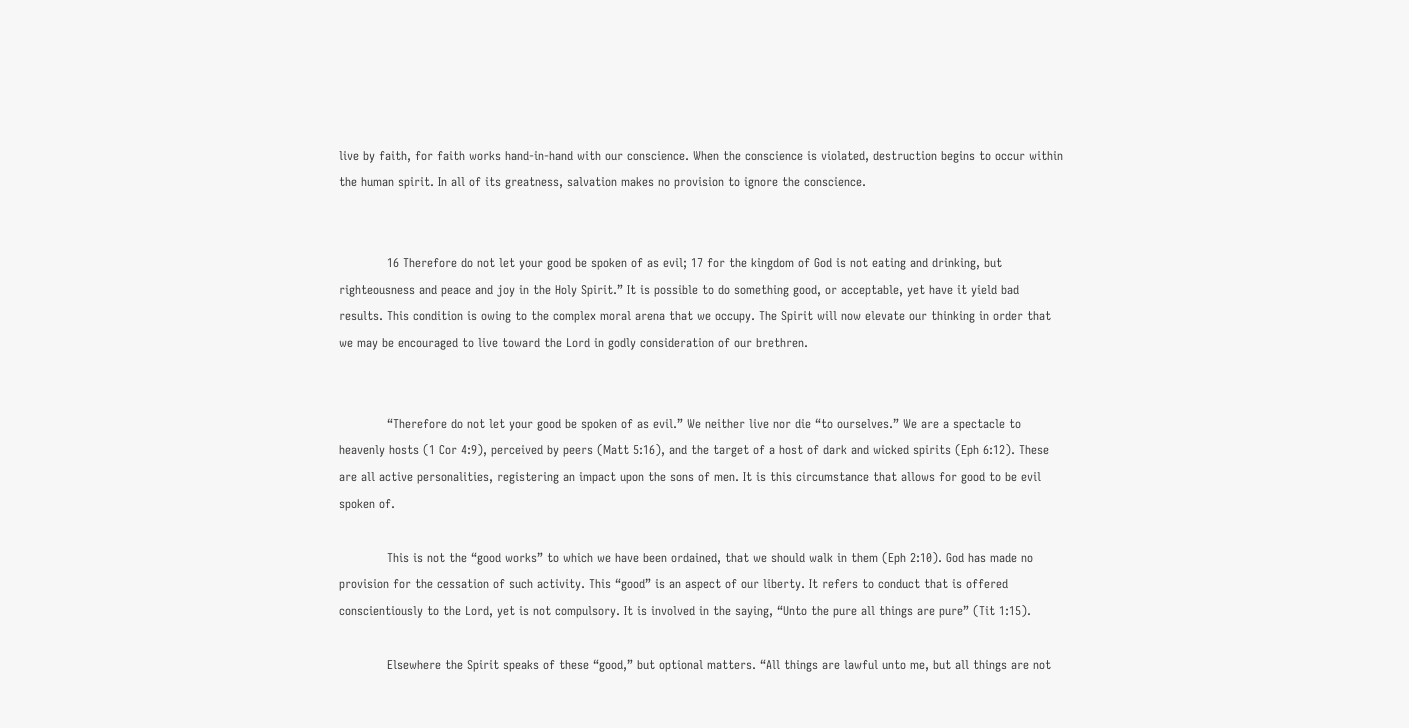live by faith, for faith works hand-in-hand with our conscience. When the conscience is violated, destruction begins to occur within the human spirit. In all of its greatness, salvation makes no provision to ignore the conscience.


            16 Therefore do not let your good be spoken of as evil; 17 for the kingdom of God is not eating and drinking, but righteousness and peace and joy in the Holy Spirit.” It is possible to do something good, or acceptable, yet have it yield bad results. This condition is owing to the complex moral arena that we occupy. The Spirit will now elevate our thinking in order that we may be encouraged to live toward the Lord in godly consideration of our brethren.


            “Therefore do not let your good be spoken of as evil.” We neither live nor die “to ourselves.” We are a spectacle to heavenly hosts (1 Cor 4:9), perceived by peers (Matt 5:16), and the target of a host of dark and wicked spirits (Eph 6:12). These are all active personalities, registering an impact upon the sons of men. It is this circumstance that allows for good to be evil spoken of.

            This is not the “good works” to which we have been ordained, that we should walk in them (Eph 2:10). God has made no provision for the cessation of such activity. This “good” is an aspect of our liberty. It refers to conduct that is offered conscientiously to the Lord, yet is not compulsory. It is involved in the saying, “Unto the pure all things are pure” (Tit 1:15).

            Elsewhere the Spirit speaks of these “good,” but optional matters. “All things are lawful unto me, but all things are not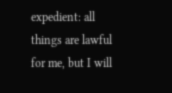expedient: all things are lawful for me, but I will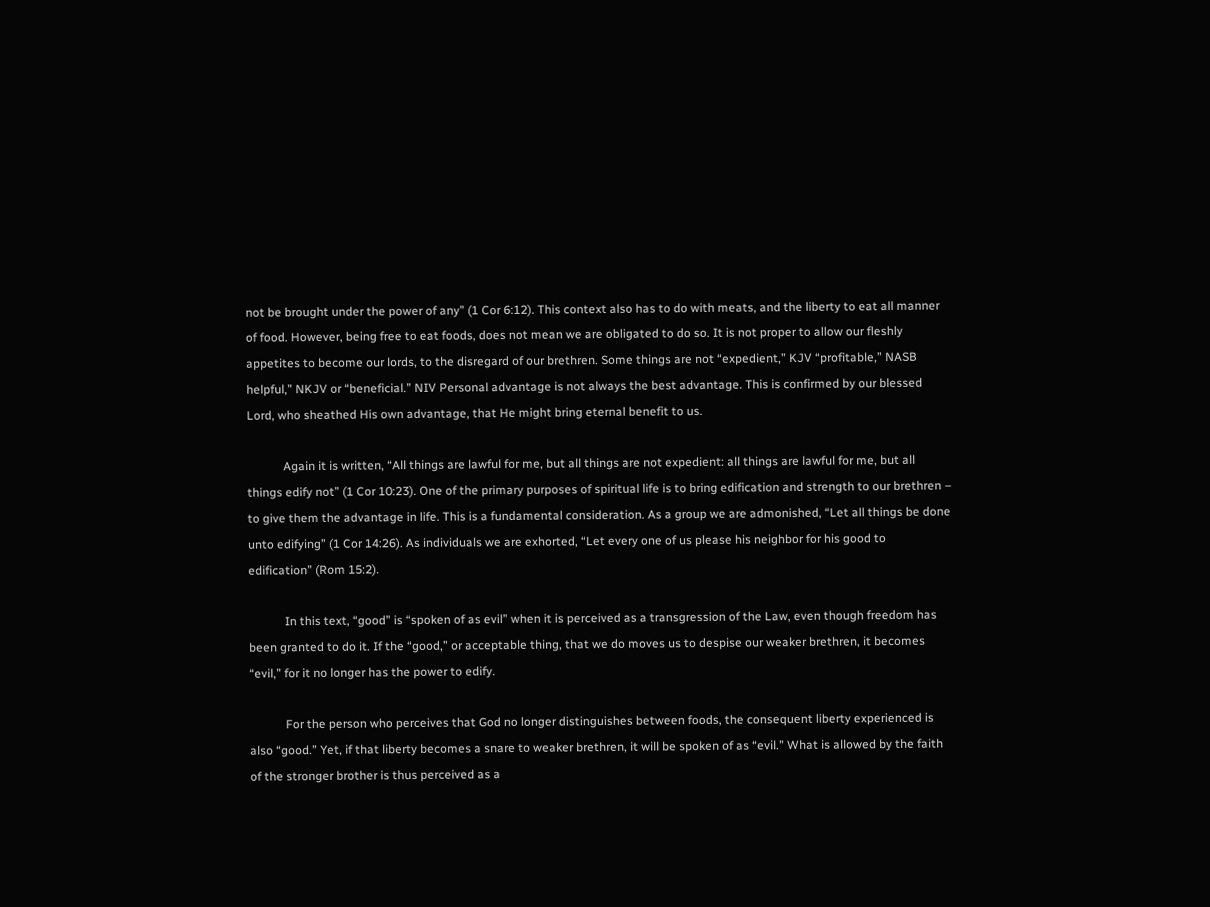not be brought under the power of any” (1 Cor 6:12). This context also has to do with meats, and the liberty to eat all manner of food. However, being free to eat foods, does not mean we are obligated to do so. It is not proper to allow our fleshly appetites to become our lords, to the disregard of our brethren. Some things are not “expedient,” KJV “profitable,” NASB helpful,” NKJV or “beneficial.” NIV Personal advantage is not always the best advantage. This is confirmed by our blessed Lord, who sheathed His own advantage, that He might bring eternal benefit to us.

            Again it is written, “All things are lawful for me, but all things are not expedient: all things are lawful for me, but all things edify not” (1 Cor 10:23). One of the primary purposes of spiritual life is to bring edification and strength to our brethren – to give them the advantage in life. This is a fundamental consideration. As a group we are admonished, “Let all things be done unto edifying” (1 Cor 14:26). As individuals we are exhorted, “Let every one of us please his neighbor for his good to edification” (Rom 15:2).

            In this text, “good” is “spoken of as evil” when it is perceived as a transgression of the Law, even though freedom has been granted to do it. If the “good,” or acceptable thing, that we do moves us to despise our weaker brethren, it becomes “evil,” for it no longer has the power to edify.

            For the person who perceives that God no longer distinguishes between foods, the consequent liberty experienced is also “good.” Yet, if that liberty becomes a snare to weaker brethren, it will be spoken of as “evil.” What is allowed by the faith of the stronger brother is thus perceived as a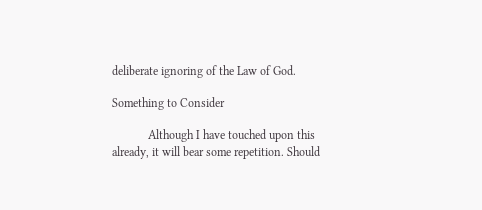deliberate ignoring of the Law of God.

Something to Consider

            Although I have touched upon this already, it will bear some repetition. Should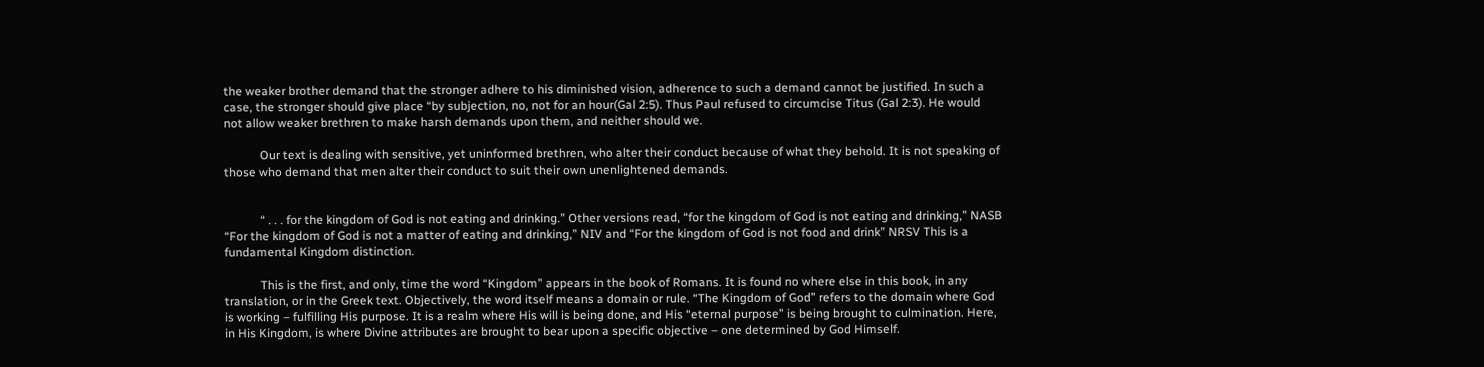the weaker brother demand that the stronger adhere to his diminished vision, adherence to such a demand cannot be justified. In such a case, the stronger should give place “by subjection, no, not for an hour(Gal 2:5). Thus Paul refused to circumcise Titus (Gal 2:3). He would not allow weaker brethren to make harsh demands upon them, and neither should we.

            Our text is dealing with sensitive, yet uninformed brethren, who alter their conduct because of what they behold. It is not speaking of those who demand that men alter their conduct to suit their own unenlightened demands.


            “ . . . for the kingdom of God is not eating and drinking.” Other versions read, “for the kingdom of God is not eating and drinking,” NASB “For the kingdom of God is not a matter of eating and drinking,” NIV and “For the kingdom of God is not food and drink” NRSV This is a fundamental Kingdom distinction.

            This is the first, and only, time the word “Kingdom” appears in the book of Romans. It is found no where else in this book, in any translation, or in the Greek text. Objectively, the word itself means a domain or rule. “The Kingdom of God” refers to the domain where God is working – fulfilling His purpose. It is a realm where His will is being done, and His “eternal purpose” is being brought to culmination. Here, in His Kingdom, is where Divine attributes are brought to bear upon a specific objective – one determined by God Himself.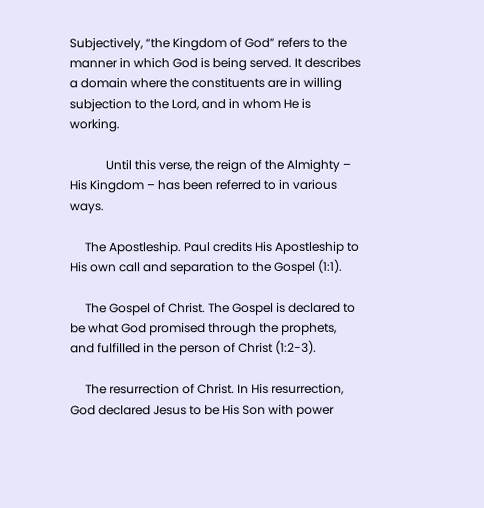Subjectively, “the Kingdom of God” refers to the manner in which God is being served. It describes a domain where the constituents are in willing subjection to the Lord, and in whom He is working.

            Until this verse, the reign of the Almighty – His Kingdom – has been referred to in various ways.

     The Apostleship. Paul credits His Apostleship to His own call and separation to the Gospel (1:1).

     The Gospel of Christ. The Gospel is declared to be what God promised through the prophets, and fulfilled in the person of Christ (1:2-3).

     The resurrection of Christ. In His resurrection, God declared Jesus to be His Son with power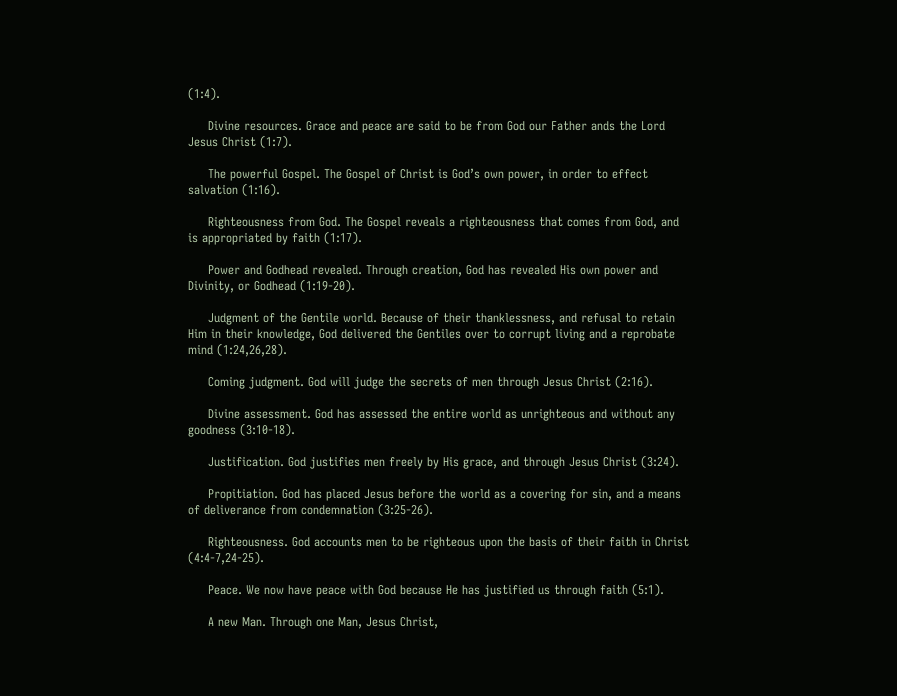(1:4).

     Divine resources. Grace and peace are said to be from God our Father ands the Lord Jesus Christ (1:7).

     The powerful Gospel. The Gospel of Christ is God’s own power, in order to effect salvation (1:16).

     Righteousness from God. The Gospel reveals a righteousness that comes from God, and is appropriated by faith (1:17).

     Power and Godhead revealed. Through creation, God has revealed His own power and Divinity, or Godhead (1:19-20).

     Judgment of the Gentile world. Because of their thanklessness, and refusal to retain Him in their knowledge, God delivered the Gentiles over to corrupt living and a reprobate mind (1:24,26,28).

     Coming judgment. God will judge the secrets of men through Jesus Christ (2:16).

     Divine assessment. God has assessed the entire world as unrighteous and without any goodness (3:10-18).

     Justification. God justifies men freely by His grace, and through Jesus Christ (3:24).

     Propitiation. God has placed Jesus before the world as a covering for sin, and a means of deliverance from condemnation (3:25-26).

     Righteousness. God accounts men to be righteous upon the basis of their faith in Christ (4:4-7,24-25).

     Peace. We now have peace with God because He has justified us through faith (5:1).

     A new Man. Through one Man, Jesus Christ,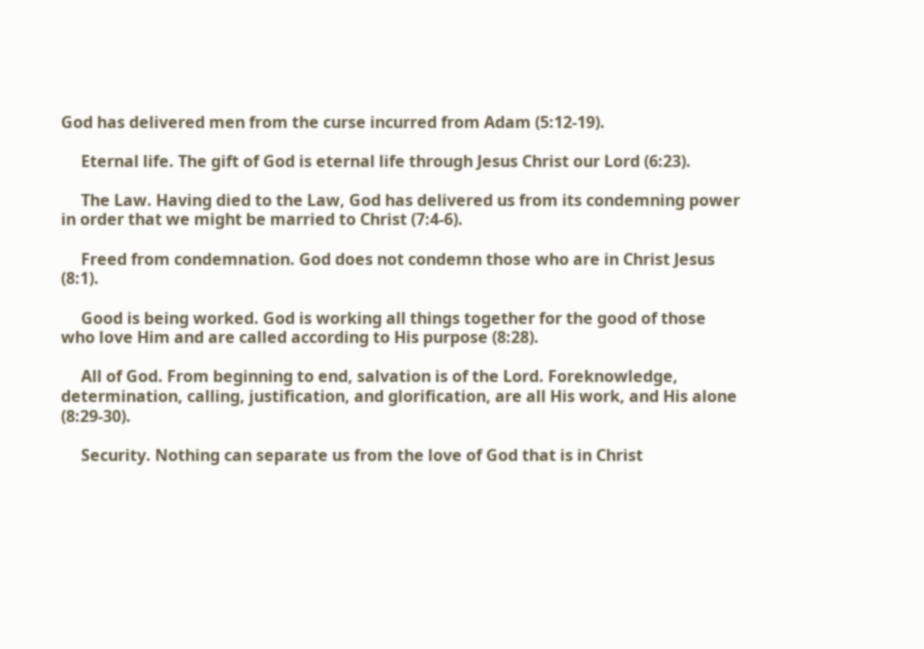God has delivered men from the curse incurred from Adam (5:12-19).

     Eternal life. The gift of God is eternal life through Jesus Christ our Lord (6:23).

     The Law. Having died to the Law, God has delivered us from its condemning power in order that we might be married to Christ (7:4-6).

     Freed from condemnation. God does not condemn those who are in Christ Jesus (8:1).

     Good is being worked. God is working all things together for the good of those who love Him and are called according to His purpose (8:28).

     All of God. From beginning to end, salvation is of the Lord. Foreknowledge, determination, calling, justification, and glorification, are all His work, and His alone (8:29-30).

     Security. Nothing can separate us from the love of God that is in Christ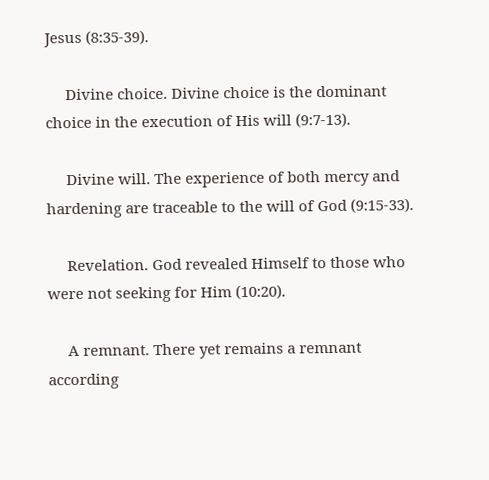Jesus (8:35-39).

     Divine choice. Divine choice is the dominant choice in the execution of His will (9:7-13).

     Divine will. The experience of both mercy and hardening are traceable to the will of God (9:15-33).

     Revelation. God revealed Himself to those who were not seeking for Him (10:20).

     A remnant. There yet remains a remnant according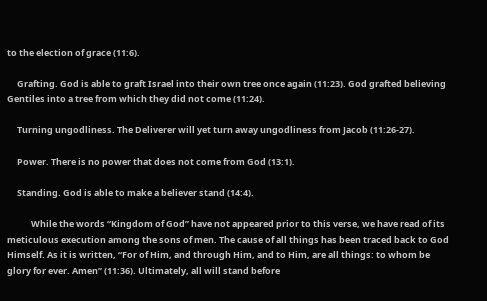to the election of grace (11:6).

     Grafting. God is able to graft Israel into their own tree once again (11:23). God grafted believing Gentiles into a tree from which they did not come (11:24).

     Turning ungodliness. The Deliverer will yet turn away ungodliness from Jacob (11:26-27).

     Power. There is no power that does not come from God (13:1).

     Standing. God is able to make a believer stand (14:4).

            While the words “Kingdom of God” have not appeared prior to this verse, we have read of its meticulous execution among the sons of men. The cause of all things has been traced back to God Himself. As it is written, “For of Him, and through Him, and to Him, are all things: to whom be glory for ever. Amen” (11:36). Ultimately, all will stand before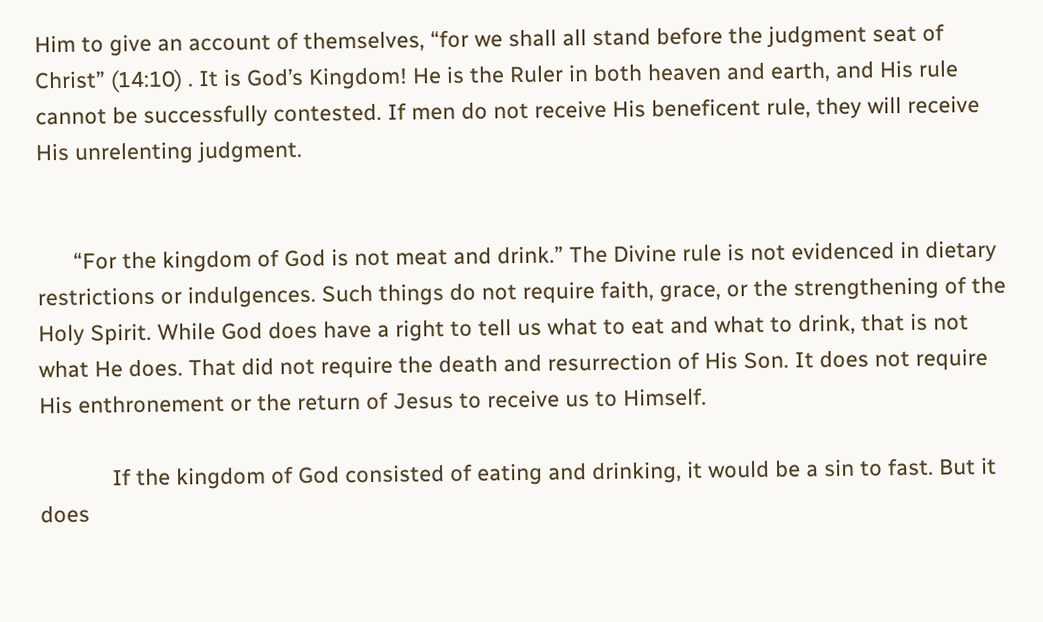Him to give an account of themselves, “for we shall all stand before the judgment seat of Christ” (14:10) . It is God’s Kingdom! He is the Ruler in both heaven and earth, and His rule cannot be successfully contested. If men do not receive His beneficent rule, they will receive His unrelenting judgment.


      “For the kingdom of God is not meat and drink.” The Divine rule is not evidenced in dietary restrictions or indulgences. Such things do not require faith, grace, or the strengthening of the Holy Spirit. While God does have a right to tell us what to eat and what to drink, that is not what He does. That did not require the death and resurrection of His Son. It does not require His enthronement or the return of Jesus to receive us to Himself.

            If the kingdom of God consisted of eating and drinking, it would be a sin to fast. But it does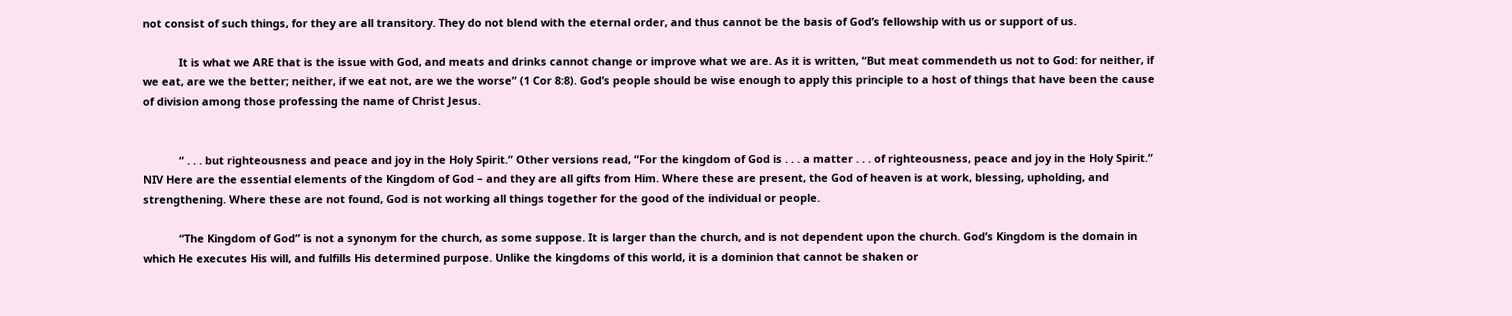not consist of such things, for they are all transitory. They do not blend with the eternal order, and thus cannot be the basis of God’s fellowship with us or support of us.

            It is what we ARE that is the issue with God, and meats and drinks cannot change or improve what we are. As it is written, “But meat commendeth us not to God: for neither, if we eat, are we the better; neither, if we eat not, are we the worse” (1 Cor 8:8). God’s people should be wise enough to apply this principle to a host of things that have been the cause of division among those professing the name of Christ Jesus.


            “ . . . but righteousness and peace and joy in the Holy Spirit.” Other versions read, “For the kingdom of God is . . . a matter . . . of righteousness, peace and joy in the Holy Spirit.” NIV Here are the essential elements of the Kingdom of God – and they are all gifts from Him. Where these are present, the God of heaven is at work, blessing, upholding, and strengthening. Where these are not found, God is not working all things together for the good of the individual or people.

            “The Kingdom of God” is not a synonym for the church, as some suppose. It is larger than the church, and is not dependent upon the church. God’s Kingdom is the domain in which He executes His will, and fulfills His determined purpose. Unlike the kingdoms of this world, it is a dominion that cannot be shaken or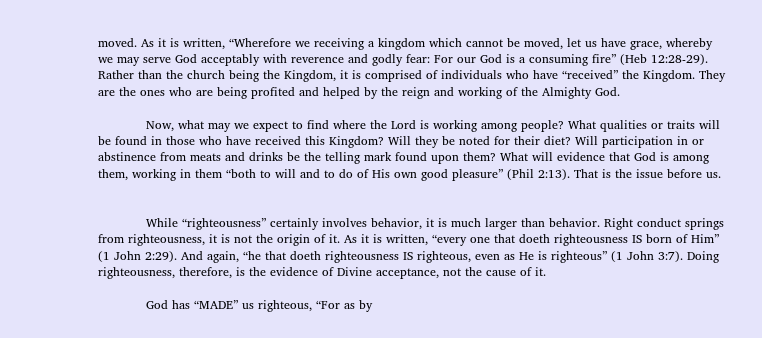moved. As it is written, “Wherefore we receiving a kingdom which cannot be moved, let us have grace, whereby we may serve God acceptably with reverence and godly fear: For our God is a consuming fire” (Heb 12:28-29). Rather than the church being the Kingdom, it is comprised of individuals who have “received” the Kingdom. They are the ones who are being profited and helped by the reign and working of the Almighty God.

            Now, what may we expect to find where the Lord is working among people? What qualities or traits will be found in those who have received this Kingdom? Will they be noted for their diet? Will participation in or abstinence from meats and drinks be the telling mark found upon them? What will evidence that God is among them, working in them “both to will and to do of His own good pleasure” (Phil 2:13). That is the issue before us.


            While “righteousness” certainly involves behavior, it is much larger than behavior. Right conduct springs from righteousness, it is not the origin of it. As it is written, “every one that doeth righteousness IS born of Him” (1 John 2:29). And again, “he that doeth righteousness IS righteous, even as He is righteous” (1 John 3:7). Doing righteousness, therefore, is the evidence of Divine acceptance, not the cause of it.

            God has “MADE” us righteous, “For as by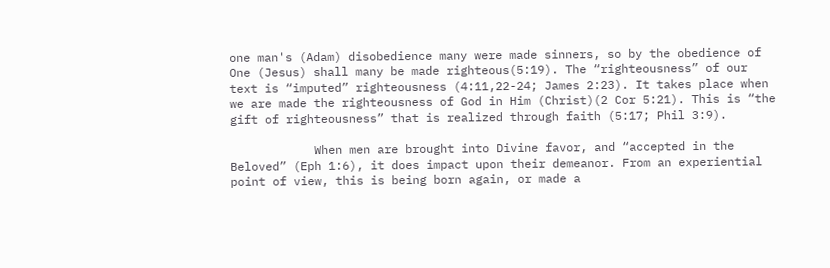one man's (Adam) disobedience many were made sinners, so by the obedience of One (Jesus) shall many be made righteous(5:19). The “righteousness” of our text is “imputed” righteousness (4:11,22-24; James 2:23). It takes place when we are made the righteousness of God in Him (Christ)(2 Cor 5:21). This is “the gift of righteousness” that is realized through faith (5:17; Phil 3:9).

            When men are brought into Divine favor, and “accepted in the Beloved” (Eph 1:6), it does impact upon their demeanor. From an experiential point of view, this is being born again, or made a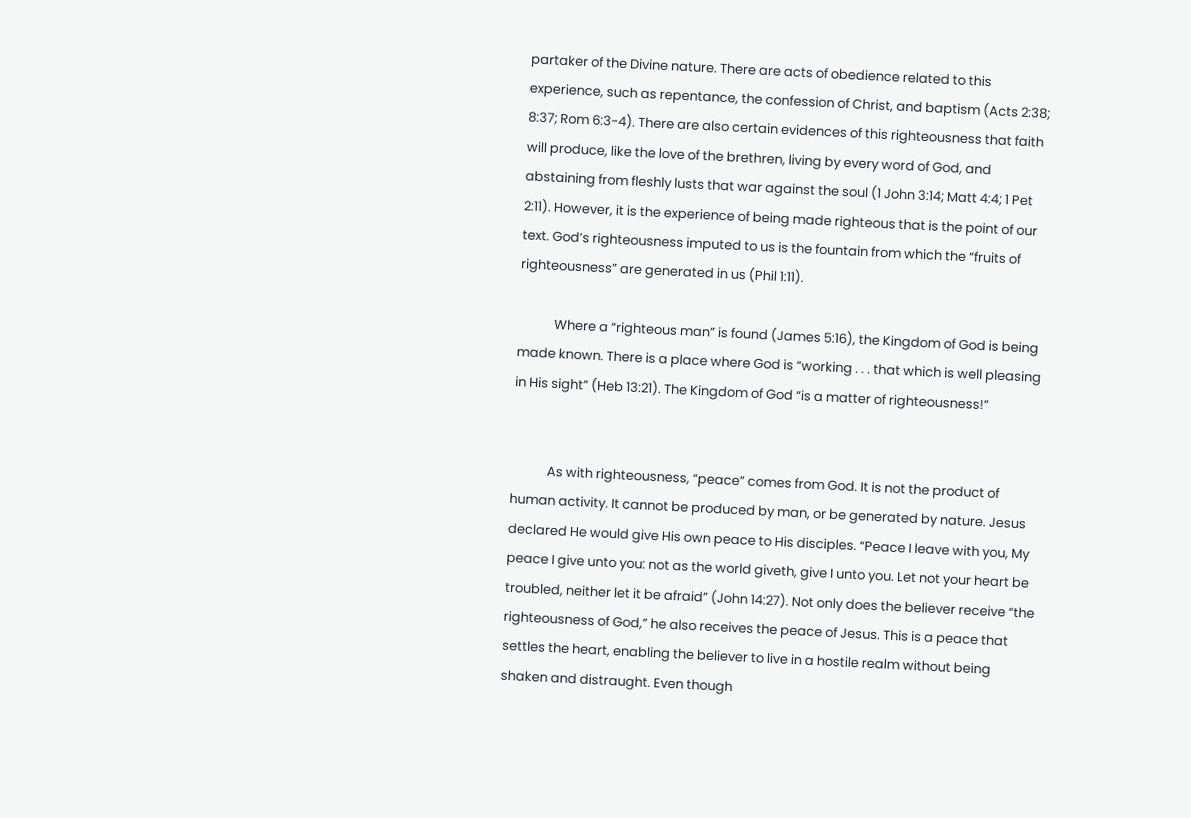partaker of the Divine nature. There are acts of obedience related to this experience, such as repentance, the confession of Christ, and baptism (Acts 2:38; 8:37; Rom 6:3-4). There are also certain evidences of this righteousness that faith will produce, like the love of the brethren, living by every word of God, and abstaining from fleshly lusts that war against the soul (1 John 3:14; Matt 4:4; 1 Pet 2:11). However, it is the experience of being made righteous that is the point of our text. God’s righteousness imputed to us is the fountain from which the “fruits of righteousness” are generated in us (Phil 1:11).

            Where a “righteous man” is found (James 5:16), the Kingdom of God is being made known. There is a place where God is “working . . . that which is well pleasing in His sight” (Heb 13:21). The Kingdom of God “is a matter of righteousness!”


            As with righteousness, “peace” comes from God. It is not the product of human activity. It cannot be produced by man, or be generated by nature. Jesus declared He would give His own peace to His disciples. “Peace I leave with you, My peace I give unto you: not as the world giveth, give I unto you. Let not your heart be troubled, neither let it be afraid” (John 14:27). Not only does the believer receive “the righteousness of God,” he also receives the peace of Jesus. This is a peace that settles the heart, enabling the believer to live in a hostile realm without being shaken and distraught. Even though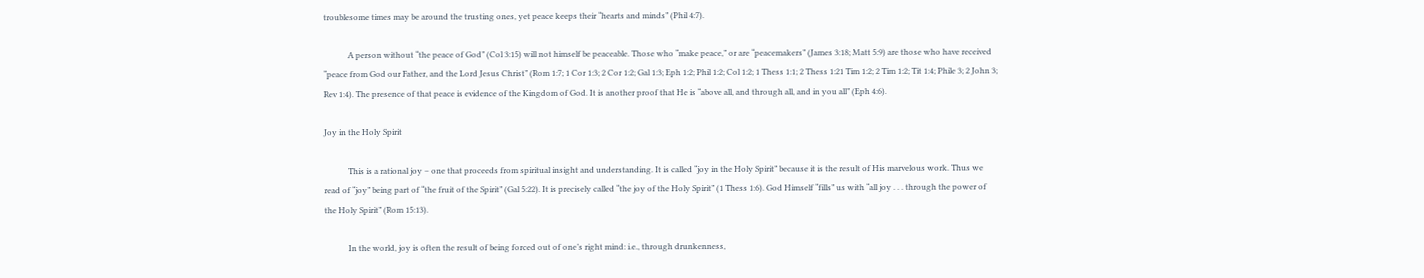troublesome times may be around the trusting ones, yet peace keeps their “hearts and minds” (Phil 4:7).

            A person without “the peace of God” (Col 3:15) will not himself be peaceable. Those who “make peace,” or are “peacemakers” (James 3:18; Matt 5:9) are those who have received “peace from God our Father, and the Lord Jesus Christ” (Rom 1:7; 1 Cor 1:3; 2 Cor 1:2; Gal 1:3; Eph 1:2; Phil 1:2; Col 1:2; 1 Thess 1:1; 2 Thess 1:21 Tim 1:2; 2 Tim 1:2; Tit 1:4; Phile 3; 2 John 3; Rev 1:4). The presence of that peace is evidence of the Kingdom of God. It is another proof that He is “above all, and through all, and in you all” (Eph 4:6).

Joy in the Holy Spirit

            This is a rational joy – one that proceeds from spiritual insight and understanding. It is called “joy in the Holy Spirit” because it is the result of His marvelous work. Thus we read of “joy” being part of “the fruit of the Spirit” (Gal 5:22). It is precisely called “the joy of the Holy Spirit” (1 Thess 1:6). God Himself “fills” us with “all joy . . . through the power of the Holy Spirit” (Rom 15:13).

            In the world, joy is often the result of being forced out of one’s right mind: i.e., through drunkenness,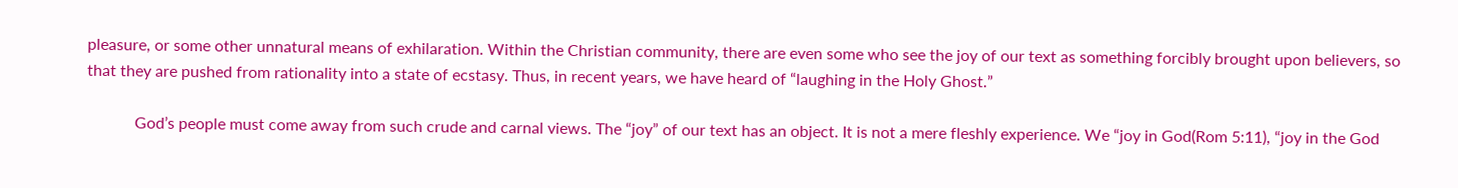pleasure, or some other unnatural means of exhilaration. Within the Christian community, there are even some who see the joy of our text as something forcibly brought upon believers, so that they are pushed from rationality into a state of ecstasy. Thus, in recent years, we have heard of “laughing in the Holy Ghost.”

            God’s people must come away from such crude and carnal views. The “joy” of our text has an object. It is not a mere fleshly experience. We “joy in God(Rom 5:11), “joy in the God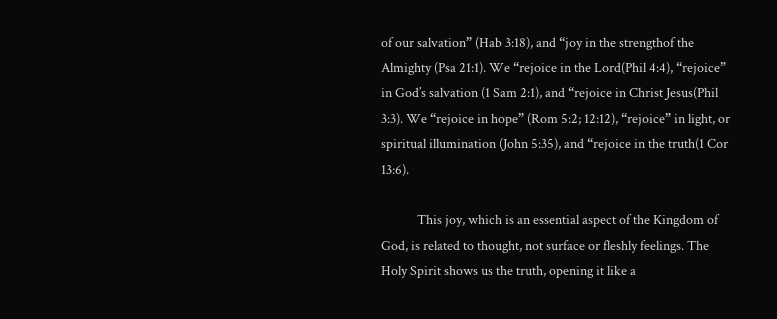of our salvation” (Hab 3:18), and “joy in the strengthof the Almighty (Psa 21:1). We “rejoice in the Lord(Phil 4:4), “rejoice” in God’s salvation (1 Sam 2:1), and “rejoice in Christ Jesus(Phil 3:3). We “rejoice in hope” (Rom 5:2; 12:12), “rejoice” in light, or spiritual illumination (John 5:35), and “rejoice in the truth(1 Cor 13:6).

            This joy, which is an essential aspect of the Kingdom of God, is related to thought, not surface or fleshly feelings. The Holy Spirit shows us the truth, opening it like a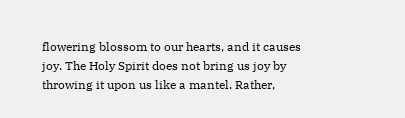flowering blossom to our hearts, and it causes joy. The Holy Spirit does not bring us joy by throwing it upon us like a mantel. Rather,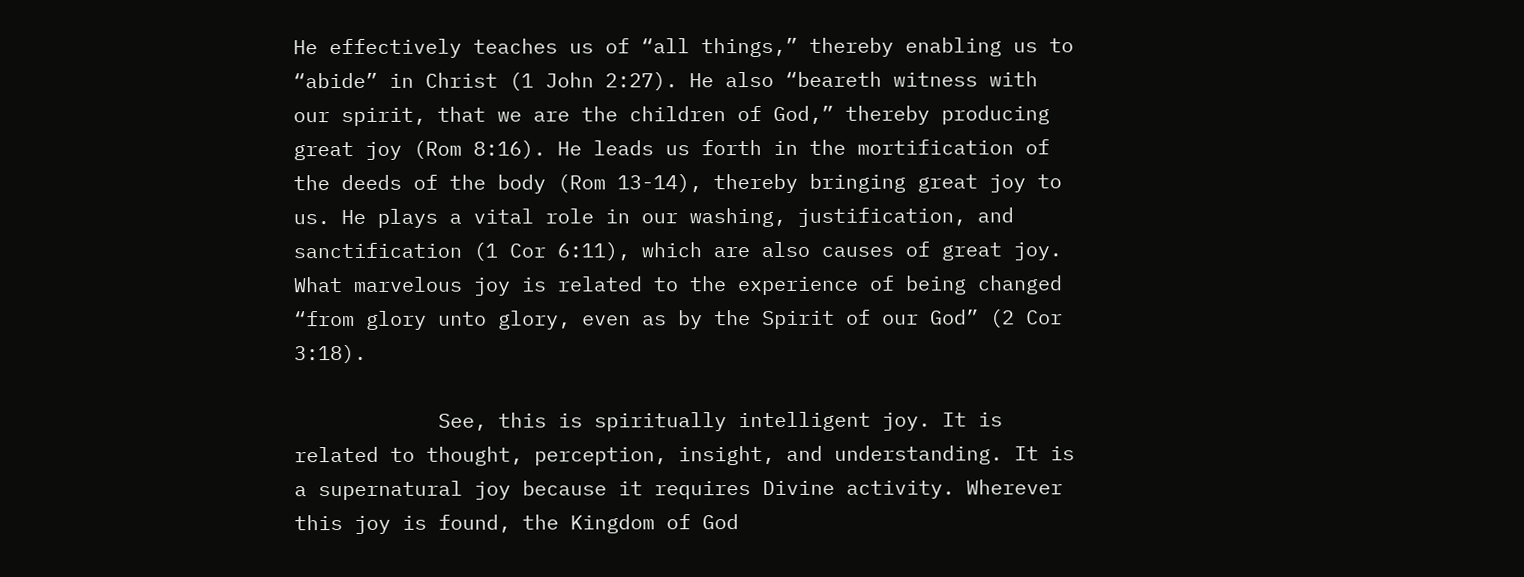He effectively teaches us of “all things,” thereby enabling us to “abide” in Christ (1 John 2:27). He also “beareth witness with our spirit, that we are the children of God,” thereby producing great joy (Rom 8:16). He leads us forth in the mortification of the deeds of the body (Rom 13-14), thereby bringing great joy to us. He plays a vital role in our washing, justification, and sanctification (1 Cor 6:11), which are also causes of great joy. What marvelous joy is related to the experience of being changed “from glory unto glory, even as by the Spirit of our God” (2 Cor 3:18).

            See, this is spiritually intelligent joy. It is related to thought, perception, insight, and understanding. It is a supernatural joy because it requires Divine activity. Wherever this joy is found, the Kingdom of God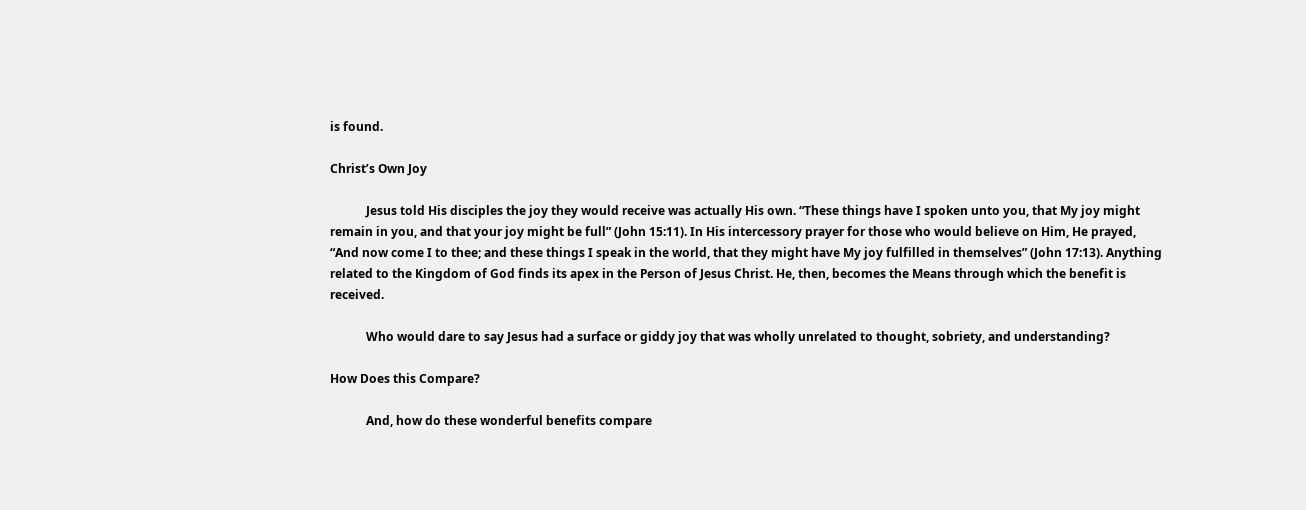is found.

Christ’s Own Joy

            Jesus told His disciples the joy they would receive was actually His own. “These things have I spoken unto you, that My joy might remain in you, and that your joy might be full” (John 15:11). In His intercessory prayer for those who would believe on Him, He prayed, “And now come I to thee; and these things I speak in the world, that they might have My joy fulfilled in themselves” (John 17:13). Anything related to the Kingdom of God finds its apex in the Person of Jesus Christ. He, then, becomes the Means through which the benefit is received.

            Who would dare to say Jesus had a surface or giddy joy that was wholly unrelated to thought, sobriety, and understanding?

How Does this Compare?

            And, how do these wonderful benefits compare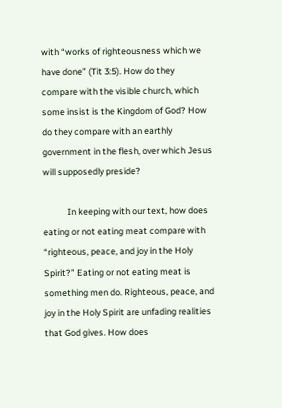with “works of righteousness which we have done” (Tit 3:5). How do they compare with the visible church, which some insist is the Kingdom of God? How do they compare with an earthly government in the flesh, over which Jesus will supposedly preside?

            In keeping with our text, how does eating or not eating meat compare with “righteous, peace, and joy in the Holy Spirit?” Eating or not eating meat is something men do. Righteous, peace, and joy in the Holy Spirit are unfading realities that God gives. How does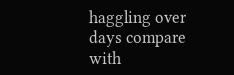haggling over days compare with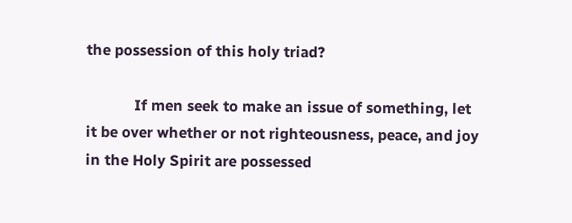the possession of this holy triad?

            If men seek to make an issue of something, let it be over whether or not righteousness, peace, and joy in the Holy Spirit are possessed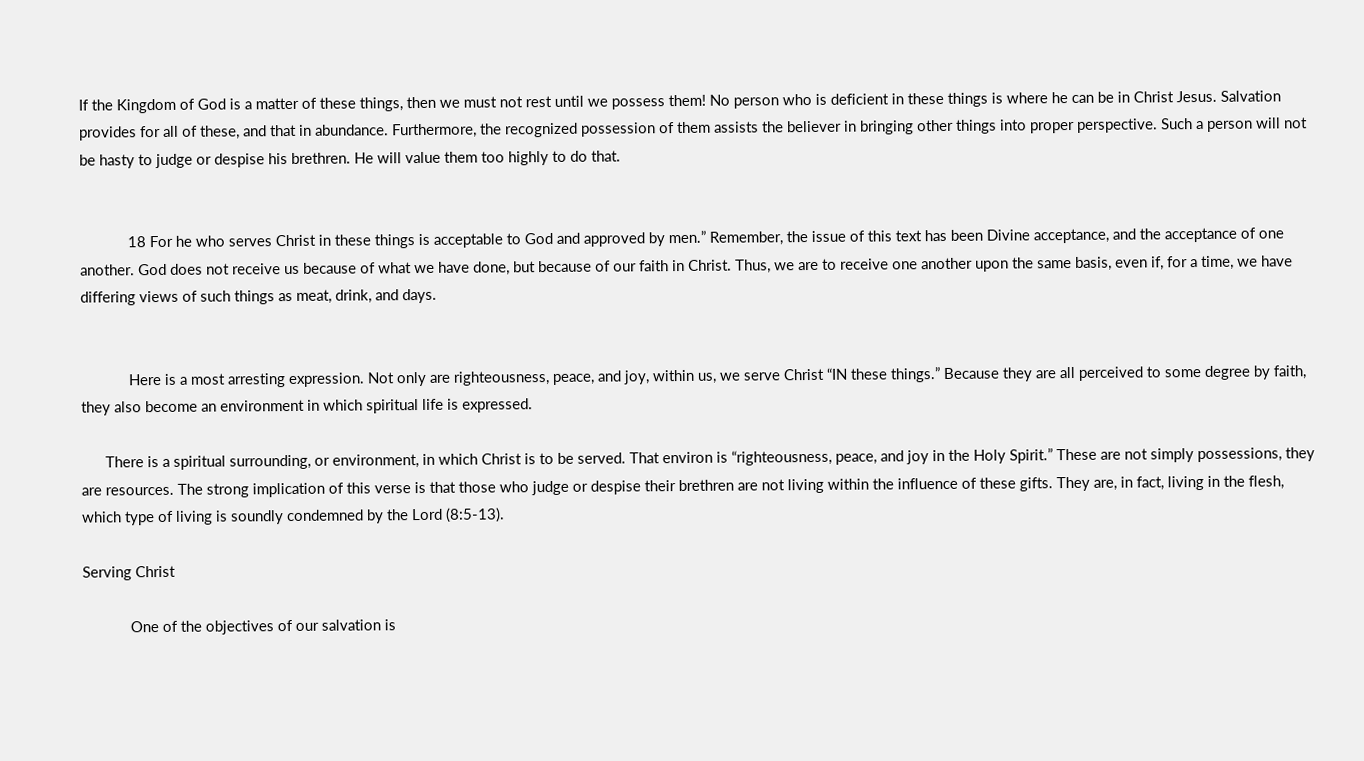If the Kingdom of God is a matter of these things, then we must not rest until we possess them! No person who is deficient in these things is where he can be in Christ Jesus. Salvation provides for all of these, and that in abundance. Furthermore, the recognized possession of them assists the believer in bringing other things into proper perspective. Such a person will not be hasty to judge or despise his brethren. He will value them too highly to do that.


            18 For he who serves Christ in these things is acceptable to God and approved by men.” Remember, the issue of this text has been Divine acceptance, and the acceptance of one another. God does not receive us because of what we have done, but because of our faith in Christ. Thus, we are to receive one another upon the same basis, even if, for a time, we have differing views of such things as meat, drink, and days.


            Here is a most arresting expression. Not only are righteousness, peace, and joy, within us, we serve Christ “IN these things.” Because they are all perceived to some degree by faith, they also become an environment in which spiritual life is expressed.

      There is a spiritual surrounding, or environment, in which Christ is to be served. That environ is “righteousness, peace, and joy in the Holy Spirit.” These are not simply possessions, they are resources. The strong implication of this verse is that those who judge or despise their brethren are not living within the influence of these gifts. They are, in fact, living in the flesh, which type of living is soundly condemned by the Lord (8:5-13).

Serving Christ

            One of the objectives of our salvation is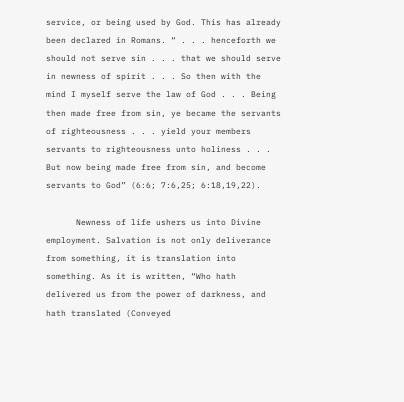service, or being used by God. This has already been declared in Romans. “ . . . henceforth we should not serve sin . . . that we should serve in newness of spirit . . . So then with the mind I myself serve the law of God . . . Being then made free from sin, ye became the servants of righteousness . . . yield your members servants to righteousness unto holiness . . . But now being made free from sin, and become servants to God” (6:6; 7:6,25; 6:18,19,22).

      Newness of life ushers us into Divine employment. Salvation is not only deliverance from something, it is translation into something. As it is written, “Who hath delivered us from the power of darkness, and hath translated (Conveyed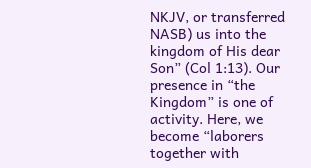NKJV, or transferred NASB) us into the kingdom of His dear Son” (Col 1:13). Our presence in “the Kingdom” is one of activity. Here, we become “laborers together with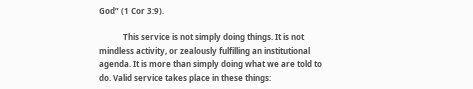God” (1 Cor 3:9).

            This service is not simply doing things. It is not mindless activity, or zealously fulfilling an institutional agenda. It is more than simply doing what we are told to do. Valid service takes place in these things: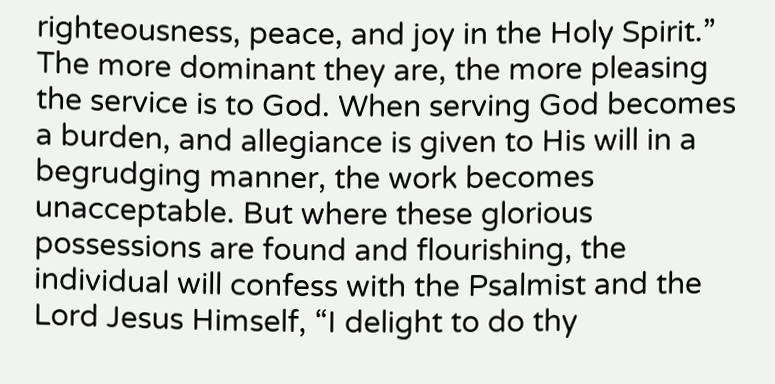righteousness, peace, and joy in the Holy Spirit.” The more dominant they are, the more pleasing the service is to God. When serving God becomes a burden, and allegiance is given to His will in a begrudging manner, the work becomes unacceptable. But where these glorious possessions are found and flourishing, the individual will confess with the Psalmist and the Lord Jesus Himself, “I delight to do thy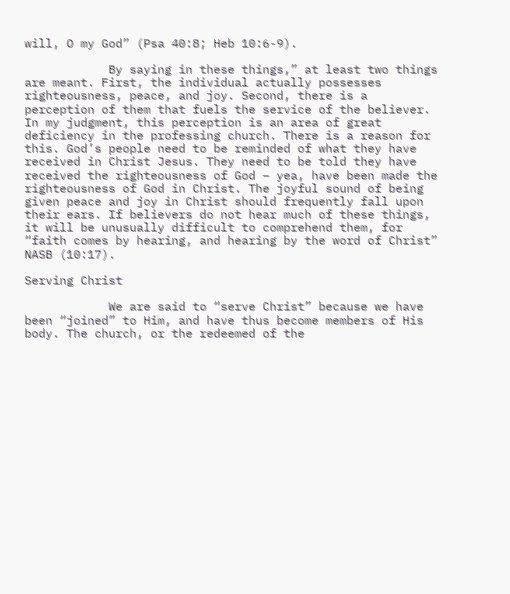will, O my God” (Psa 40:8; Heb 10:6-9).

            By saying in these things,” at least two things are meant. First, the individual actually possesses righteousness, peace, and joy. Second, there is a perception of them that fuels the service of the believer. In my judgment, this perception is an area of great deficiency in the professing church. There is a reason for this. God’s people need to be reminded of what they have received in Christ Jesus. They need to be told they have received the righteousness of God – yea, have been made the righteousness of God in Christ. The joyful sound of being given peace and joy in Christ should frequently fall upon their ears. If believers do not hear much of these things, it will be unusually difficult to comprehend them, for “faith comes by hearing, and hearing by the word of Christ” NASB (10:17).

Serving Christ

            We are said to “serve Christ” because we have been “joined” to Him, and have thus become members of His body. The church, or the redeemed of the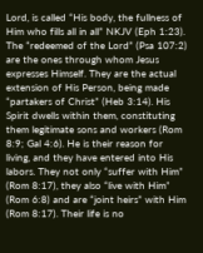Lord, is called “His body, the fullness of Him who fills all in all” NKJV (Eph 1:23). The “redeemed of the Lord” (Psa 107:2) are the ones through whom Jesus expresses Himself. They are the actual extension of His Person, being made “partakers of Christ” (Heb 3:14). His Spirit dwells within them, constituting them legitimate sons and workers (Rom 8:9; Gal 4:6). He is their reason for living, and they have entered into His labors. They not only “suffer with Him” (Rom 8:17), they also “live with Him” (Rom 6:8) and are “joint heirs” with Him (Rom 8:17). Their life is no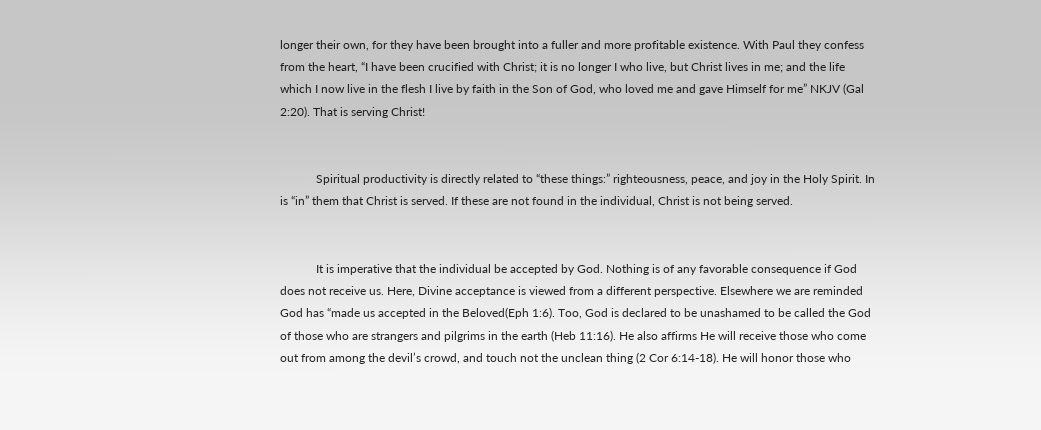longer their own, for they have been brought into a fuller and more profitable existence. With Paul they confess from the heart, “I have been crucified with Christ; it is no longer I who live, but Christ lives in me; and the life which I now live in the flesh I live by faith in the Son of God, who loved me and gave Himself for me” NKJV (Gal 2:20). That is serving Christ!


            Spiritual productivity is directly related to “these things:” righteousness, peace, and joy in the Holy Spirit. In is “in” them that Christ is served. If these are not found in the individual, Christ is not being served.


            It is imperative that the individual be accepted by God. Nothing is of any favorable consequence if God does not receive us. Here, Divine acceptance is viewed from a different perspective. Elsewhere we are reminded God has “made us accepted in the Beloved(Eph 1:6). Too, God is declared to be unashamed to be called the God of those who are strangers and pilgrims in the earth (Heb 11:16). He also affirms He will receive those who come out from among the devil’s crowd, and touch not the unclean thing (2 Cor 6:14-18). He will honor those who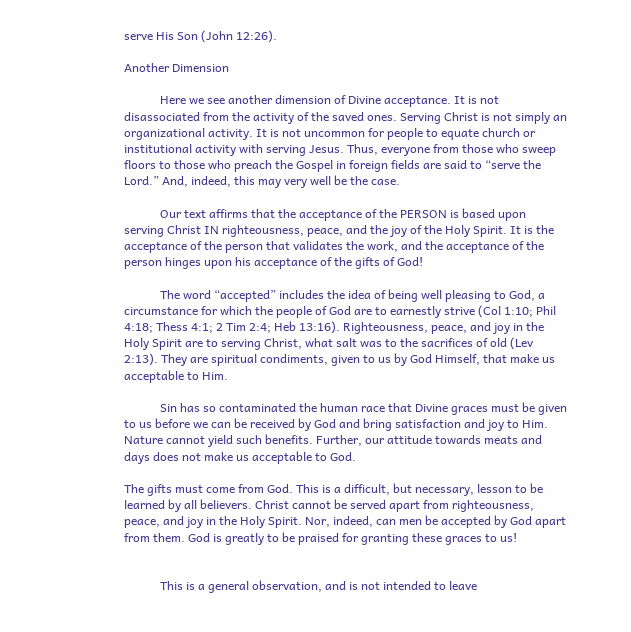serve His Son (John 12:26).

Another Dimension

            Here we see another dimension of Divine acceptance. It is not disassociated from the activity of the saved ones. Serving Christ is not simply an organizational activity. It is not uncommon for people to equate church or institutional activity with serving Jesus. Thus, everyone from those who sweep floors to those who preach the Gospel in foreign fields are said to “serve the Lord.” And, indeed, this may very well be the case.

            Our text affirms that the acceptance of the PERSON is based upon serving Christ IN righteousness, peace, and the joy of the Holy Spirit. It is the acceptance of the person that validates the work, and the acceptance of the person hinges upon his acceptance of the gifts of God!

            The word “accepted” includes the idea of being well pleasing to God, a circumstance for which the people of God are to earnestly strive (Col 1:10; Phil 4:18; Thess 4:1; 2 Tim 2:4; Heb 13:16). Righteousness, peace, and joy in the Holy Spirit are to serving Christ, what salt was to the sacrifices of old (Lev 2:13). They are spiritual condiments, given to us by God Himself, that make us acceptable to Him.

            Sin has so contaminated the human race that Divine graces must be given to us before we can be received by God and bring satisfaction and joy to Him. Nature cannot yield such benefits. Further, our attitude towards meats and days does not make us acceptable to God.

The gifts must come from God. This is a difficult, but necessary, lesson to be learned by all believers. Christ cannot be served apart from righteousness, peace, and joy in the Holy Spirit. Nor, indeed, can men be accepted by God apart from them. God is greatly to be praised for granting these graces to us!


            This is a general observation, and is not intended to leave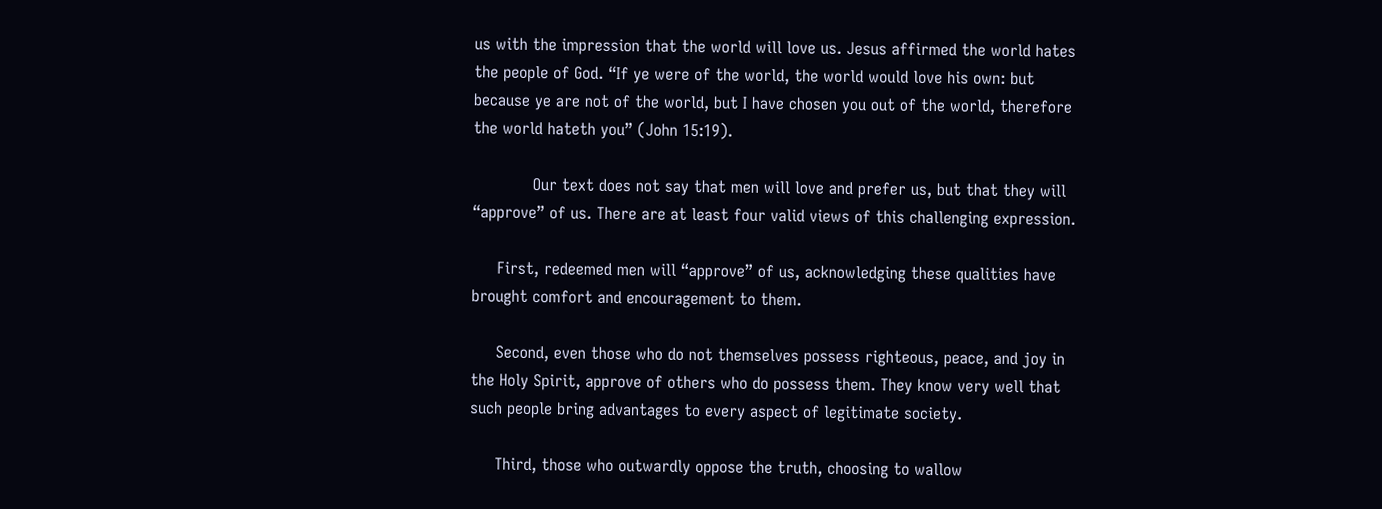us with the impression that the world will love us. Jesus affirmed the world hates the people of God. “If ye were of the world, the world would love his own: but because ye are not of the world, but I have chosen you out of the world, therefore the world hateth you” (John 15:19).

            Our text does not say that men will love and prefer us, but that they will “approve” of us. There are at least four valid views of this challenging expression.

     First, redeemed men will “approve” of us, acknowledging these qualities have brought comfort and encouragement to them.

     Second, even those who do not themselves possess righteous, peace, and joy in the Holy Spirit, approve of others who do possess them. They know very well that such people bring advantages to every aspect of legitimate society.

     Third, those who outwardly oppose the truth, choosing to wallow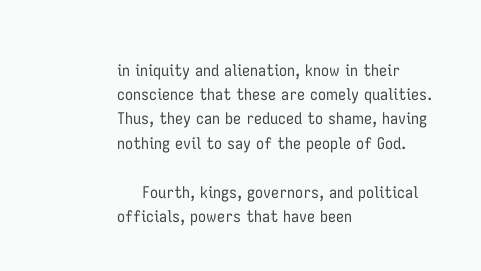in iniquity and alienation, know in their conscience that these are comely qualities. Thus, they can be reduced to shame, having nothing evil to say of the people of God.

     Fourth, kings, governors, and political officials, powers that have been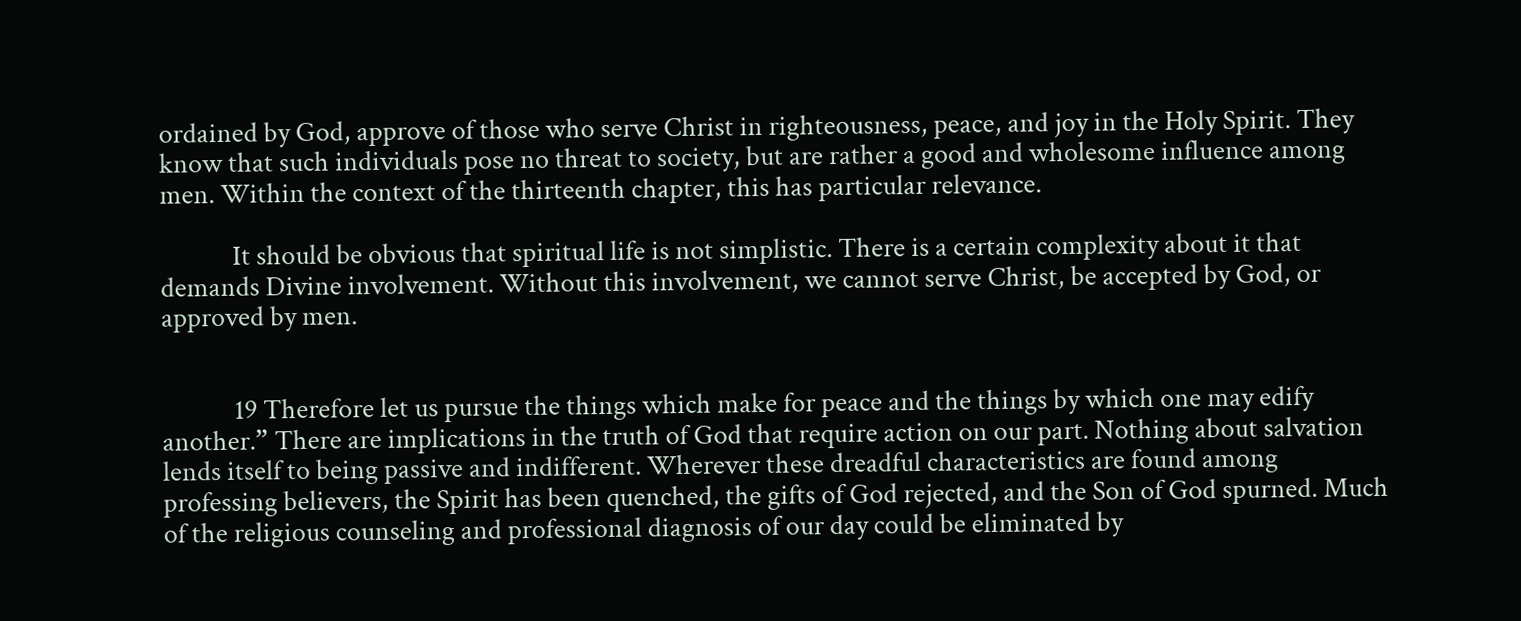ordained by God, approve of those who serve Christ in righteousness, peace, and joy in the Holy Spirit. They know that such individuals pose no threat to society, but are rather a good and wholesome influence among men. Within the context of the thirteenth chapter, this has particular relevance.

            It should be obvious that spiritual life is not simplistic. There is a certain complexity about it that demands Divine involvement. Without this involvement, we cannot serve Christ, be accepted by God, or approved by men.


            19 Therefore let us pursue the things which make for peace and the things by which one may edify another.” There are implications in the truth of God that require action on our part. Nothing about salvation lends itself to being passive and indifferent. Wherever these dreadful characteristics are found among professing believers, the Spirit has been quenched, the gifts of God rejected, and the Son of God spurned. Much of the religious counseling and professional diagnosis of our day could be eliminated by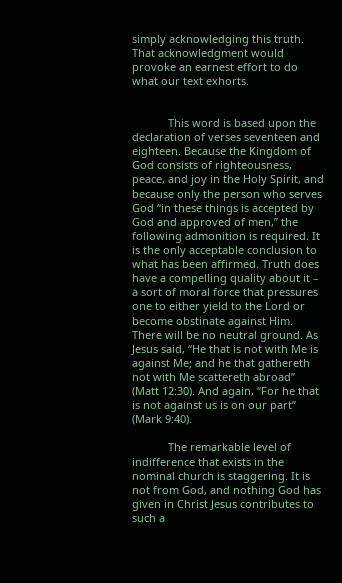simply acknowledging this truth. That acknowledgment would provoke an earnest effort to do what our text exhorts.


            This word is based upon the declaration of verses seventeen and eighteen. Because the Kingdom of God consists of righteousness, peace, and joy in the Holy Spirit, and because only the person who serves God “in these things is accepted by God and approved of men,” the following admonition is required. It is the only acceptable conclusion to what has been affirmed. Truth does have a compelling quality about it – a sort of moral force that pressures one to either yield to the Lord or become obstinate against Him. There will be no neutral ground. As Jesus said, “He that is not with Me is against Me; and he that gathereth not with Me scattereth abroad” (Matt 12:30). And again, “For he that is not against us is on our part” (Mark 9:40).

            The remarkable level of indifference that exists in the nominal church is staggering. It is not from God, and nothing God has given in Christ Jesus contributes to such a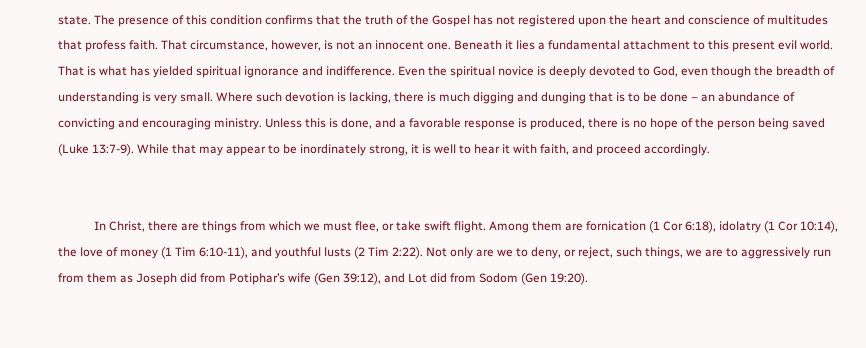state. The presence of this condition confirms that the truth of the Gospel has not registered upon the heart and conscience of multitudes that profess faith. That circumstance, however, is not an innocent one. Beneath it lies a fundamental attachment to this present evil world. That is what has yielded spiritual ignorance and indifference. Even the spiritual novice is deeply devoted to God, even though the breadth of understanding is very small. Where such devotion is lacking, there is much digging and dunging that is to be done – an abundance of convicting and encouraging ministry. Unless this is done, and a favorable response is produced, there is no hope of the person being saved (Luke 13:7-9). While that may appear to be inordinately strong, it is well to hear it with faith, and proceed accordingly.


            In Christ, there are things from which we must flee, or take swift flight. Among them are fornication (1 Cor 6:18), idolatry (1 Cor 10:14), the love of money (1 Tim 6:10-11), and youthful lusts (2 Tim 2:22). Not only are we to deny, or reject, such things, we are to aggressively run from them as Joseph did from Potiphar’s wife (Gen 39:12), and Lot did from Sodom (Gen 19:20).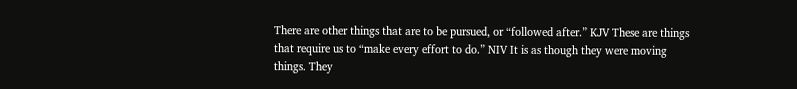There are other things that are to be pursued, or “followed after.” KJV These are things that require us to “make every effort to do.” NIV It is as though they were moving things. They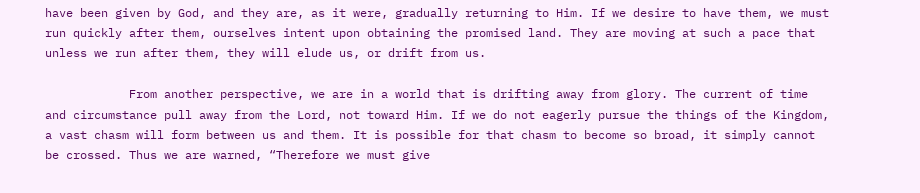have been given by God, and they are, as it were, gradually returning to Him. If we desire to have them, we must run quickly after them, ourselves intent upon obtaining the promised land. They are moving at such a pace that unless we run after them, they will elude us, or drift from us.

            From another perspective, we are in a world that is drifting away from glory. The current of time and circumstance pull away from the Lord, not toward Him. If we do not eagerly pursue the things of the Kingdom, a vast chasm will form between us and them. It is possible for that chasm to become so broad, it simply cannot be crossed. Thus we are warned, “Therefore we must give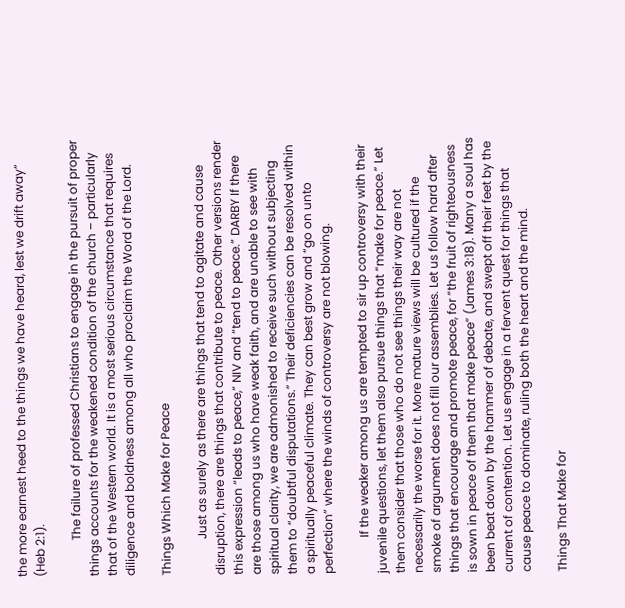the more earnest heed to the things we have heard, lest we drift away” (Heb 2:1).

            The failure of professed Christians to engage in the pursuit of proper things accounts for the weakened condition of the church – particularly that of the Western world. It is a most serious circumstance that requires diligence and boldness among all who proclaim the Word of the Lord.

Things Which Make for Peace

            Just as surely as there are things that tend to agitate and cause disruption, there are things that contribute to peace. Other versions render this expression “leads to peace,” NIV and “tend to peace.” DARBY If there are those among us who have weak faith, and are unable to see with spiritual clarity, we are admonished to receive such without subjecting them to “doubtful disputations.” Their deficiencies can be resolved within a spiritually peaceful climate. They can best grow and “go on unto perfection” where the winds of controversy are not blowing.

            If the weaker among us are tempted to sir up controversy with their juvenile questions, let them also pursue things that “make for peace.” Let them consider that those who do not see things their way are not necessarily the worse for it. More mature views will be cultured if the smoke of argument does not fill our assemblies. Let us follow hard after things that encourage and promote peace, for “the fruit of righteousness is sown in peace of them that make peace” (James 3:18). Many a soul has been beat down by the hammer of debate, and swept off their feet by the current of contention. Let us engage in a fervent quest for things that cause peace to dominate, ruling both the heart and the mind.

Things That Make for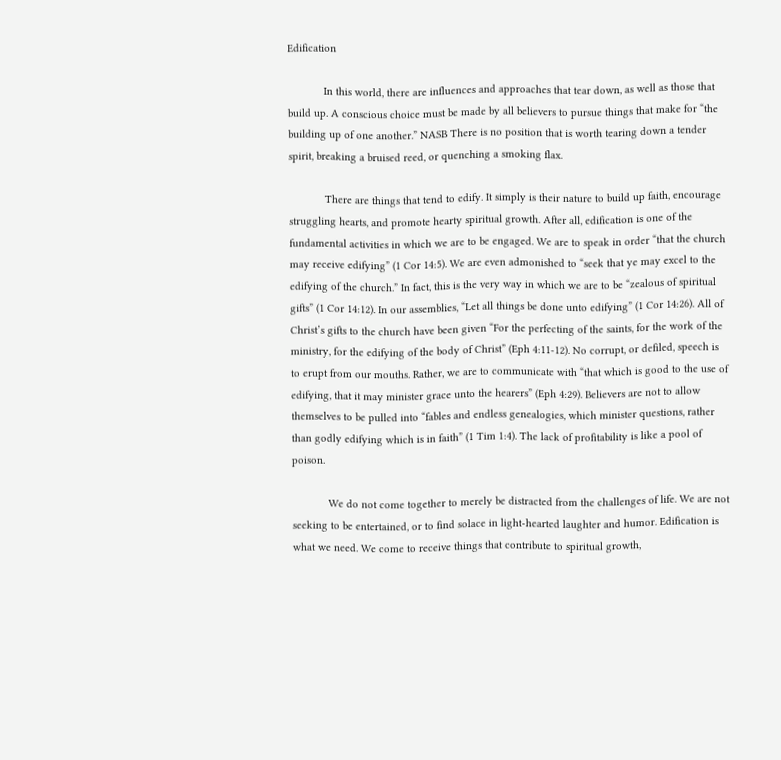Edification

            In this world, there are influences and approaches that tear down, as well as those that build up. A conscious choice must be made by all believers to pursue things that make for “the building up of one another.” NASB There is no position that is worth tearing down a tender spirit, breaking a bruised reed, or quenching a smoking flax.

            There are things that tend to edify. It simply is their nature to build up faith, encourage struggling hearts, and promote hearty spiritual growth. After all, edification is one of the fundamental activities in which we are to be engaged. We are to speak in order “that the church may receive edifying” (1 Cor 14:5). We are even admonished to “seek that ye may excel to the edifying of the church.” In fact, this is the very way in which we are to be “zealous of spiritual gifts” (1 Cor 14:12). In our assemblies, “Let all things be done unto edifying” (1 Cor 14:26). All of Christ’s gifts to the church have been given “For the perfecting of the saints, for the work of the ministry, for the edifying of the body of Christ” (Eph 4:11-12). No corrupt, or defiled, speech is to erupt from our mouths. Rather, we are to communicate with “that which is good to the use of edifying, that it may minister grace unto the hearers” (Eph 4:29). Believers are not to allow themselves to be pulled into “fables and endless genealogies, which minister questions, rather than godly edifying which is in faith” (1 Tim 1:4). The lack of profitability is like a pool of poison.

            We do not come together to merely be distracted from the challenges of life. We are not seeking to be entertained, or to find solace in light-hearted laughter and humor. Edification is what we need. We come to receive things that contribute to spiritual growth,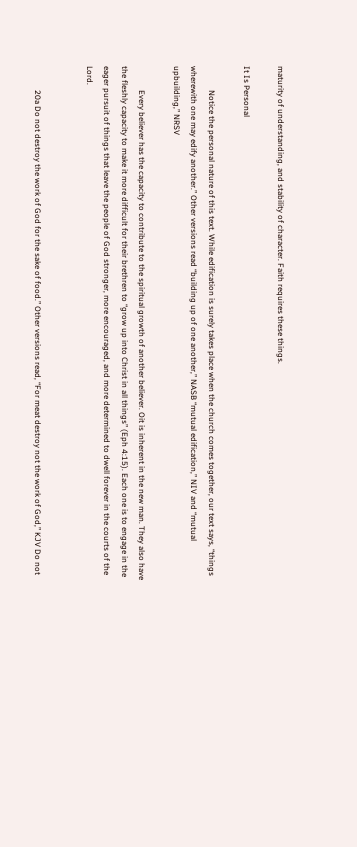maturity of understanding, and stability of character. Faith requires these things.

It Is Personal

            Notice the personal nature of this text. While edification is surely takes place when the church comes together, our text says, “things wherewith one may edify another.” Other versions read “building up of one another,” NASB “mutual edification,” NIV and “mutual upbuilding,” NRSV

            Every believer has the capacity to contribute to the spiritual growth of another believer. Oit is inherent in the new man. They also have the fleshly capacity to make it more difficult for their brethren to “grow up into Christ in all things” (Eph 4:15). Each one is to engage in the eager pursuit of things that leave the people of God stronger, more encouraged, and more determined to dwell forever in the courts of the Lord.


            20a Do not destroy the work of God for the sake of food.” Other versions read, “For meat destroy not the work of God,” KJV Do not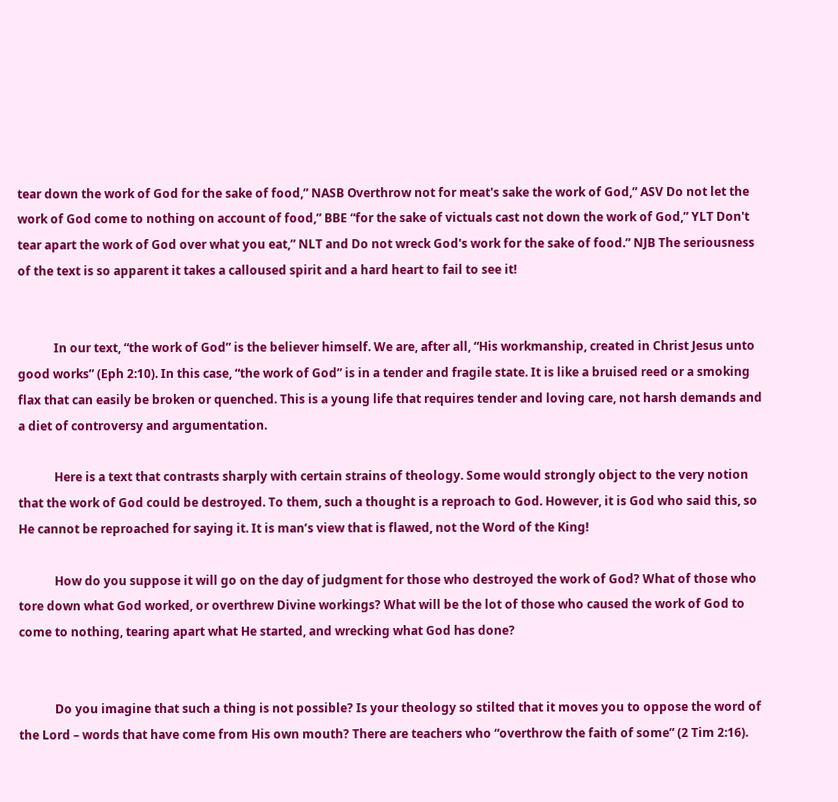tear down the work of God for the sake of food,” NASB Overthrow not for meat's sake the work of God,” ASV Do not let the work of God come to nothing on account of food,” BBE “for the sake of victuals cast not down the work of God,” YLT Don't tear apart the work of God over what you eat,” NLT and Do not wreck God's work for the sake of food.” NJB The seriousness of the text is so apparent it takes a calloused spirit and a hard heart to fail to see it!


            In our text, “the work of God” is the believer himself. We are, after all, “His workmanship, created in Christ Jesus unto good works” (Eph 2:10). In this case, “the work of God” is in a tender and fragile state. It is like a bruised reed or a smoking flax that can easily be broken or quenched. This is a young life that requires tender and loving care, not harsh demands and a diet of controversy and argumentation.

            Here is a text that contrasts sharply with certain strains of theology. Some would strongly object to the very notion that the work of God could be destroyed. To them, such a thought is a reproach to God. However, it is God who said this, so He cannot be reproached for saying it. It is man’s view that is flawed, not the Word of the King!

            How do you suppose it will go on the day of judgment for those who destroyed the work of God? What of those who tore down what God worked, or overthrew Divine workings? What will be the lot of those who caused the work of God to come to nothing, tearing apart what He started, and wrecking what God has done?


            Do you imagine that such a thing is not possible? Is your theology so stilted that it moves you to oppose the word of the Lord – words that have come from His own mouth? There are teachers who “overthrow the faith of some” (2 Tim 2:16).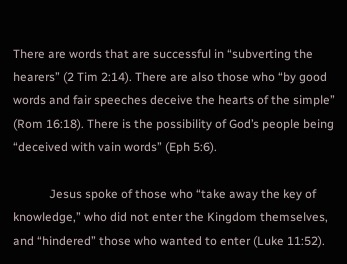There are words that are successful in “subverting the hearers” (2 Tim 2:14). There are also those who “by good words and fair speeches deceive the hearts of the simple” (Rom 16:18). There is the possibility of God’s people being “deceived with vain words” (Eph 5:6).

            Jesus spoke of those who “take away the key of knowledge,” who did not enter the Kingdom themselves, and “hindered” those who wanted to enter (Luke 11:52).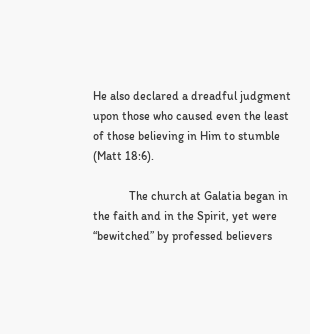He also declared a dreadful judgment upon those who caused even the least of those believing in Him to stumble (Matt 18:6).

            The church at Galatia began in the faith and in the Spirit, yet were “bewitched” by professed believers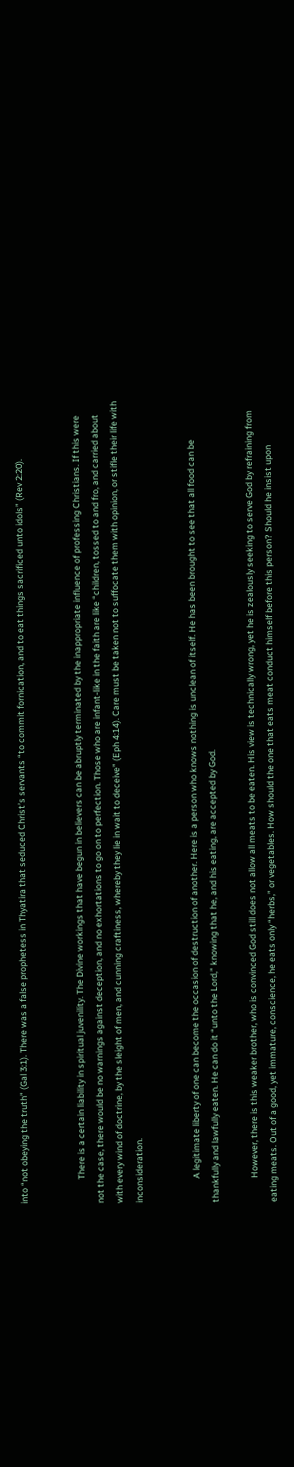into “not obeying the truth” (Gal 3:1). There was a false prophetess in Thyatira that seduced Christ’s servants “to commit fornication, and to eat things sacrificed unto idols” (Rev 2:20).


            There is a certain liability in spiritual juvenility. The Divine workings that have begun in believers can be abruptly terminated by the inappropriate influence of professing Christians. If this were not the case, there would be no warnings against deception, and no exhortations to go on to perfection. Those who are infant-like in the faith are like “children, tossed to and fro, and carried about with every wind of doctrine, by the sleight of men, and cunning craftiness, whereby they lie in wait to deceive” (Eph 4:14). Care must be taken not to suffocate them with opinion, or stifle their life with inconsideration.


            A legitimate liberty of one can become the occasion of destruction of another. Here is a person who knows nothing is unclean of itself. He has been brought to see that all food can be thankfully and lawfully eaten. He can do it “unto the Lord,” knowing that he, and his eating, are accepted by God.

            However, there is this weaker brother, who is convinced God still does not allow all meats to be eaten. His view is technically wrong, yet he is zealously seeking to serve God by refraining from eating meats. Out of a good, yet immature, conscience, he eats only “herbs,” or vegetables. How should the one that eats meat conduct himself before this person? Should he insist upon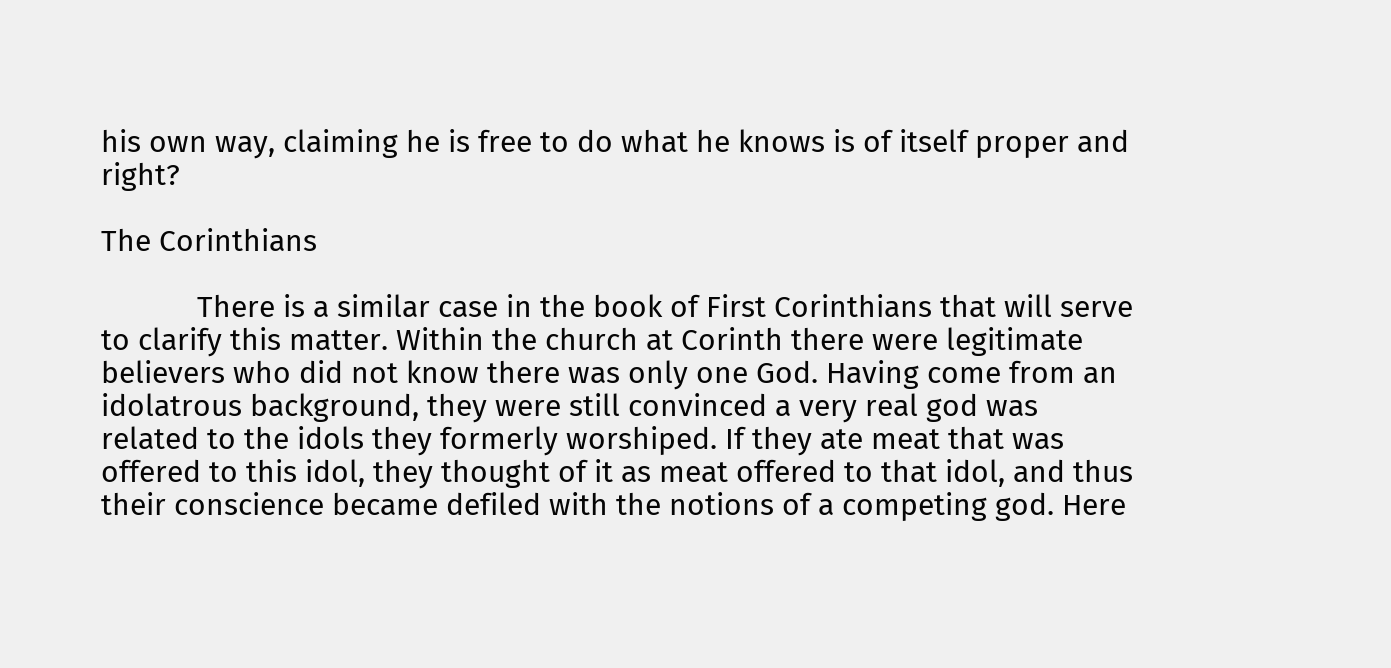his own way, claiming he is free to do what he knows is of itself proper and right?

The Corinthians

            There is a similar case in the book of First Corinthians that will serve to clarify this matter. Within the church at Corinth there were legitimate believers who did not know there was only one God. Having come from an idolatrous background, they were still convinced a very real god was related to the idols they formerly worshiped. If they ate meat that was offered to this idol, they thought of it as meat offered to that idol, and thus their conscience became defiled with the notions of a competing god. Here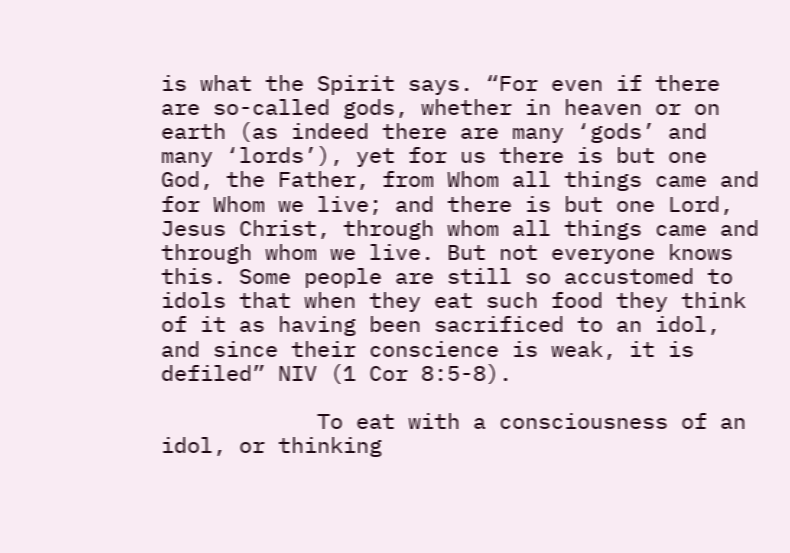is what the Spirit says. “For even if there are so-called gods, whether in heaven or on earth (as indeed there are many ‘gods’ and many ‘lords’), yet for us there is but one God, the Father, from Whom all things came and for Whom we live; and there is but one Lord, Jesus Christ, through whom all things came and through whom we live. But not everyone knows this. Some people are still so accustomed to idols that when they eat such food they think of it as having been sacrificed to an idol, and since their conscience is weak, it is defiled” NIV (1 Cor 8:5-8).

            To eat with a consciousness of an idol, or thinking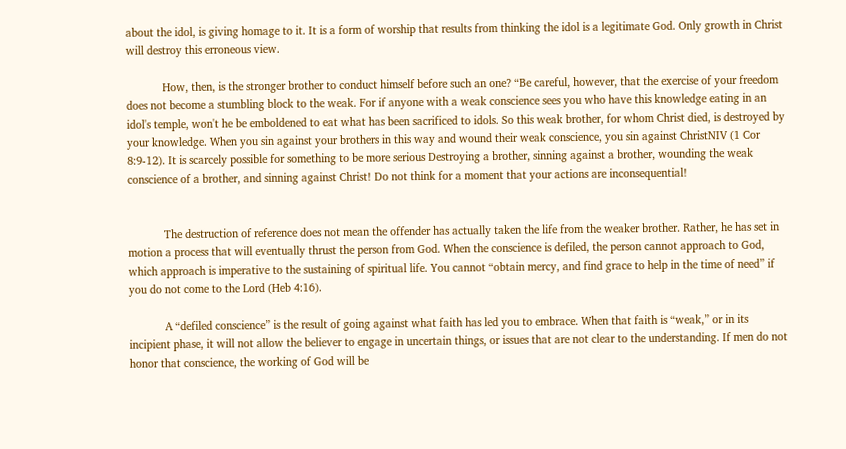about the idol, is giving homage to it. It is a form of worship that results from thinking the idol is a legitimate God. Only growth in Christ will destroy this erroneous view.

            How, then, is the stronger brother to conduct himself before such an one? “Be careful, however, that the exercise of your freedom does not become a stumbling block to the weak. For if anyone with a weak conscience sees you who have this knowledge eating in an idol's temple, won't he be emboldened to eat what has been sacrificed to idols. So this weak brother, for whom Christ died, is destroyed by your knowledge. When you sin against your brothers in this way and wound their weak conscience, you sin against ChristNIV (1 Cor 8:9-12). It is scarcely possible for something to be more serious Destroying a brother, sinning against a brother, wounding the weak conscience of a brother, and sinning against Christ! Do not think for a moment that your actions are inconsequential!


            The destruction of reference does not mean the offender has actually taken the life from the weaker brother. Rather, he has set in motion a process that will eventually thrust the person from God. When the conscience is defiled, the person cannot approach to God, which approach is imperative to the sustaining of spiritual life. You cannot “obtain mercy, and find grace to help in the time of need” if you do not come to the Lord (Heb 4:16).

            A “defiled conscience” is the result of going against what faith has led you to embrace. When that faith is “weak,” or in its incipient phase, it will not allow the believer to engage in uncertain things, or issues that are not clear to the understanding. If men do not honor that conscience, the working of God will be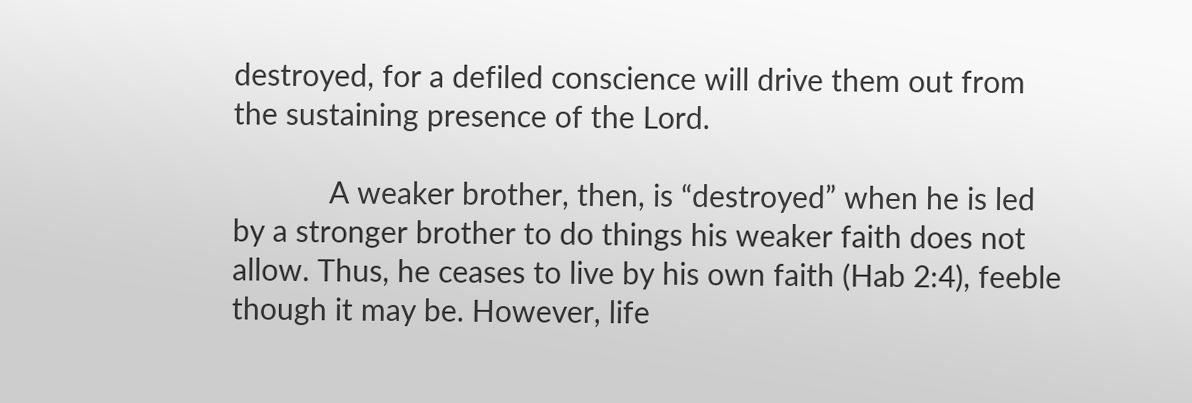destroyed, for a defiled conscience will drive them out from the sustaining presence of the Lord.

            A weaker brother, then, is “destroyed” when he is led by a stronger brother to do things his weaker faith does not allow. Thus, he ceases to live by his own faith (Hab 2:4), feeble though it may be. However, life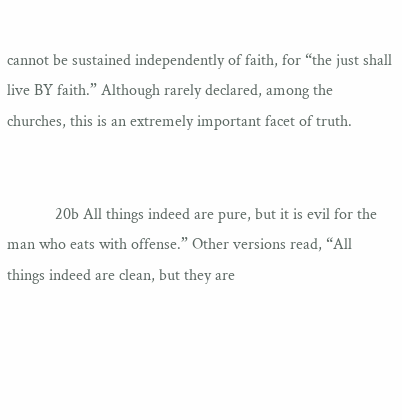cannot be sustained independently of faith, for “the just shall live BY faith.” Although rarely declared, among the churches, this is an extremely important facet of truth.


            20b All things indeed are pure, but it is evil for the man who eats with offense.” Other versions read, “All things indeed are clean, but they are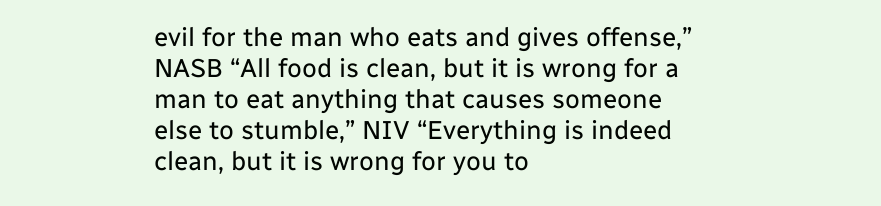evil for the man who eats and gives offense,” NASB “All food is clean, but it is wrong for a man to eat anything that causes someone else to stumble,” NIV “Everything is indeed clean, but it is wrong for you to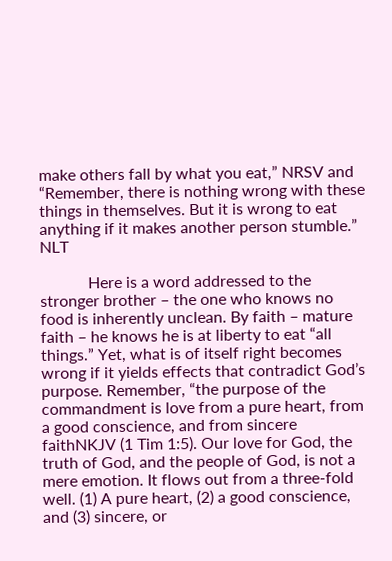make others fall by what you eat,” NRSV and “Remember, there is nothing wrong with these things in themselves. But it is wrong to eat anything if it makes another person stumble.” NLT

            Here is a word addressed to the stronger brother – the one who knows no food is inherently unclean. By faith – mature faith – he knows he is at liberty to eat “all things.” Yet, what is of itself right becomes wrong if it yields effects that contradict God’s purpose. Remember, “the purpose of the commandment is love from a pure heart, from a good conscience, and from sincere faithNKJV (1 Tim 1:5). Our love for God, the truth of God, and the people of God, is not a mere emotion. It flows out from a three-fold well. (1) A pure heart, (2) a good conscience, and (3) sincere, or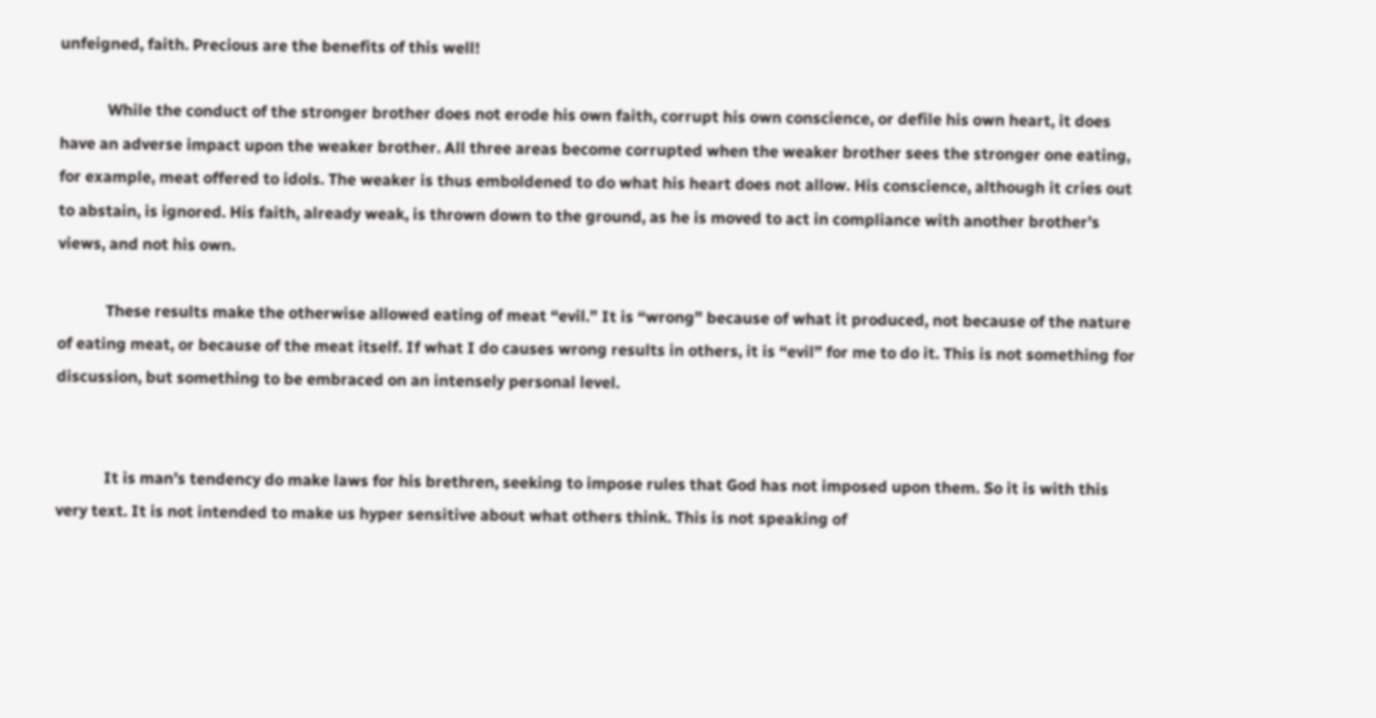unfeigned, faith. Precious are the benefits of this well!

            While the conduct of the stronger brother does not erode his own faith, corrupt his own conscience, or defile his own heart, it does have an adverse impact upon the weaker brother. All three areas become corrupted when the weaker brother sees the stronger one eating, for example, meat offered to idols. The weaker is thus emboldened to do what his heart does not allow. His conscience, although it cries out to abstain, is ignored. His faith, already weak, is thrown down to the ground, as he is moved to act in compliance with another brother’s views, and not his own.

            These results make the otherwise allowed eating of meat “evil.” It is “wrong” because of what it produced, not because of the nature of eating meat, or because of the meat itself. If what I do causes wrong results in others, it is “evil” for me to do it. This is not something for discussion, but something to be embraced on an intensely personal level.


            It is man’s tendency do make laws for his brethren, seeking to impose rules that God has not imposed upon them. So it is with this very text. It is not intended to make us hyper sensitive about what others think. This is not speaking of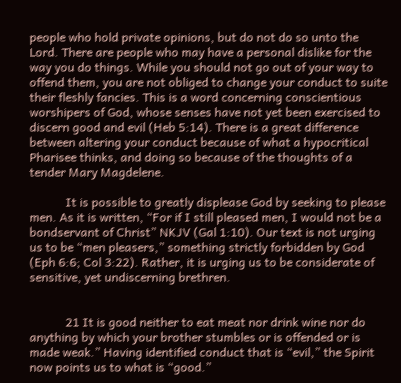people who hold private opinions, but do not do so unto the Lord. There are people who may have a personal dislike for the way you do things. While you should not go out of your way to offend them, you are not obliged to change your conduct to suite their fleshly fancies. This is a word concerning conscientious worshipers of God, whose senses have not yet been exercised to discern good and evil (Heb 5:14). There is a great difference between altering your conduct because of what a hypocritical Pharisee thinks, and doing so because of the thoughts of a tender Mary Magdelene.

            It is possible to greatly displease God by seeking to please men. As it is written, “For if I still pleased men, I would not be a bondservant of Christ” NKJV (Gal 1:10). Our text is not urging us to be “men pleasers,” something strictly forbidden by God (Eph 6:6; Col 3:22). Rather, it is urging us to be considerate of sensitive, yet undiscerning brethren.


            21 It is good neither to eat meat nor drink wine nor do anything by which your brother stumbles or is offended or is made weak.” Having identified conduct that is “evil,” the Spirit now points us to what is “good.”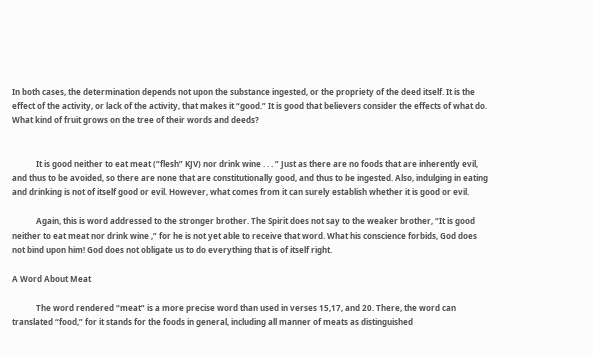In both cases, the determination depends not upon the substance ingested, or the propriety of the deed itself. It is the effect of the activity, or lack of the activity, that makes it “good.” It is good that believers consider the effects of what do. What kind of fruit grows on the tree of their words and deeds?


            It is good neither to eat meat (“flesh” KJV) nor drink wine . . . ” Just as there are no foods that are inherently evil, and thus to be avoided, so there are none that are constitutionally good, and thus to be ingested. Also, indulging in eating and drinking is not of itself good or evil. However, what comes from it can surely establish whether it is good or evil.

            Again, this is word addressed to the stronger brother. The Spirit does not say to the weaker brother, “It is good neither to eat meat nor drink wine ,” for he is not yet able to receive that word. What his conscience forbids, God does not bind upon him! God does not obligate us to do everything that is of itself right.

A Word About Meat

            The word rendered “meat” is a more precise word than used in verses 15,17, and 20. There, the word can translated “food,” for it stands for the foods in general, including all manner of meats as distinguished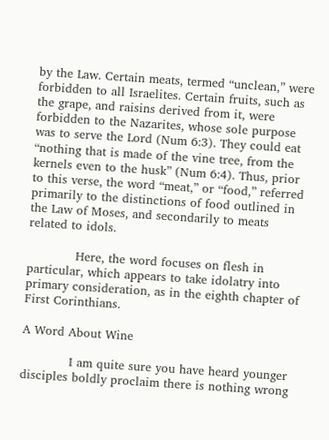by the Law. Certain meats, termed “unclean,” were forbidden to all Israelites. Certain fruits, such as the grape, and raisins derived from it, were forbidden to the Nazarites, whose sole purpose was to serve the Lord (Num 6:3). They could eat “nothing that is made of the vine tree, from the kernels even to the husk” (Num 6:4). Thus, prior to this verse, the word “meat,” or “food,” referred primarily to the distinctions of food outlined in the Law of Moses, and secondarily to meats related to idols.

            Here, the word focuses on flesh in particular, which appears to take idolatry into primary consideration, as in the eighth chapter of First Corinthians.

A Word About Wine

            I am quite sure you have heard younger disciples boldly proclaim there is nothing wrong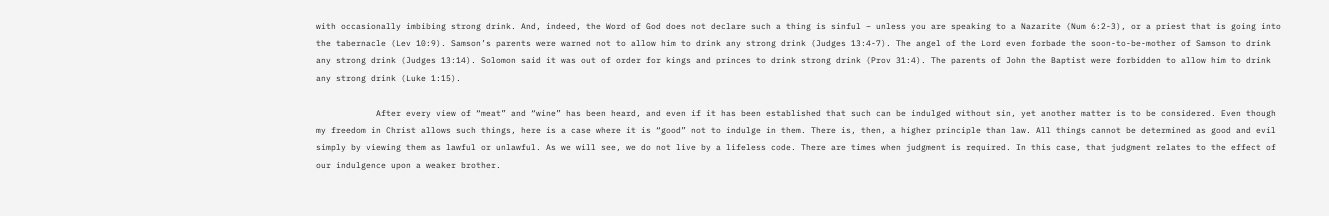with occasionally imbibing strong drink. And, indeed, the Word of God does not declare such a thing is sinful – unless you are speaking to a Nazarite (Num 6:2-3), or a priest that is going into the tabernacle (Lev 10:9). Samson’s parents were warned not to allow him to drink any strong drink (Judges 13:4-7). The angel of the Lord even forbade the soon-to-be-mother of Samson to drink any strong drink (Judges 13:14). Solomon said it was out of order for kings and princes to drink strong drink (Prov 31:4). The parents of John the Baptist were forbidden to allow him to drink any strong drink (Luke 1:15).

            After every view of “meat” and “wine” has been heard, and even if it has been established that such can be indulged without sin, yet another matter is to be considered. Even though my freedom in Christ allows such things, here is a case where it is “good” not to indulge in them. There is, then, a higher principle than law. All things cannot be determined as good and evil simply by viewing them as lawful or unlawful. As we will see, we do not live by a lifeless code. There are times when judgment is required. In this case, that judgment relates to the effect of our indulgence upon a weaker brother.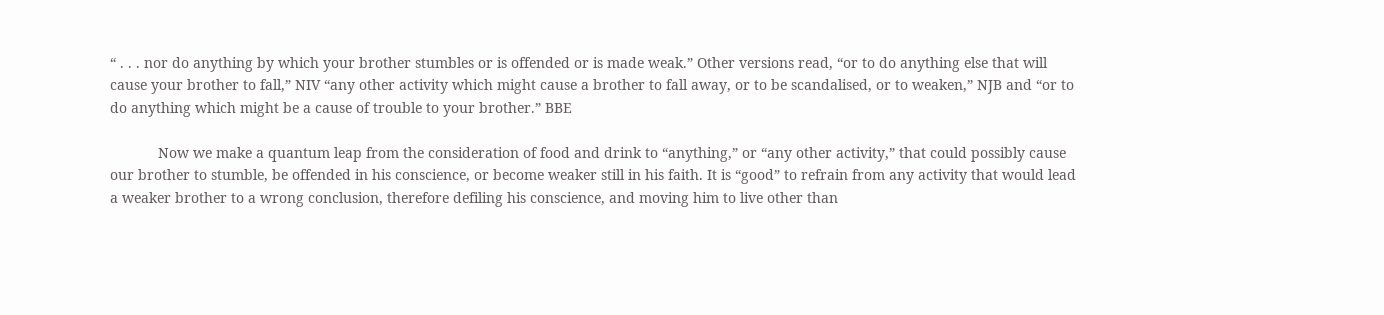“ . . . nor do anything by which your brother stumbles or is offended or is made weak.” Other versions read, “or to do anything else that will cause your brother to fall,” NIV “any other activity which might cause a brother to fall away, or to be scandalised, or to weaken,” NJB and “or to do anything which might be a cause of trouble to your brother.” BBE

            Now we make a quantum leap from the consideration of food and drink to “anything,” or “any other activity,” that could possibly cause our brother to stumble, be offended in his conscience, or become weaker still in his faith. It is “good” to refrain from any activity that would lead a weaker brother to a wrong conclusion, therefore defiling his conscience, and moving him to live other than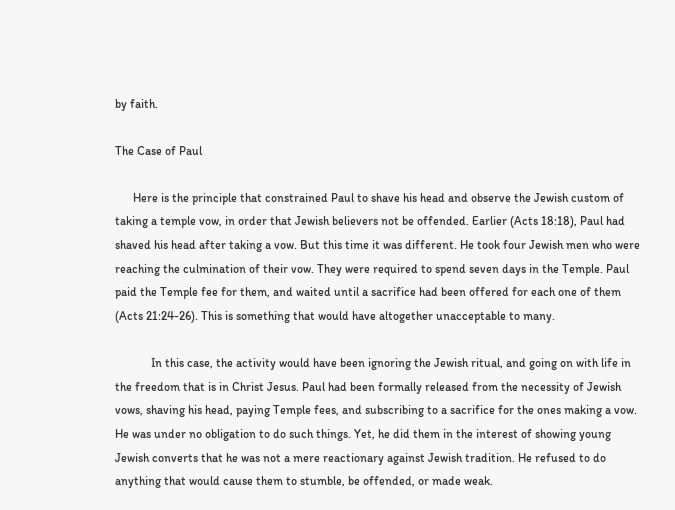by faith.

The Case of Paul

      Here is the principle that constrained Paul to shave his head and observe the Jewish custom of taking a temple vow, in order that Jewish believers not be offended. Earlier (Acts 18:18), Paul had shaved his head after taking a vow. But this time it was different. He took four Jewish men who were reaching the culmination of their vow. They were required to spend seven days in the Temple. Paul paid the Temple fee for them, and waited until a sacrifice had been offered for each one of them (Acts 21:24-26). This is something that would have altogether unacceptable to many.

            In this case, the activity would have been ignoring the Jewish ritual, and going on with life in the freedom that is in Christ Jesus. Paul had been formally released from the necessity of Jewish vows, shaving his head, paying Temple fees, and subscribing to a sacrifice for the ones making a vow. He was under no obligation to do such things. Yet, he did them in the interest of showing young Jewish converts that he was not a mere reactionary against Jewish tradition. He refused to do anything that would cause them to stumble, be offended, or made weak.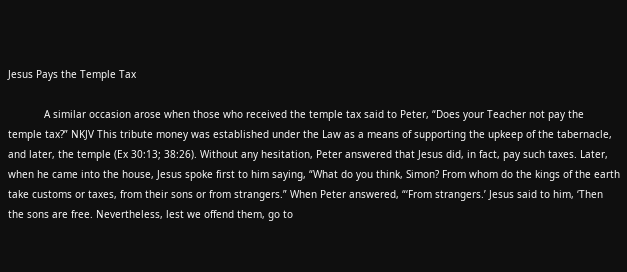Jesus Pays the Temple Tax

            A similar occasion arose when those who received the temple tax said to Peter, “Does your Teacher not pay the temple tax?” NKJV This tribute money was established under the Law as a means of supporting the upkeep of the tabernacle, and later, the temple (Ex 30:13; 38:26). Without any hesitation, Peter answered that Jesus did, in fact, pay such taxes. Later, when he came into the house, Jesus spoke first to him saying, “What do you think, Simon? From whom do the kings of the earth take customs or taxes, from their sons or from strangers.” When Peter answered, “‘From strangers.’ Jesus said to him, ‘Then the sons are free. Nevertheless, lest we offend them, go to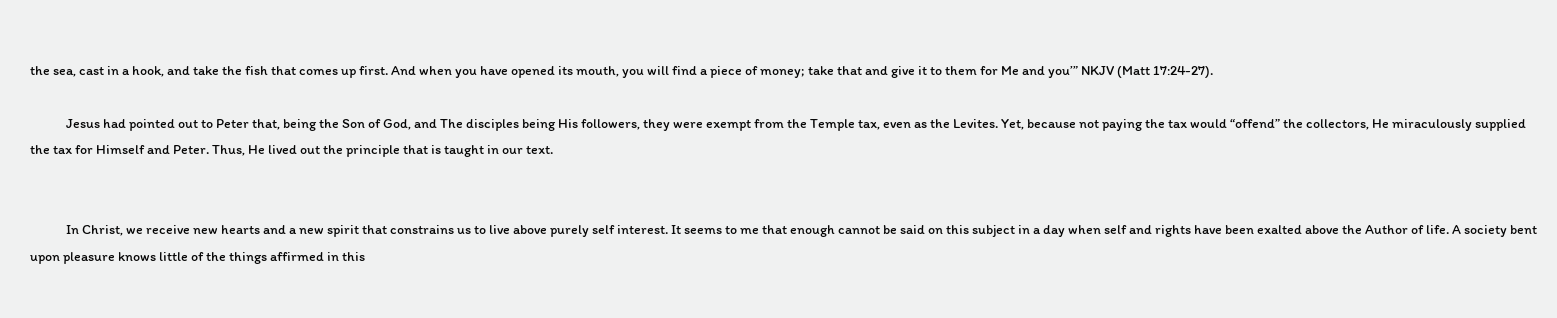the sea, cast in a hook, and take the fish that comes up first. And when you have opened its mouth, you will find a piece of money; take that and give it to them for Me and you’” NKJV (Matt 17:24-27).

            Jesus had pointed out to Peter that, being the Son of God, and The disciples being His followers, they were exempt from the Temple tax, even as the Levites. Yet, because not paying the tax would “offend” the collectors, He miraculously supplied the tax for Himself and Peter. Thus, He lived out the principle that is taught in our text.


            In Christ, we receive new hearts and a new spirit that constrains us to live above purely self interest. It seems to me that enough cannot be said on this subject in a day when self and rights have been exalted above the Author of life. A society bent upon pleasure knows little of the things affirmed in this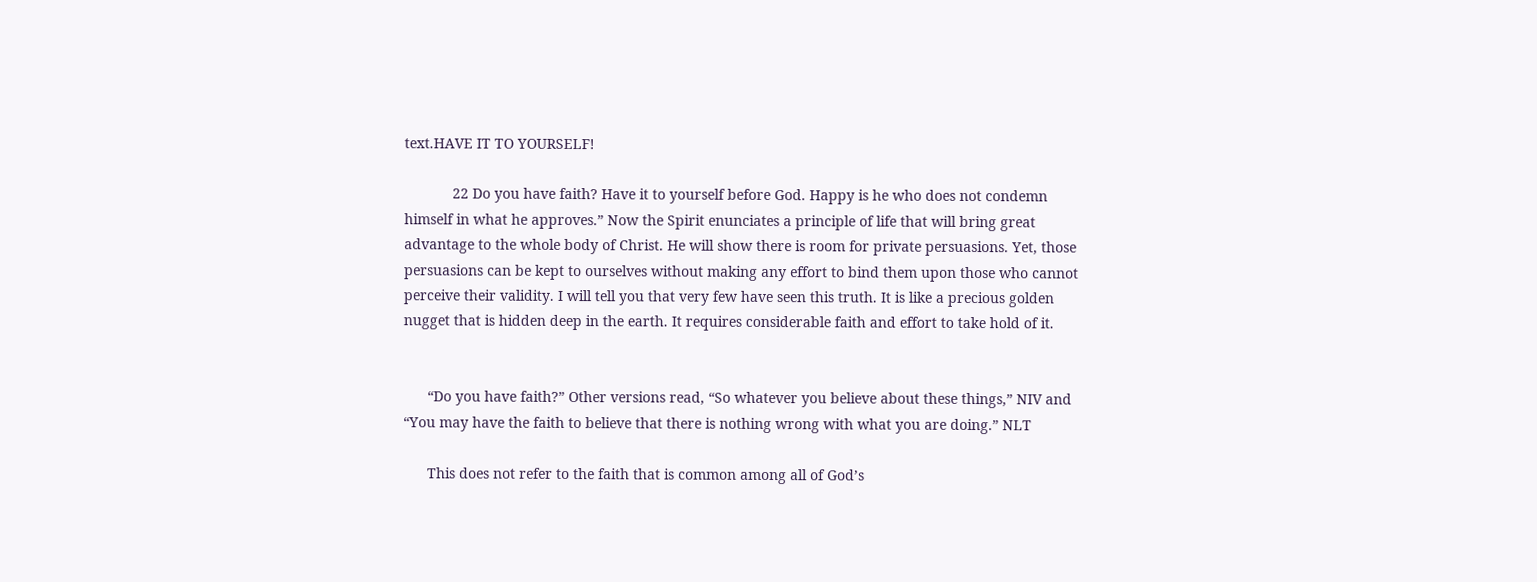text.HAVE IT TO YOURSELF!

            22 Do you have faith? Have it to yourself before God. Happy is he who does not condemn himself in what he approves.” Now the Spirit enunciates a principle of life that will bring great advantage to the whole body of Christ. He will show there is room for private persuasions. Yet, those persuasions can be kept to ourselves without making any effort to bind them upon those who cannot perceive their validity. I will tell you that very few have seen this truth. It is like a precious golden nugget that is hidden deep in the earth. It requires considerable faith and effort to take hold of it.


      “Do you have faith?” Other versions read, “So whatever you believe about these things,” NIV and “You may have the faith to believe that there is nothing wrong with what you are doing.” NLT

      This does not refer to the faith that is common among all of God’s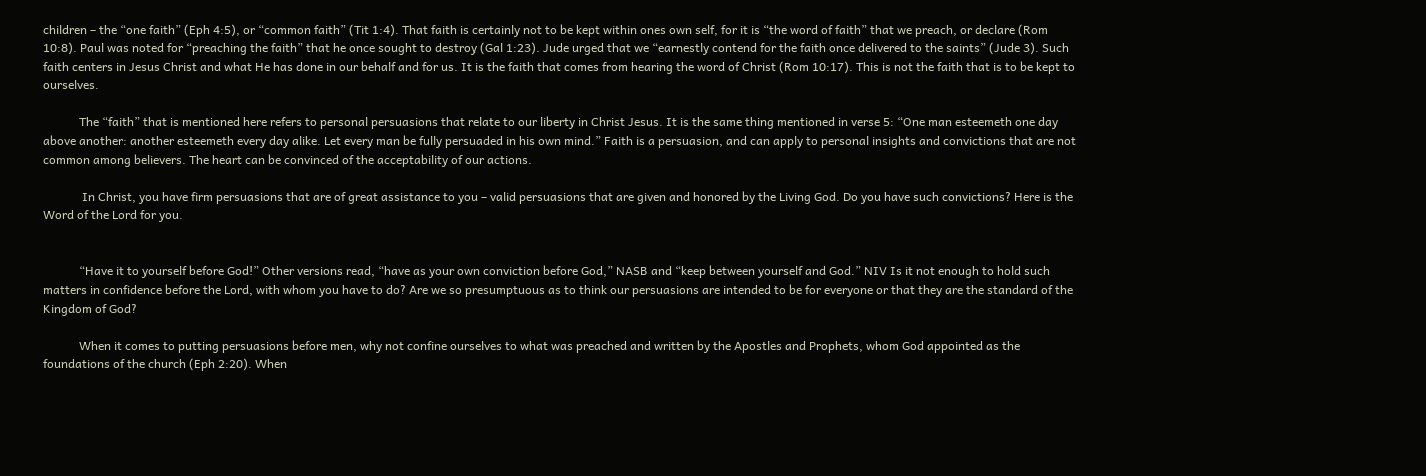children – the “one faith” (Eph 4:5), or “common faith” (Tit 1:4). That faith is certainly not to be kept within ones own self, for it is “the word of faith” that we preach, or declare (Rom 10:8). Paul was noted for “preaching the faith” that he once sought to destroy (Gal 1:23). Jude urged that we “earnestly contend for the faith once delivered to the saints” (Jude 3). Such faith centers in Jesus Christ and what He has done in our behalf and for us. It is the faith that comes from hearing the word of Christ (Rom 10:17). This is not the faith that is to be kept to ourselves.

            The “faith” that is mentioned here refers to personal persuasions that relate to our liberty in Christ Jesus. It is the same thing mentioned in verse 5: “One man esteemeth one day above another: another esteemeth every day alike. Let every man be fully persuaded in his own mind.” Faith is a persuasion, and can apply to personal insights and convictions that are not common among believers. The heart can be convinced of the acceptability of our actions.

             In Christ, you have firm persuasions that are of great assistance to you – valid persuasions that are given and honored by the Living God. Do you have such convictions? Here is the Word of the Lord for you.


            “Have it to yourself before God!” Other versions read, “have as your own conviction before God,” NASB and “keep between yourself and God.” NIV Is it not enough to hold such matters in confidence before the Lord, with whom you have to do? Are we so presumptuous as to think our persuasions are intended to be for everyone or that they are the standard of the Kingdom of God?

            When it comes to putting persuasions before men, why not confine ourselves to what was preached and written by the Apostles and Prophets, whom God appointed as the foundations of the church (Eph 2:20). When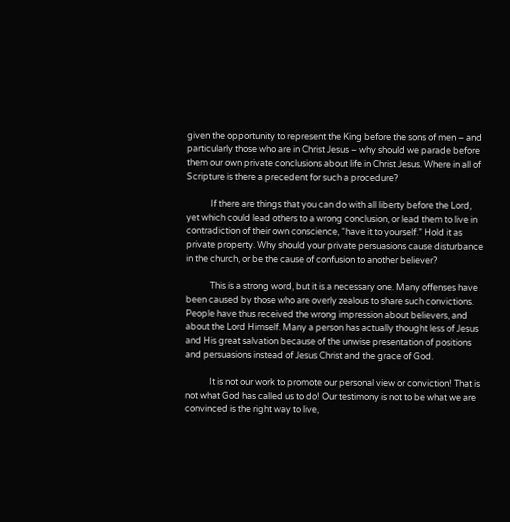given the opportunity to represent the King before the sons of men – and particularly those who are in Christ Jesus – why should we parade before them our own private conclusions about life in Christ Jesus. Where in all of Scripture is there a precedent for such a procedure?

            If there are things that you can do with all liberty before the Lord, yet which could lead others to a wrong conclusion, or lead them to live in contradiction of their own conscience, “have it to yourself.” Hold it as private property. Why should your private persuasions cause disturbance in the church, or be the cause of confusion to another believer?

            This is a strong word, but it is a necessary one. Many offenses have been caused by those who are overly zealous to share such convictions. People have thus received the wrong impression about believers, and about the Lord Himself. Many a person has actually thought less of Jesus and His great salvation because of the unwise presentation of positions and persuasions instead of Jesus Christ and the grace of God.

            It is not our work to promote our personal view or conviction! That is not what God has called us to do! Our testimony is not to be what we are convinced is the right way to live,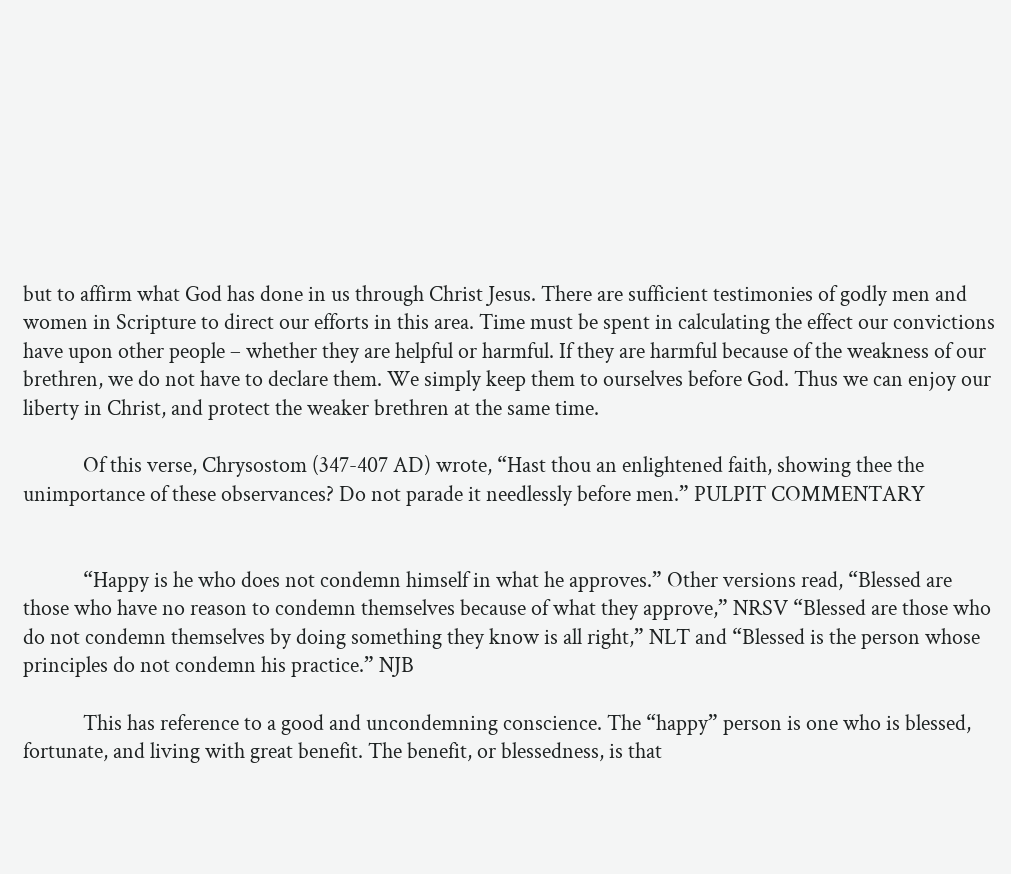but to affirm what God has done in us through Christ Jesus. There are sufficient testimonies of godly men and women in Scripture to direct our efforts in this area. Time must be spent in calculating the effect our convictions have upon other people – whether they are helpful or harmful. If they are harmful because of the weakness of our brethren, we do not have to declare them. We simply keep them to ourselves before God. Thus we can enjoy our liberty in Christ, and protect the weaker brethren at the same time.

            Of this verse, Chrysostom (347-407 AD) wrote, “Hast thou an enlightened faith, showing thee the unimportance of these observances? Do not parade it needlessly before men.” PULPIT COMMENTARY


            “Happy is he who does not condemn himself in what he approves.” Other versions read, “Blessed are those who have no reason to condemn themselves because of what they approve,” NRSV “Blessed are those who do not condemn themselves by doing something they know is all right,” NLT and “Blessed is the person whose principles do not condemn his practice.” NJB

            This has reference to a good and uncondemning conscience. The “happy” person is one who is blessed, fortunate, and living with great benefit. The benefit, or blessedness, is that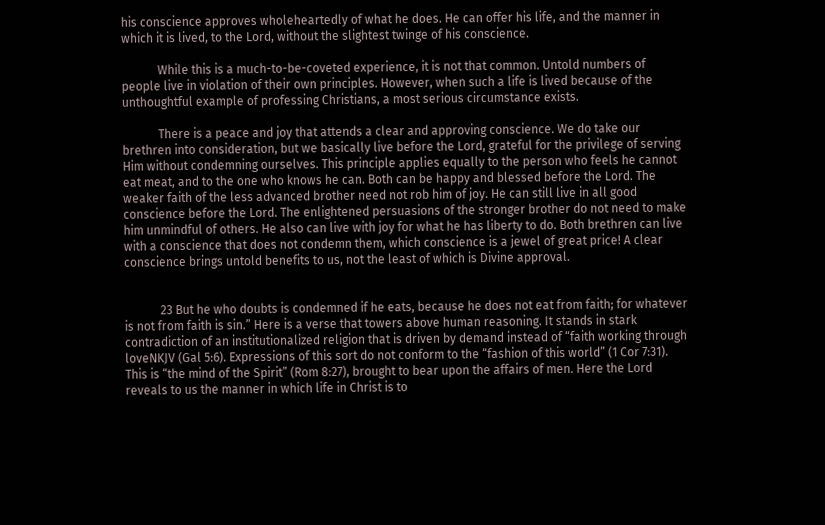his conscience approves wholeheartedly of what he does. He can offer his life, and the manner in which it is lived, to the Lord, without the slightest twinge of his conscience.

            While this is a much-to-be-coveted experience, it is not that common. Untold numbers of people live in violation of their own principles. However, when such a life is lived because of the unthoughtful example of professing Christians, a most serious circumstance exists.

            There is a peace and joy that attends a clear and approving conscience. We do take our brethren into consideration, but we basically live before the Lord, grateful for the privilege of serving Him without condemning ourselves. This principle applies equally to the person who feels he cannot eat meat, and to the one who knows he can. Both can be happy and blessed before the Lord. The weaker faith of the less advanced brother need not rob him of joy. He can still live in all good conscience before the Lord. The enlightened persuasions of the stronger brother do not need to make him unmindful of others. He also can live with joy for what he has liberty to do. Both brethren can live with a conscience that does not condemn them, which conscience is a jewel of great price! A clear conscience brings untold benefits to us, not the least of which is Divine approval.


            23 But he who doubts is condemned if he eats, because he does not eat from faith; for whatever is not from faith is sin.” Here is a verse that towers above human reasoning. It stands in stark contradiction of an institutionalized religion that is driven by demand instead of “faith working through loveNKJV (Gal 5:6). Expressions of this sort do not conform to the “fashion of this world” (1 Cor 7:31). This is “the mind of the Spirit” (Rom 8:27), brought to bear upon the affairs of men. Here the Lord reveals to us the manner in which life in Christ is to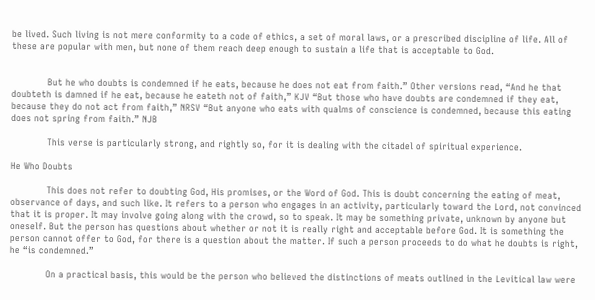be lived. Such living is not mere conformity to a code of ethics, a set of moral laws, or a prescribed discipline of life. All of these are popular with men, but none of them reach deep enough to sustain a life that is acceptable to God.


            But he who doubts is condemned if he eats, because he does not eat from faith.” Other versions read, “And he that doubteth is damned if he eat, because he eateth not of faith,” KJV “But those who have doubts are condemned if they eat, because they do not act from faith,” NRSV “But anyone who eats with qualms of conscience is condemned, because this eating does not spring from faith.” NJB

            This verse is particularly strong, and rightly so, for it is dealing with the citadel of spiritual experience.

He Who Doubts

            This does not refer to doubting God, His promises, or the Word of God. This is doubt concerning the eating of meat, observance of days, and such like. It refers to a person who engages in an activity, particularly toward the Lord, not convinced that it is proper. It may involve going along with the crowd, so to speak. It may be something private, unknown by anyone but oneself. But the person has questions about whether or not it is really right and acceptable before God. It is something the person cannot offer to God, for there is a question about the matter. If such a person proceeds to do what he doubts is right, he “is condemned.”

            On a practical basis, this would be the person who believed the distinctions of meats outlined in the Levitical law were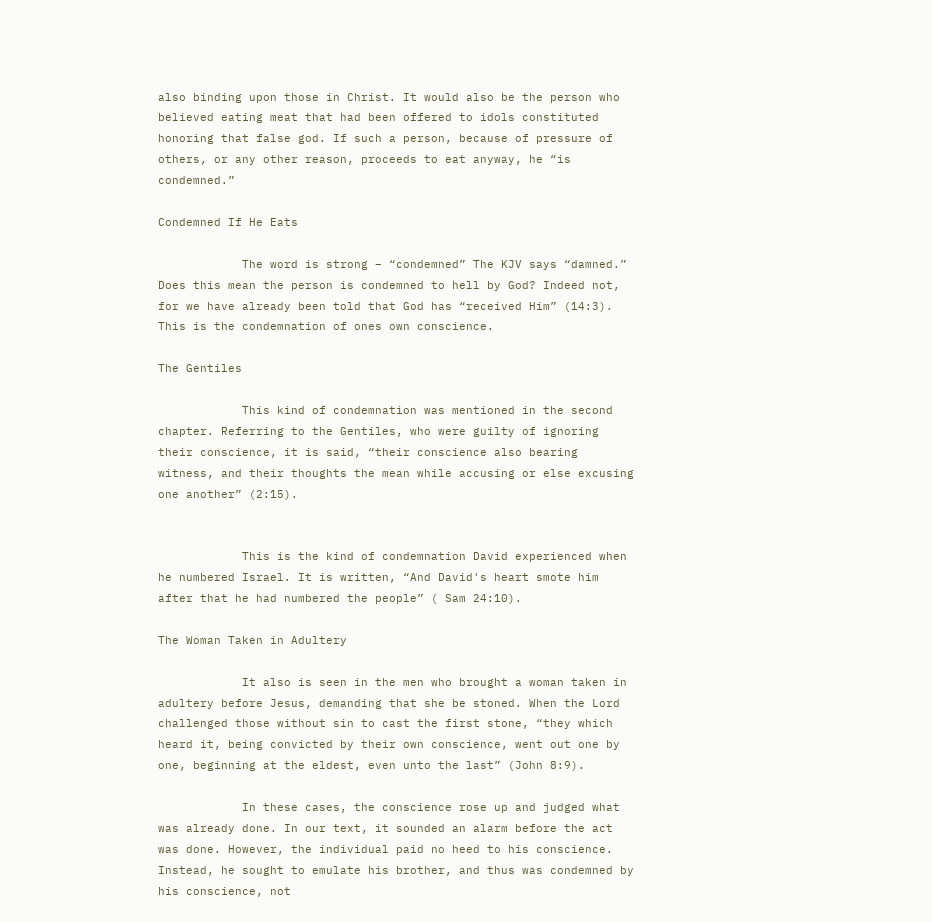also binding upon those in Christ. It would also be the person who believed eating meat that had been offered to idols constituted honoring that false god. If such a person, because of pressure of others, or any other reason, proceeds to eat anyway, he “is condemned.”

Condemned If He Eats

            The word is strong – “condemned” The KJV says “damned.” Does this mean the person is condemned to hell by God? Indeed not, for we have already been told that God has “received Him” (14:3). This is the condemnation of ones own conscience.

The Gentiles

            This kind of condemnation was mentioned in the second chapter. Referring to the Gentiles, who were guilty of ignoring their conscience, it is said, “their conscience also bearing witness, and their thoughts the mean while accusing or else excusing one another” (2:15).


            This is the kind of condemnation David experienced when he numbered Israel. It is written, “And David's heart smote him after that he had numbered the people” ( Sam 24:10).

The Woman Taken in Adultery

            It also is seen in the men who brought a woman taken in adultery before Jesus, demanding that she be stoned. When the Lord challenged those without sin to cast the first stone, “they which heard it, being convicted by their own conscience, went out one by one, beginning at the eldest, even unto the last” (John 8:9).

            In these cases, the conscience rose up and judged what was already done. In our text, it sounded an alarm before the act was done. However, the individual paid no heed to his conscience. Instead, he sought to emulate his brother, and thus was condemned by his conscience, not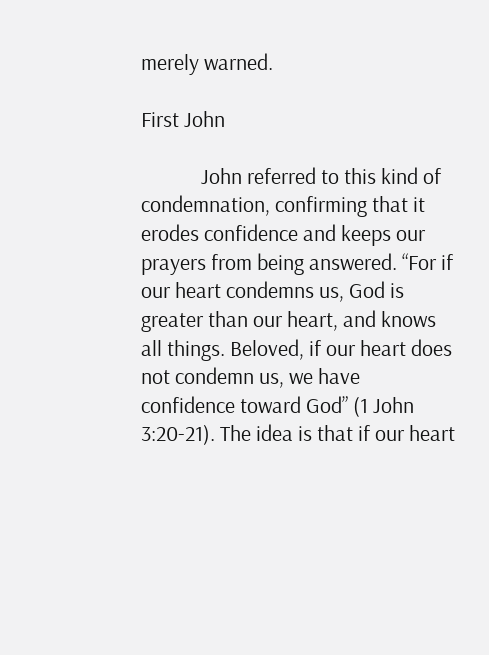merely warned.

First John

            John referred to this kind of condemnation, confirming that it erodes confidence and keeps our prayers from being answered. “For if our heart condemns us, God is greater than our heart, and knows all things. Beloved, if our heart does not condemn us, we have confidence toward God” (1 John 3:20-21). The idea is that if our heart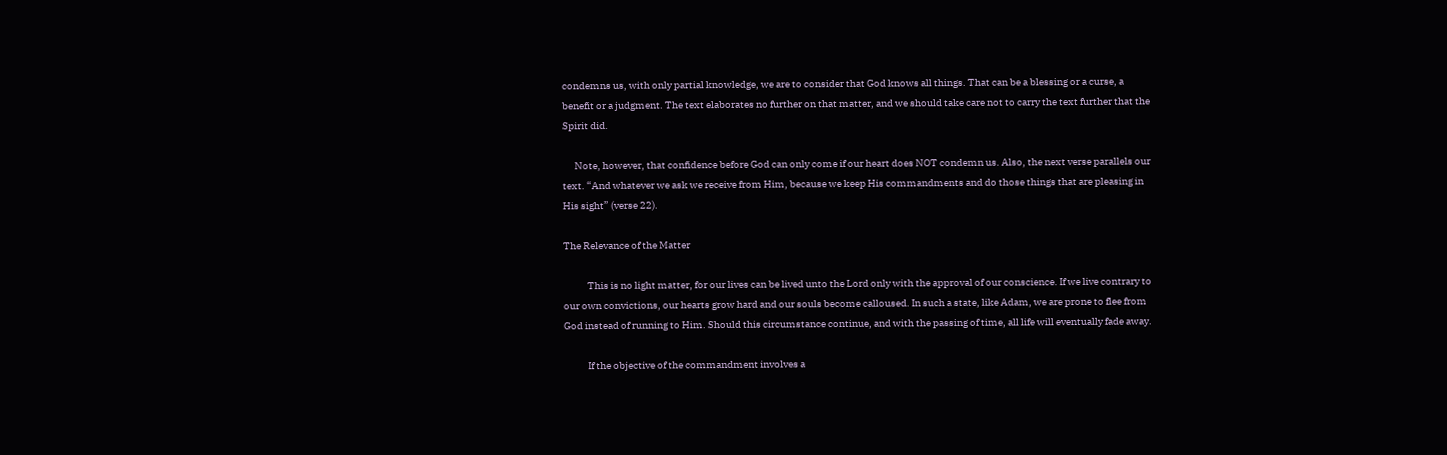condemns us, with only partial knowledge, we are to consider that God knows all things. That can be a blessing or a curse, a benefit or a judgment. The text elaborates no further on that matter, and we should take care not to carry the text further that the Spirit did.

      Note, however, that confidence before God can only come if our heart does NOT condemn us. Also, the next verse parallels our text. “And whatever we ask we receive from Him, because we keep His commandments and do those things that are pleasing in His sight” (verse 22).

The Relevance of the Matter

            This is no light matter, for our lives can be lived unto the Lord only with the approval of our conscience. If we live contrary to our own convictions, our hearts grow hard and our souls become calloused. In such a state, like Adam, we are prone to flee from God instead of running to Him. Should this circumstance continue, and with the passing of time, all life will eventually fade away.

            If the objective of the commandment involves a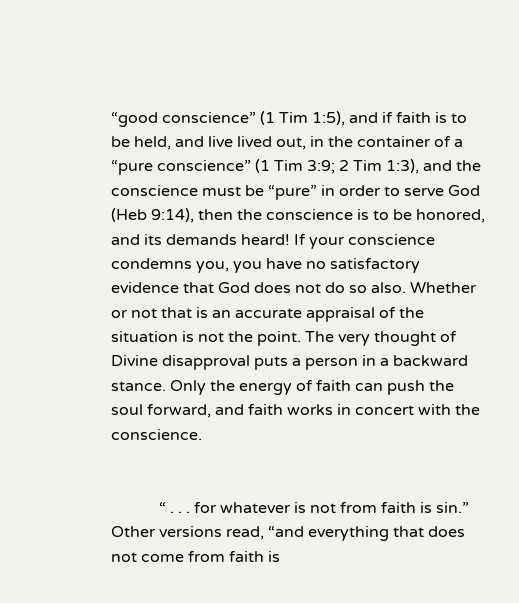“good conscience” (1 Tim 1:5), and if faith is to be held, and live lived out, in the container of a “pure conscience” (1 Tim 3:9; 2 Tim 1:3), and the conscience must be “pure” in order to serve God (Heb 9:14), then the conscience is to be honored, and its demands heard! If your conscience condemns you, you have no satisfactory evidence that God does not do so also. Whether or not that is an accurate appraisal of the situation is not the point. The very thought of Divine disapproval puts a person in a backward stance. Only the energy of faith can push the soul forward, and faith works in concert with the conscience.


            “ . . . for whatever is not from faith is sin.” Other versions read, “and everything that does not come from faith is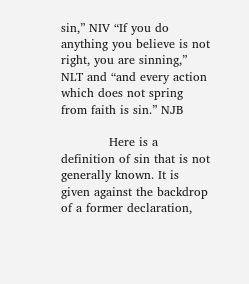sin,” NIV “If you do anything you believe is not right, you are sinning,” NLT and “and every action which does not spring from faith is sin.” NJB

            Here is a definition of sin that is not generally known. It is given against the backdrop of a former declaration,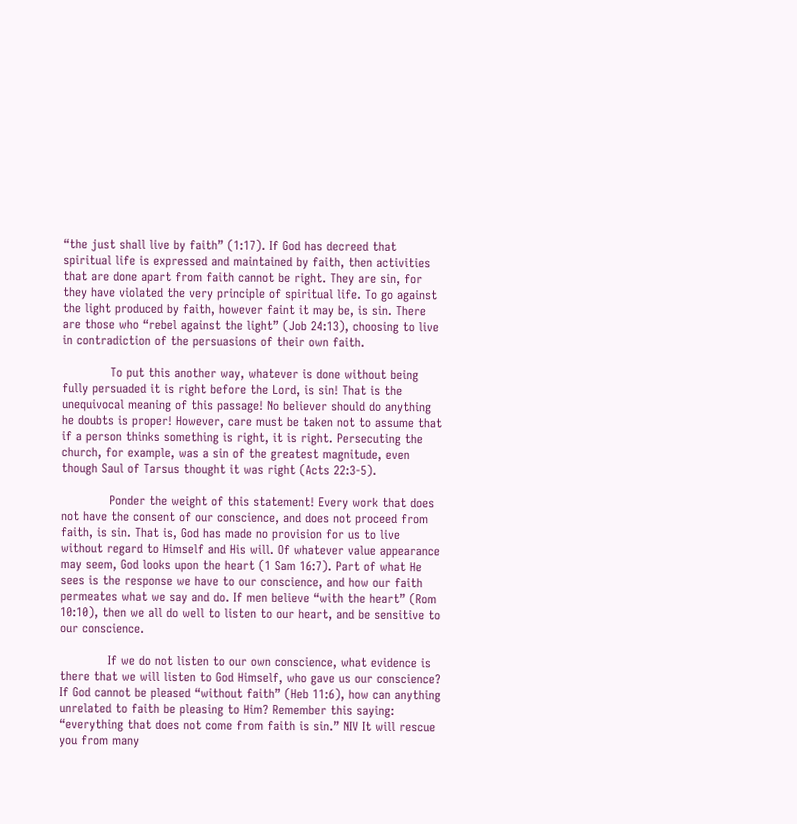“the just shall live by faith” (1:17). If God has decreed that spiritual life is expressed and maintained by faith, then activities that are done apart from faith cannot be right. They are sin, for they have violated the very principle of spiritual life. To go against the light produced by faith, however faint it may be, is sin. There are those who “rebel against the light” (Job 24:13), choosing to live in contradiction of the persuasions of their own faith.

            To put this another way, whatever is done without being fully persuaded it is right before the Lord, is sin! That is the unequivocal meaning of this passage! No believer should do anything he doubts is proper! However, care must be taken not to assume that if a person thinks something is right, it is right. Persecuting the church, for example, was a sin of the greatest magnitude, even though Saul of Tarsus thought it was right (Acts 22:3-5).

            Ponder the weight of this statement! Every work that does not have the consent of our conscience, and does not proceed from faith, is sin. That is, God has made no provision for us to live without regard to Himself and His will. Of whatever value appearance may seem, God looks upon the heart (1 Sam 16:7). Part of what He sees is the response we have to our conscience, and how our faith permeates what we say and do. If men believe “with the heart” (Rom 10:10), then we all do well to listen to our heart, and be sensitive to our conscience.

            If we do not listen to our own conscience, what evidence is there that we will listen to God Himself, who gave us our conscience? If God cannot be pleased “without faith” (Heb 11:6), how can anything unrelated to faith be pleasing to Him? Remember this saying: “everything that does not come from faith is sin.” NIV It will rescue you from many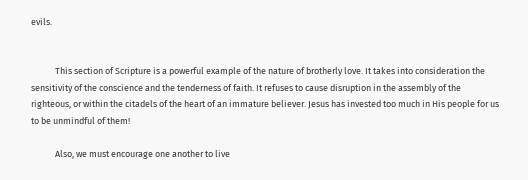evils.


            This section of Scripture is a powerful example of the nature of brotherly love. It takes into consideration the sensitivity of the conscience and the tenderness of faith. It refuses to cause disruption in the assembly of the righteous, or within the citadels of the heart of an immature believer. Jesus has invested too much in His people for us to be unmindful of them!

            Also, we must encourage one another to live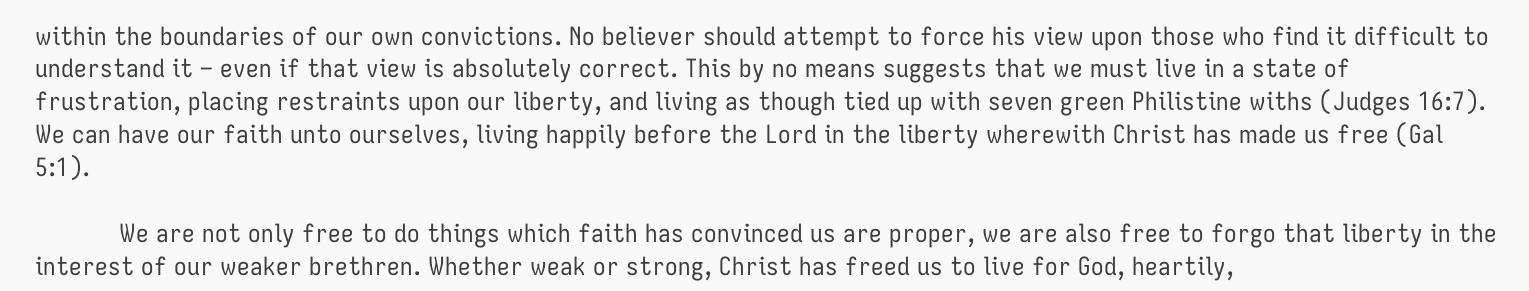within the boundaries of our own convictions. No believer should attempt to force his view upon those who find it difficult to understand it – even if that view is absolutely correct. This by no means suggests that we must live in a state of frustration, placing restraints upon our liberty, and living as though tied up with seven green Philistine withs (Judges 16:7). We can have our faith unto ourselves, living happily before the Lord in the liberty wherewith Christ has made us free (Gal 5:1).

            We are not only free to do things which faith has convinced us are proper, we are also free to forgo that liberty in the interest of our weaker brethren. Whether weak or strong, Christ has freed us to live for God, heartily,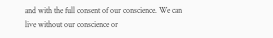and with the full consent of our conscience. We can live without our conscience or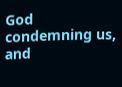God condemning us, and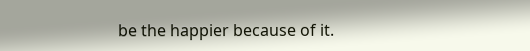be the happier because of it.